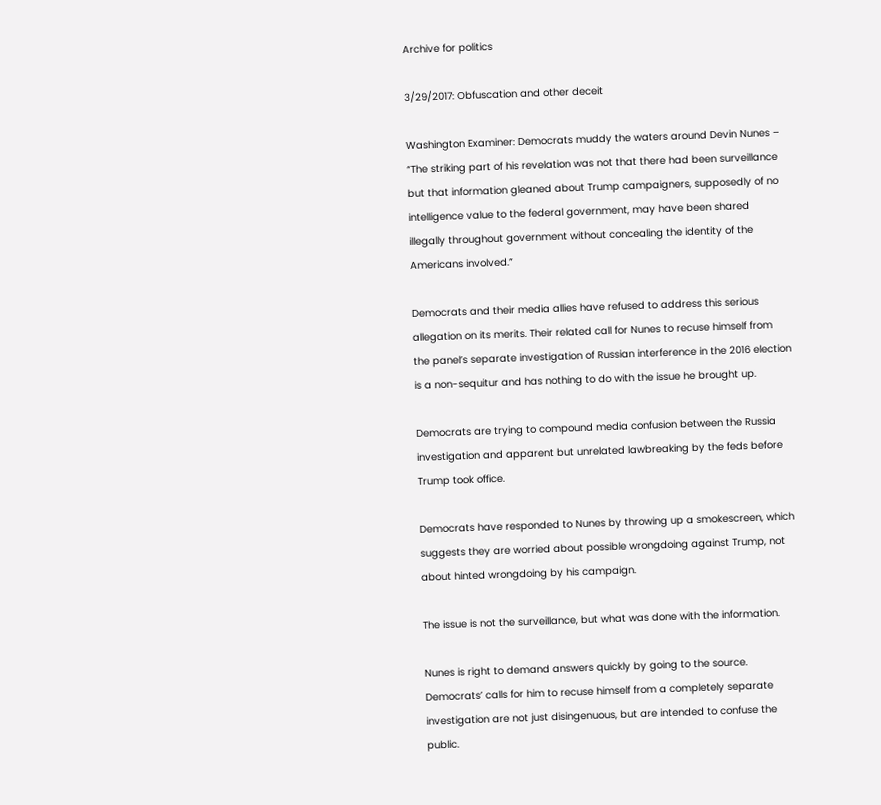Archive for politics

3/29/2017: Obfuscation and other deceit

Washington Examiner: Democrats muddy the waters around Devin Nunes – “The striking part of his revelation was not that there had been surveillance but that information gleaned about Trump campaigners, supposedly of no intelligence value to the federal government, may have been shared illegally throughout government without concealing the identity of the Americans involved.”

Democrats and their media allies have refused to address this serious allegation on its merits. Their related call for Nunes to recuse himself from the panel’s separate investigation of Russian interference in the 2016 election is a non-sequitur and has nothing to do with the issue he brought up.

Democrats are trying to compound media confusion between the Russia investigation and apparent but unrelated lawbreaking by the feds before Trump took office.

Democrats have responded to Nunes by throwing up a smokescreen, which suggests they are worried about possible wrongdoing against Trump, not about hinted wrongdoing by his campaign.

The issue is not the surveillance, but what was done with the information.

Nunes is right to demand answers quickly by going to the source. Democrats’ calls for him to recuse himself from a completely separate investigation are not just disingenuous, but are intended to confuse the public.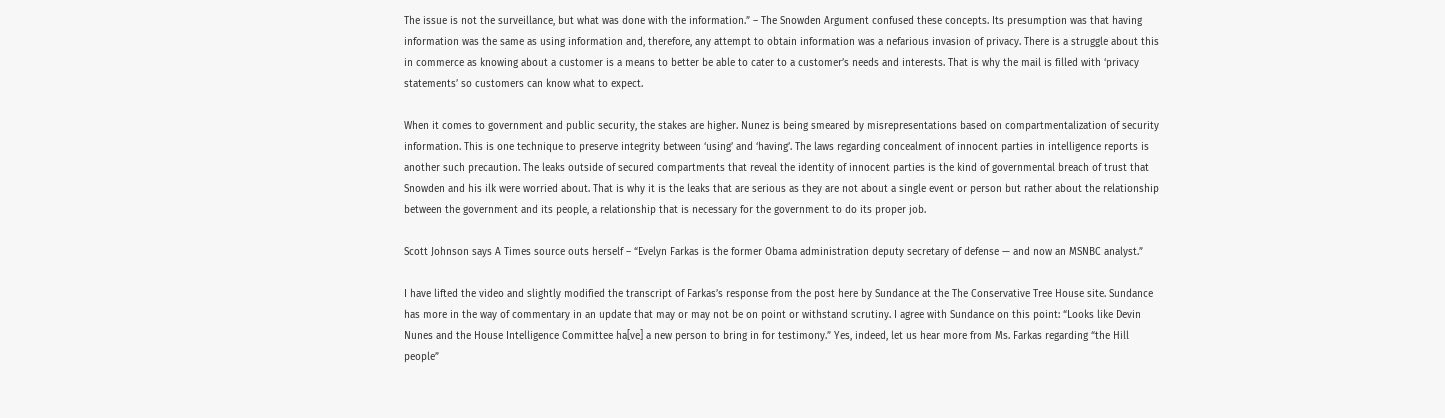The issue is not the surveillance, but what was done with the information.” – The Snowden Argument confused these concepts. Its presumption was that having information was the same as using information and, therefore, any attempt to obtain information was a nefarious invasion of privacy. There is a struggle about this in commerce as knowing about a customer is a means to better be able to cater to a customer’s needs and interests. That is why the mail is filled with ‘privacy statements’ so customers can know what to expect.

When it comes to government and public security, the stakes are higher. Nunez is being smeared by misrepresentations based on compartmentalization of security information. This is one technique to preserve integrity between ‘using’ and ‘having’. The laws regarding concealment of innocent parties in intelligence reports is another such precaution. The leaks outside of secured compartments that reveal the identity of innocent parties is the kind of governmental breach of trust that Snowden and his ilk were worried about. That is why it is the leaks that are serious as they are not about a single event or person but rather about the relationship between the government and its people, a relationship that is necessary for the government to do its proper job.

Scott Johnson says A Times source outs herself – “Evelyn Farkas is the former Obama administration deputy secretary of defense — and now an MSNBC analyst.”

I have lifted the video and slightly modified the transcript of Farkas’s response from the post here by Sundance at the The Conservative Tree House site. Sundance has more in the way of commentary in an update that may or may not be on point or withstand scrutiny. I agree with Sundance on this point: “Looks like Devin Nunes and the House Intelligence Committee ha[ve] a new person to bring in for testimony.” Yes, indeed, let us hear more from Ms. Farkas regarding “the Hill people”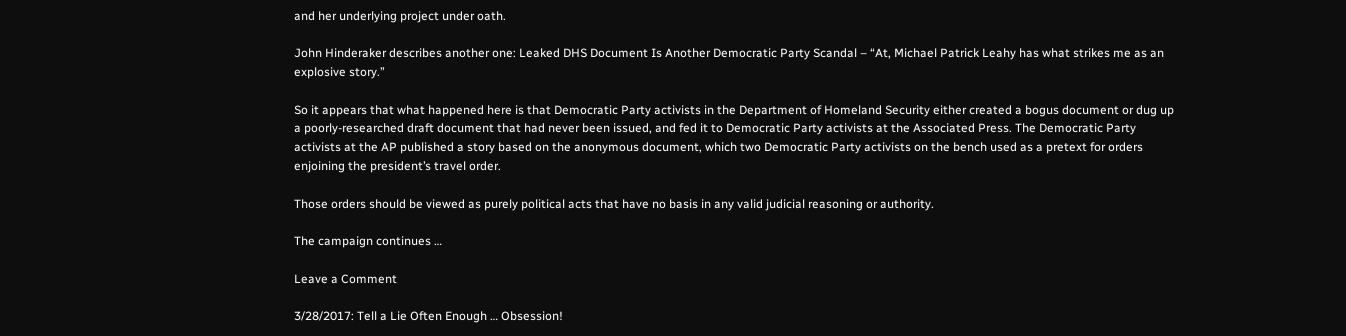and her underlying project under oath.

John Hinderaker describes another one: Leaked DHS Document Is Another Democratic Party Scandal – “At, Michael Patrick Leahy has what strikes me as an explosive story.”

So it appears that what happened here is that Democratic Party activists in the Department of Homeland Security either created a bogus document or dug up a poorly-researched draft document that had never been issued, and fed it to Democratic Party activists at the Associated Press. The Democratic Party activists at the AP published a story based on the anonymous document, which two Democratic Party activists on the bench used as a pretext for orders enjoining the president’s travel order.

Those orders should be viewed as purely political acts that have no basis in any valid judicial reasoning or authority.

The campaign continues …

Leave a Comment

3/28/2017: Tell a Lie Often Enough … Obsession!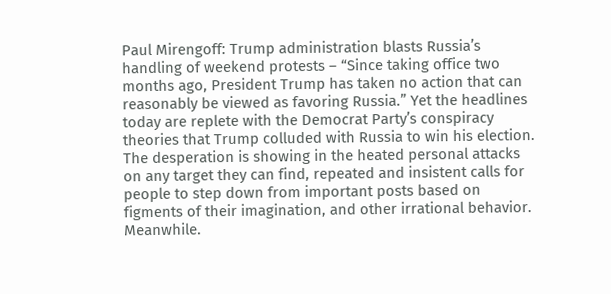Paul Mirengoff: Trump administration blasts Russia’s handling of weekend protests – “Since taking office two months ago, President Trump has taken no action that can reasonably be viewed as favoring Russia.” Yet the headlines today are replete with the Democrat Party’s conspiracy theories that Trump colluded with Russia to win his election. The desperation is showing in the heated personal attacks on any target they can find, repeated and insistent calls for people to step down from important posts based on figments of their imagination, and other irrational behavior. Meanwhile.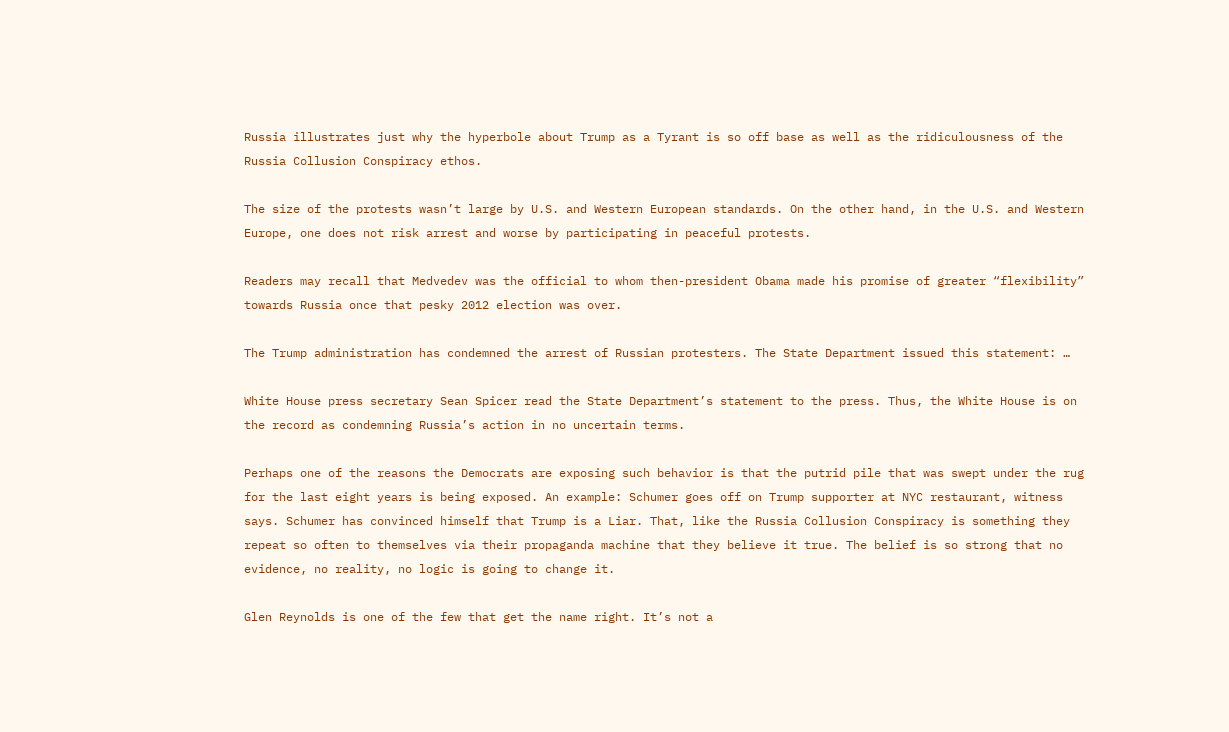Russia illustrates just why the hyperbole about Trump as a Tyrant is so off base as well as the ridiculousness of the Russia Collusion Conspiracy ethos.

The size of the protests wasn’t large by U.S. and Western European standards. On the other hand, in the U.S. and Western Europe, one does not risk arrest and worse by participating in peaceful protests.

Readers may recall that Medvedev was the official to whom then-president Obama made his promise of greater “flexibility” towards Russia once that pesky 2012 election was over.

The Trump administration has condemned the arrest of Russian protesters. The State Department issued this statement: …

White House press secretary Sean Spicer read the State Department’s statement to the press. Thus, the White House is on the record as condemning Russia’s action in no uncertain terms.

Perhaps one of the reasons the Democrats are exposing such behavior is that the putrid pile that was swept under the rug for the last eight years is being exposed. An example: Schumer goes off on Trump supporter at NYC restaurant, witness says. Schumer has convinced himself that Trump is a Liar. That, like the Russia Collusion Conspiracy is something they repeat so often to themselves via their propaganda machine that they believe it true. The belief is so strong that no evidence, no reality, no logic is going to change it.

Glen Reynolds is one of the few that get the name right. It’s not a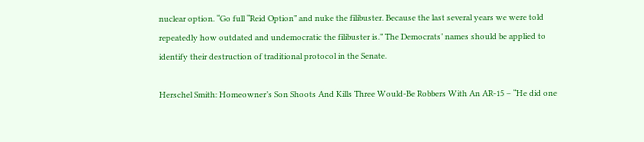nuclear option. “Go full “Reid Option” and nuke the filibuster. Because the last several years we were told repeatedly how outdated and undemocratic the filibuster is.” The Democrats’ names should be applied to identify their destruction of traditional protocol in the Senate.

Herschel Smith: Homeowner’s Son Shoots And Kills Three Would-Be Robbers With An AR-15 – “He did one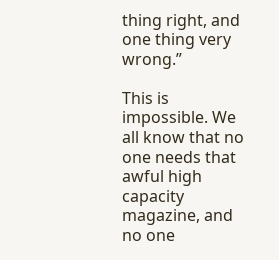thing right, and one thing very wrong.”

This is impossible. We all know that no one needs that awful high capacity magazine, and no one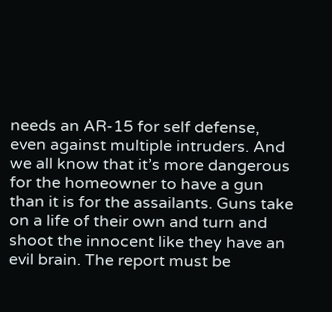needs an AR-15 for self defense, even against multiple intruders. And we all know that it’s more dangerous for the homeowner to have a gun than it is for the assailants. Guns take on a life of their own and turn and shoot the innocent like they have an evil brain. The report must be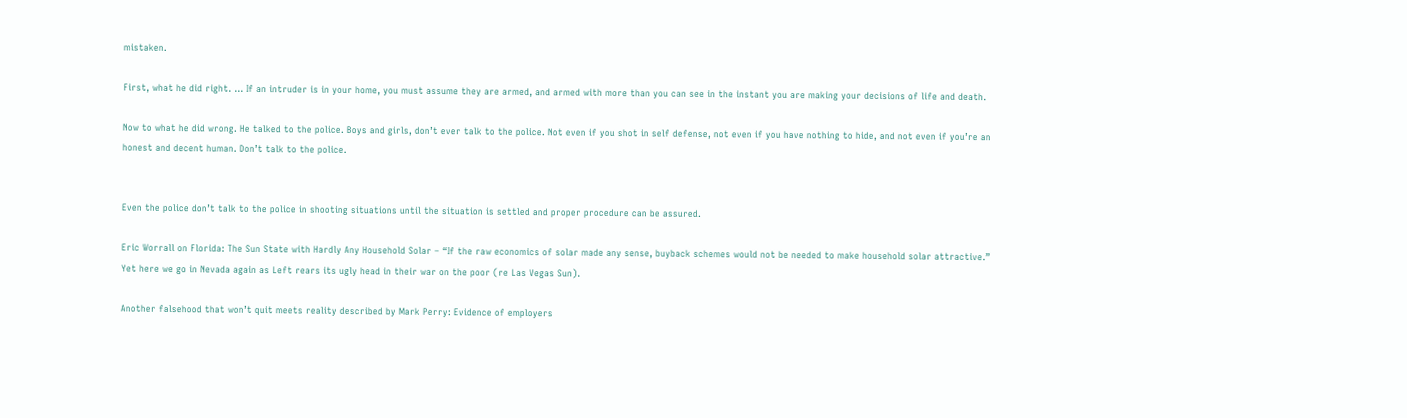mistaken.

First, what he did right. … If an intruder is in your home, you must assume they are armed, and armed with more than you can see in the instant you are making your decisions of life and death.

Now to what he did wrong. He talked to the police. Boys and girls, don’t ever talk to the police. Not even if you shot in self defense, not even if you have nothing to hide, and not even if you’re an honest and decent human. Don’t talk to the police.


Even the police don’t talk to the police in shooting situations until the situation is settled and proper procedure can be assured.

Eric Worrall on Florida: The Sun State with Hardly Any Household Solar – “If the raw economics of solar made any sense, buyback schemes would not be needed to make household solar attractive.” Yet here we go in Nevada again as Left rears its ugly head in their war on the poor (re Las Vegas Sun).

Another falsehood that won’t quit meets reality described by Mark Perry: Evidence of employers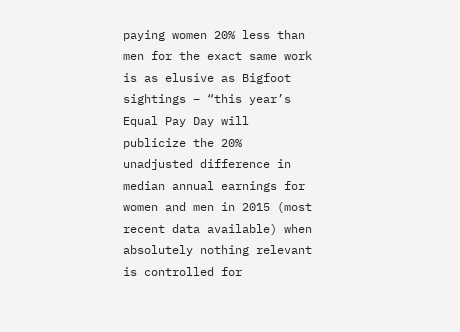paying women 20% less than men for the exact same work is as elusive as Bigfoot sightings – “this year’s Equal Pay Day will publicize the 20% unadjusted difference in median annual earnings for women and men in 2015 (most recent data available) when absolutely nothing relevant is controlled for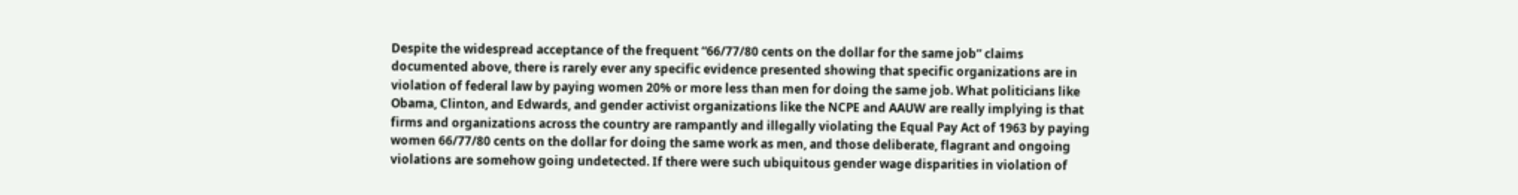Despite the widespread acceptance of the frequent “66/77/80 cents on the dollar for the same job” claims documented above, there is rarely ever any specific evidence presented showing that specific organizations are in violation of federal law by paying women 20% or more less than men for doing the same job. What politicians like Obama, Clinton, and Edwards, and gender activist organizations like the NCPE and AAUW are really implying is that firms and organizations across the country are rampantly and illegally violating the Equal Pay Act of 1963 by paying women 66/77/80 cents on the dollar for doing the same work as men, and those deliberate, flagrant and ongoing violations are somehow going undetected. If there were such ubiquitous gender wage disparities in violation of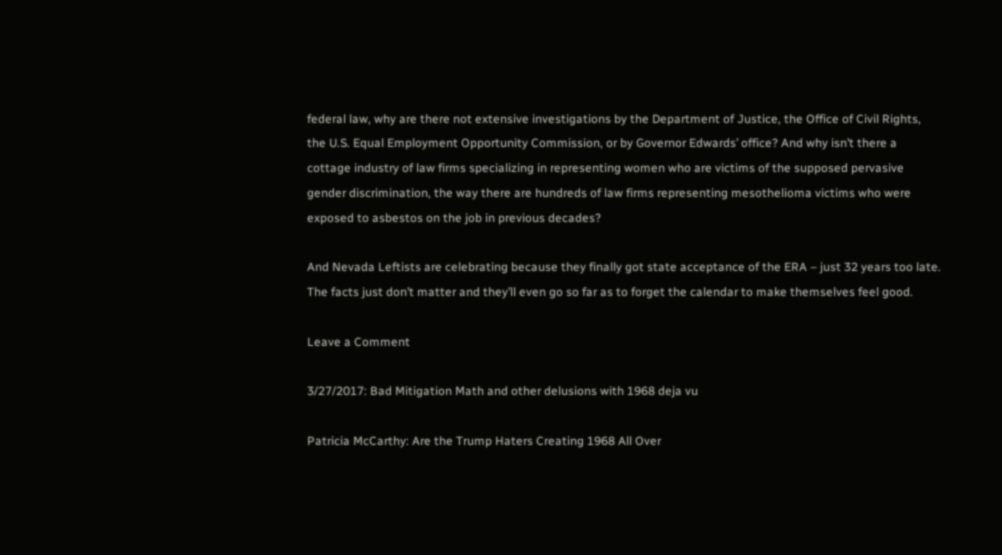federal law, why are there not extensive investigations by the Department of Justice, the Office of Civil Rights, the U.S. Equal Employment Opportunity Commission, or by Governor Edwards’ office? And why isn’t there a cottage industry of law firms specializing in representing women who are victims of the supposed pervasive gender discrimination, the way there are hundreds of law firms representing mesothelioma victims who were exposed to asbestos on the job in previous decades?

And Nevada Leftists are celebrating because they finally got state acceptance of the ERA – just 32 years too late. The facts just don’t matter and they’ll even go so far as to forget the calendar to make themselves feel good.

Leave a Comment

3/27/2017: Bad Mitigation Math and other delusions with 1968 deja vu

Patricia McCarthy: Are the Trump Haters Creating 1968 All Over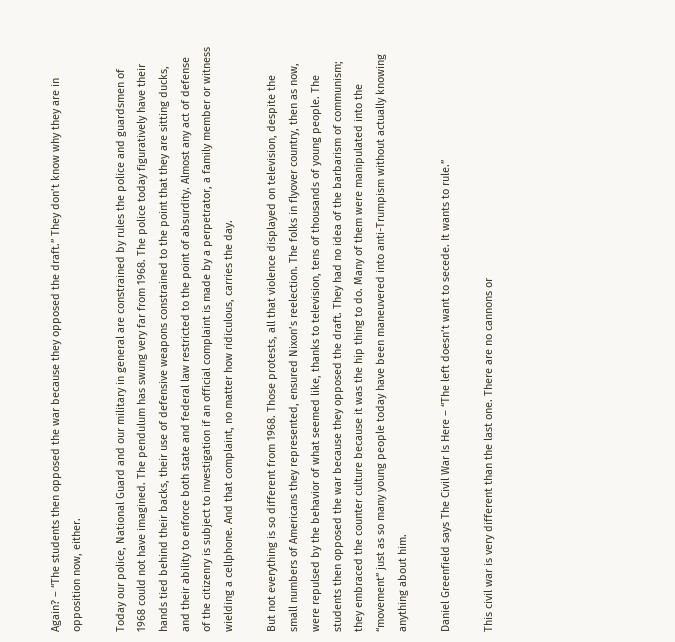Again? – “The students then opposed the war because they opposed the draft.” They don’t know why they are in opposition now, either.

Today our police, National Guard and our military in general are constrained by rules the police and guardsmen of 1968 could not have imagined. The pendulum has swung very far from 1968. The police today figuratively have their hands tied behind their backs, their use of defensive weapons constrained to the point that they are sitting ducks, and their ability to enforce both state and federal law restricted to the point of absurdity. Almost any act of defense of the citizenry is subject to investigation if an official complaint is made by a perpetrator, a family member or witness wielding a cellphone. And that complaint, no matter how ridiculous, carries the day.

But not everything is so different from 1968. Those protests, all that violence displayed on television, despite the small numbers of Americans they represented, ensured Nixon’s reelection. The folks in flyover country, then as now, were repulsed by the behavior of what seemed like, thanks to television, tens of thousands of young people. The students then opposed the war because they opposed the draft. They had no idea of the barbarism of communism; they embraced the counter culture because it was the hip thing to do. Many of them were manipulated into the “movement” just as so many young people today have been maneuvered into anti-Trumpism without actually knowing anything about him.

Daniel Greenfield says The Civil War Is Here – “The left doesn’t want to secede. It wants to rule.”

This civil war is very different than the last one. There are no cannons or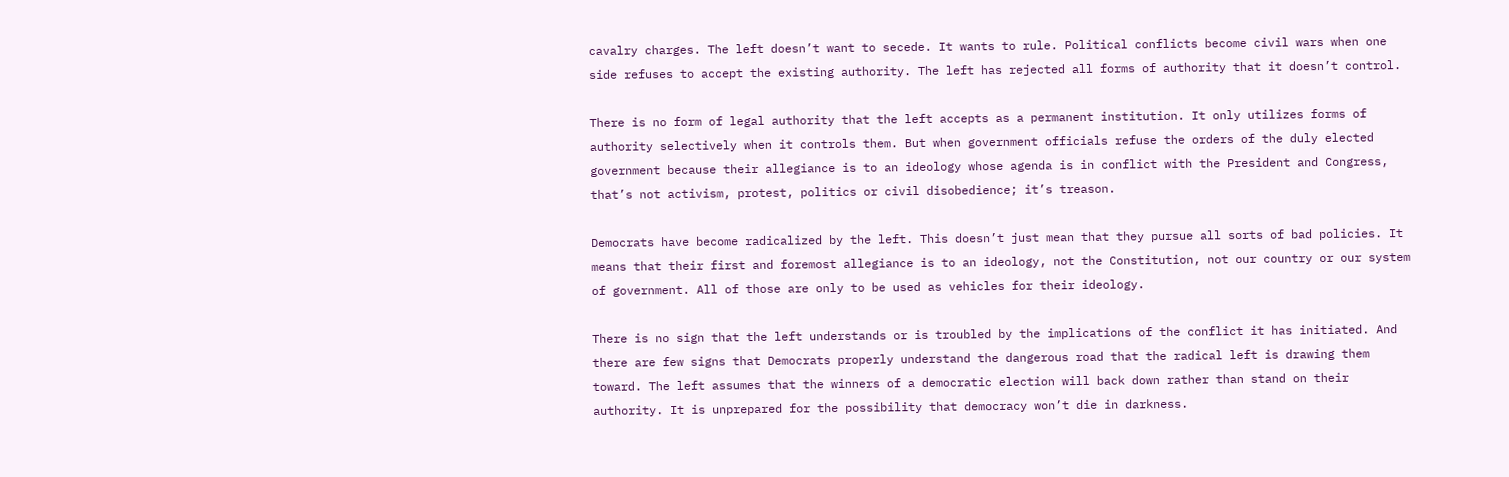cavalry charges. The left doesn’t want to secede. It wants to rule. Political conflicts become civil wars when one side refuses to accept the existing authority. The left has rejected all forms of authority that it doesn’t control.

There is no form of legal authority that the left accepts as a permanent institution. It only utilizes forms of authority selectively when it controls them. But when government officials refuse the orders of the duly elected government because their allegiance is to an ideology whose agenda is in conflict with the President and Congress, that’s not activism, protest, politics or civil disobedience; it’s treason.

Democrats have become radicalized by the left. This doesn’t just mean that they pursue all sorts of bad policies. It means that their first and foremost allegiance is to an ideology, not the Constitution, not our country or our system of government. All of those are only to be used as vehicles for their ideology.

There is no sign that the left understands or is troubled by the implications of the conflict it has initiated. And there are few signs that Democrats properly understand the dangerous road that the radical left is drawing them toward. The left assumes that the winners of a democratic election will back down rather than stand on their authority. It is unprepared for the possibility that democracy won’t die in darkness.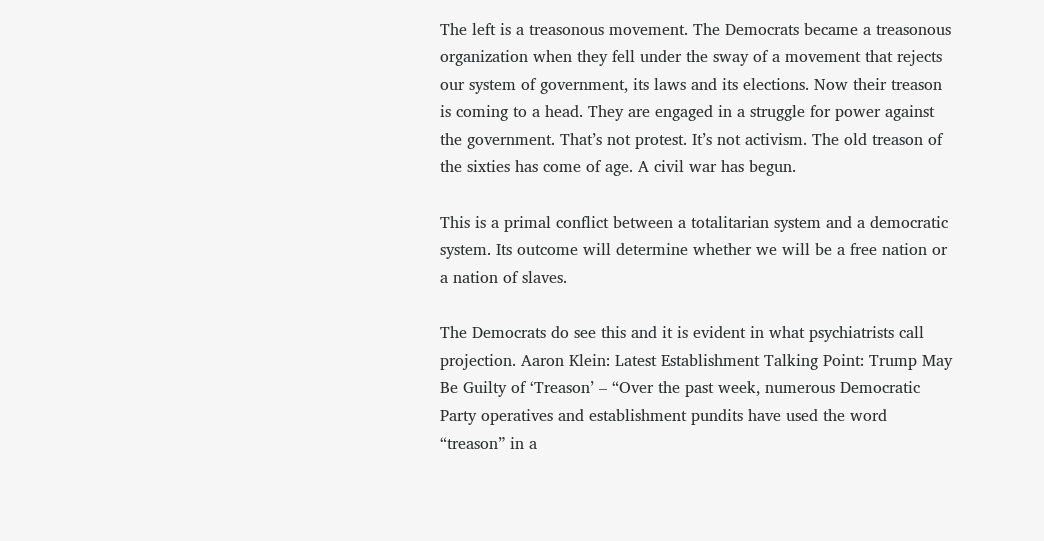The left is a treasonous movement. The Democrats became a treasonous organization when they fell under the sway of a movement that rejects our system of government, its laws and its elections. Now their treason is coming to a head. They are engaged in a struggle for power against the government. That’s not protest. It’s not activism. The old treason of the sixties has come of age. A civil war has begun.

This is a primal conflict between a totalitarian system and a democratic system. Its outcome will determine whether we will be a free nation or a nation of slaves.

The Democrats do see this and it is evident in what psychiatrists call projection. Aaron Klein: Latest Establishment Talking Point: Trump May Be Guilty of ‘Treason’ – “Over the past week, numerous Democratic Party operatives and establishment pundits have used the word “treason” in a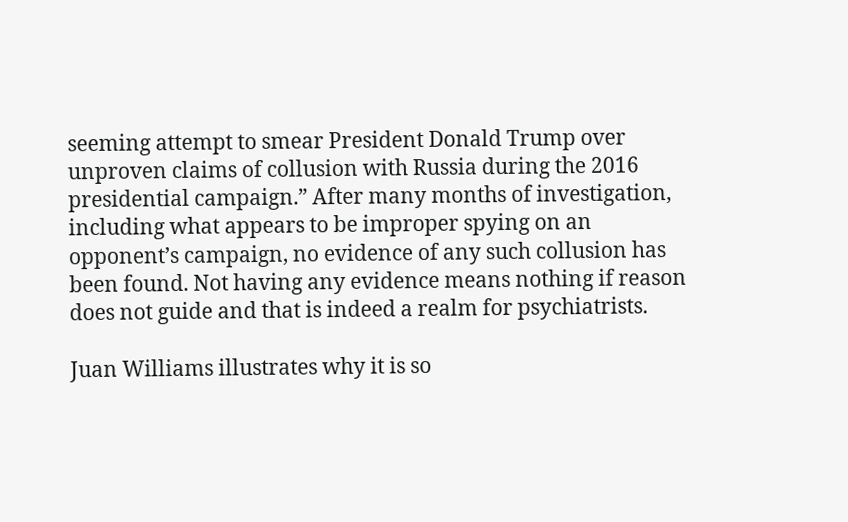seeming attempt to smear President Donald Trump over unproven claims of collusion with Russia during the 2016 presidential campaign.” After many months of investigation, including what appears to be improper spying on an opponent’s campaign, no evidence of any such collusion has been found. Not having any evidence means nothing if reason does not guide and that is indeed a realm for psychiatrists.

Juan Williams illustrates why it is so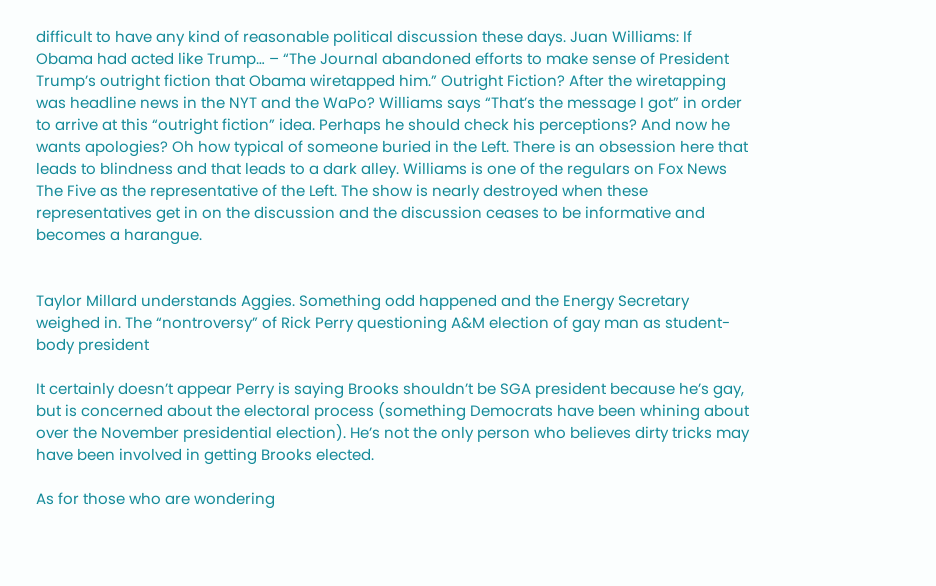difficult to have any kind of reasonable political discussion these days. Juan Williams: If Obama had acted like Trump… – “The Journal abandoned efforts to make sense of President Trump’s outright fiction that Obama wiretapped him.” Outright Fiction? After the wiretapping was headline news in the NYT and the WaPo? Williams says “That’s the message I got” in order to arrive at this “outright fiction” idea. Perhaps he should check his perceptions? And now he wants apologies? Oh how typical of someone buried in the Left. There is an obsession here that leads to blindness and that leads to a dark alley. Williams is one of the regulars on Fox News The Five as the representative of the Left. The show is nearly destroyed when these representatives get in on the discussion and the discussion ceases to be informative and becomes a harangue.


Taylor Millard understands Aggies. Something odd happened and the Energy Secretary weighed in. The “nontroversy” of Rick Perry questioning A&M election of gay man as student-body president

It certainly doesn’t appear Perry is saying Brooks shouldn’t be SGA president because he’s gay, but is concerned about the electoral process (something Democrats have been whining about over the November presidential election). He’s not the only person who believes dirty tricks may have been involved in getting Brooks elected.

As for those who are wondering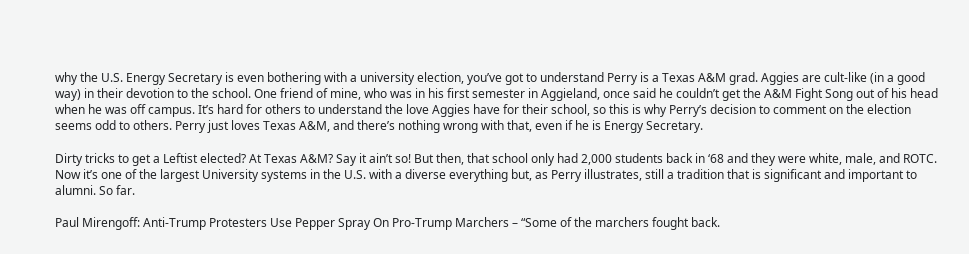why the U.S. Energy Secretary is even bothering with a university election, you’ve got to understand Perry is a Texas A&M grad. Aggies are cult-like (in a good way) in their devotion to the school. One friend of mine, who was in his first semester in Aggieland, once said he couldn’t get the A&M Fight Song out of his head when he was off campus. It’s hard for others to understand the love Aggies have for their school, so this is why Perry’s decision to comment on the election seems odd to others. Perry just loves Texas A&M, and there’s nothing wrong with that, even if he is Energy Secretary.

Dirty tricks to get a Leftist elected? At Texas A&M? Say it ain’t so! But then, that school only had 2,000 students back in ‘68 and they were white, male, and ROTC. Now it’s one of the largest University systems in the U.S. with a diverse everything but, as Perry illustrates, still a tradition that is significant and important to alumni. So far.

Paul Mirengoff: Anti-Trump Protesters Use Pepper Spray On Pro-Trump Marchers – “Some of the marchers fought back.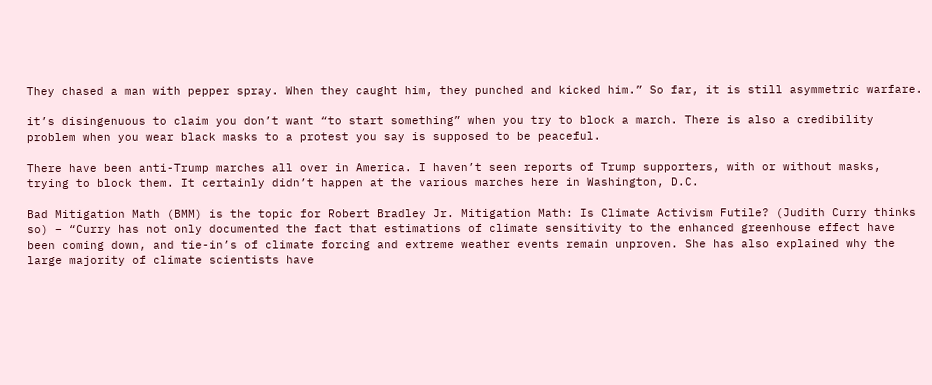They chased a man with pepper spray. When they caught him, they punched and kicked him.” So far, it is still asymmetric warfare.

it’s disingenuous to claim you don’t want “to start something” when you try to block a march. There is also a credibility problem when you wear black masks to a protest you say is supposed to be peaceful.

There have been anti-Trump marches all over in America. I haven’t seen reports of Trump supporters, with or without masks, trying to block them. It certainly didn’t happen at the various marches here in Washington, D.C.

Bad Mitigation Math (BMM) is the topic for Robert Bradley Jr. Mitigation Math: Is Climate Activism Futile? (Judith Curry thinks so) – “Curry has not only documented the fact that estimations of climate sensitivity to the enhanced greenhouse effect have been coming down, and tie-in’s of climate forcing and extreme weather events remain unproven. She has also explained why the large majority of climate scientists have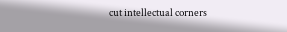cut intellectual corners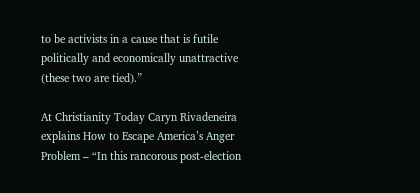to be activists in a cause that is futile politically and economically unattractive (these two are tied).”

At Christianity Today Caryn Rivadeneira explains How to Escape America’s Anger Problem – “In this rancorous post-election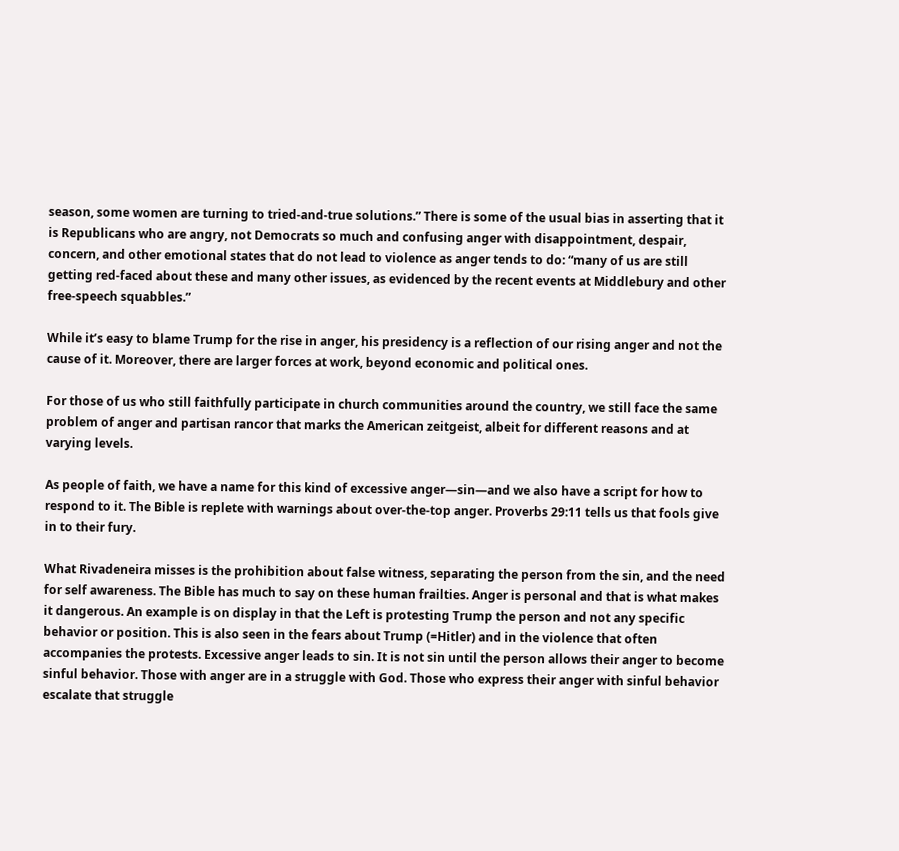season, some women are turning to tried-and-true solutions.” There is some of the usual bias in asserting that it is Republicans who are angry, not Democrats so much and confusing anger with disappointment, despair, concern, and other emotional states that do not lead to violence as anger tends to do: “many of us are still getting red-faced about these and many other issues, as evidenced by the recent events at Middlebury and other free-speech squabbles.”

While it’s easy to blame Trump for the rise in anger, his presidency is a reflection of our rising anger and not the cause of it. Moreover, there are larger forces at work, beyond economic and political ones.

For those of us who still faithfully participate in church communities around the country, we still face the same problem of anger and partisan rancor that marks the American zeitgeist, albeit for different reasons and at varying levels.

As people of faith, we have a name for this kind of excessive anger—sin—and we also have a script for how to respond to it. The Bible is replete with warnings about over-the-top anger. Proverbs 29:11 tells us that fools give in to their fury.

What Rivadeneira misses is the prohibition about false witness, separating the person from the sin, and the need for self awareness. The Bible has much to say on these human frailties. Anger is personal and that is what makes it dangerous. An example is on display in that the Left is protesting Trump the person and not any specific behavior or position. This is also seen in the fears about Trump (=Hitler) and in the violence that often accompanies the protests. Excessive anger leads to sin. It is not sin until the person allows their anger to become sinful behavior. Those with anger are in a struggle with God. Those who express their anger with sinful behavior escalate that struggle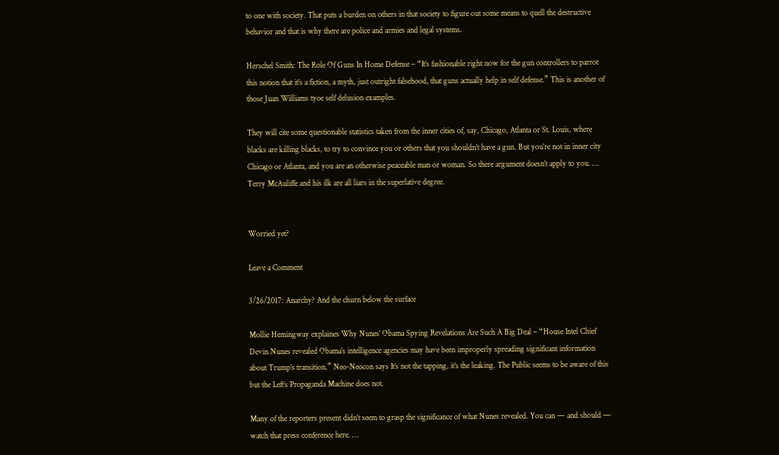to one with society. That puts a burden on others in that society to figure out some means to quell the destructive behavior and that is why there are police and armies and legal systems.

Herschel Smith: The Role Of Guns In Home Defense – “It’s fashionable right now for the gun controllers to parrot this notion that it’s a fiction, a myth, just outright falsehood, that guns actually help in self defense.” This is another of those Juan Williams tyoe self delusion examples.

They will cite some questionable statistics taken from the inner cities of, say, Chicago, Atlanta or St. Louis, where blacks are killing blacks, to try to convince you or others that you shouldn’t have a gun. But you’re not in inner city Chicago or Atlanta, and you are an otherwise peaceable man or woman. So there argument doesn’t apply to you. … Terry McAuliffe and his ilk are all liars in the superlative degree.


Worried yet?

Leave a Comment

3/26/2017: Anarchy? And the churn below the surface

Mollie Hemingway explaines Why Nunes’ Obama Spying Revelations Are Such A Big Deal – “House Intel Chief Devin Nunes revealed Obama’s intelligence agencies may have been improperly spreading significant information about Trump’s transition.” Neo-Neocon says It’s not the tapping, it’s the leaking. The Public seems to be aware of this but the Left’s Propaganda Machine does not.

Many of the reporters present didn’t seem to grasp the significance of what Nunes revealed. You can — and should — watch that press conference here. …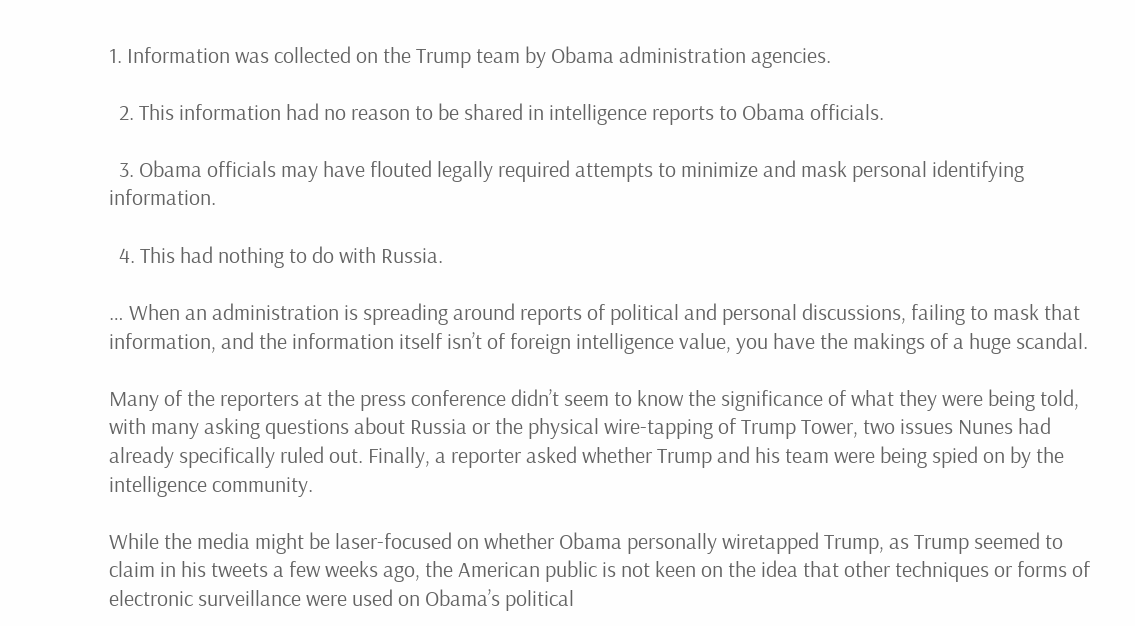1. Information was collected on the Trump team by Obama administration agencies.

  2. This information had no reason to be shared in intelligence reports to Obama officials.

  3. Obama officials may have flouted legally required attempts to minimize and mask personal identifying information.

  4. This had nothing to do with Russia.

… When an administration is spreading around reports of political and personal discussions, failing to mask that information, and the information itself isn’t of foreign intelligence value, you have the makings of a huge scandal.

Many of the reporters at the press conference didn’t seem to know the significance of what they were being told, with many asking questions about Russia or the physical wire-tapping of Trump Tower, two issues Nunes had already specifically ruled out. Finally, a reporter asked whether Trump and his team were being spied on by the intelligence community.

While the media might be laser-focused on whether Obama personally wiretapped Trump, as Trump seemed to claim in his tweets a few weeks ago, the American public is not keen on the idea that other techniques or forms of electronic surveillance were used on Obama’s political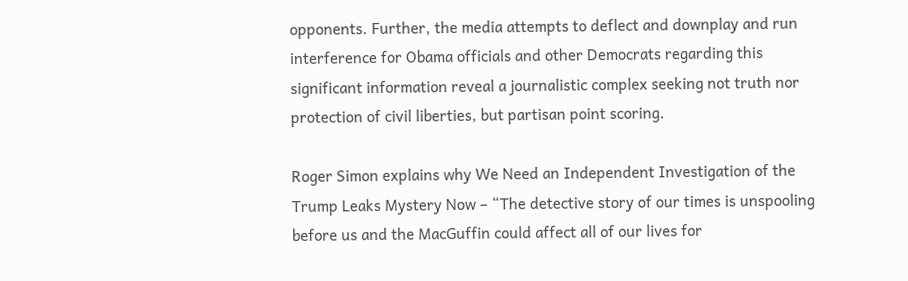opponents. Further, the media attempts to deflect and downplay and run interference for Obama officials and other Democrats regarding this significant information reveal a journalistic complex seeking not truth nor protection of civil liberties, but partisan point scoring.

Roger Simon explains why We Need an Independent Investigation of the Trump Leaks Mystery Now – “The detective story of our times is unspooling before us and the MacGuffin could affect all of our lives for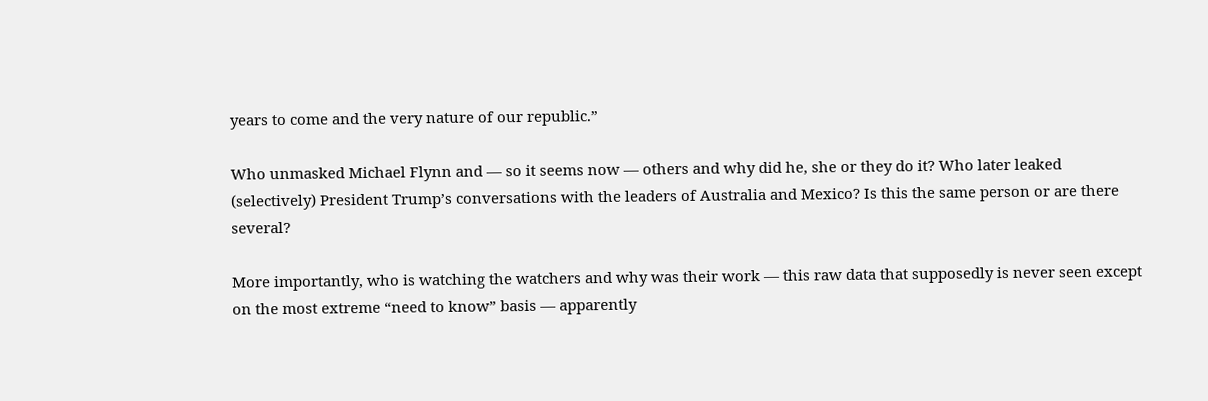years to come and the very nature of our republic.”

Who unmasked Michael Flynn and — so it seems now — others and why did he, she or they do it? Who later leaked (selectively) President Trump’s conversations with the leaders of Australia and Mexico? Is this the same person or are there several?

More importantly, who is watching the watchers and why was their work — this raw data that supposedly is never seen except on the most extreme “need to know” basis — apparently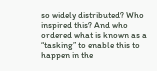so widely distributed? Who inspired this? And who ordered what is known as a “tasking” to enable this to happen in the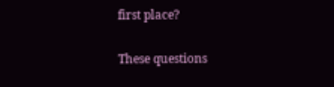first place?

These questions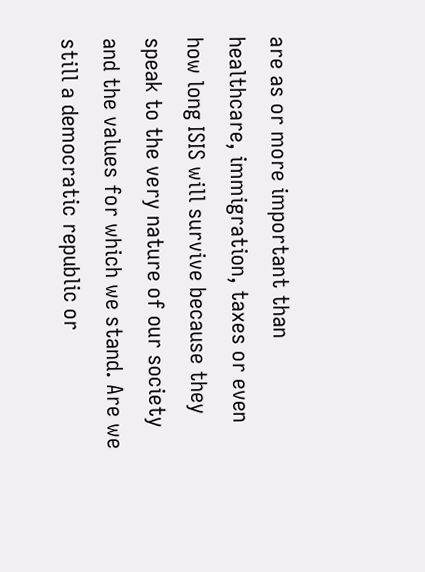are as or more important than healthcare, immigration, taxes or even how long ISIS will survive because they speak to the very nature of our society and the values for which we stand. Are we still a democratic republic or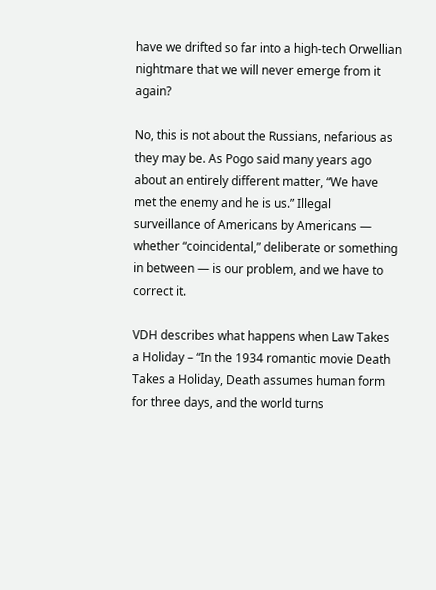have we drifted so far into a high-tech Orwellian nightmare that we will never emerge from it again?

No, this is not about the Russians, nefarious as they may be. As Pogo said many years ago about an entirely different matter, “We have met the enemy and he is us.” Illegal surveillance of Americans by Americans — whether “coincidental,” deliberate or something in between — is our problem, and we have to correct it.

VDH describes what happens when Law Takes a Holiday – “In the 1934 romantic movie Death Takes a Holiday, Death assumes human form for three days, and the world turns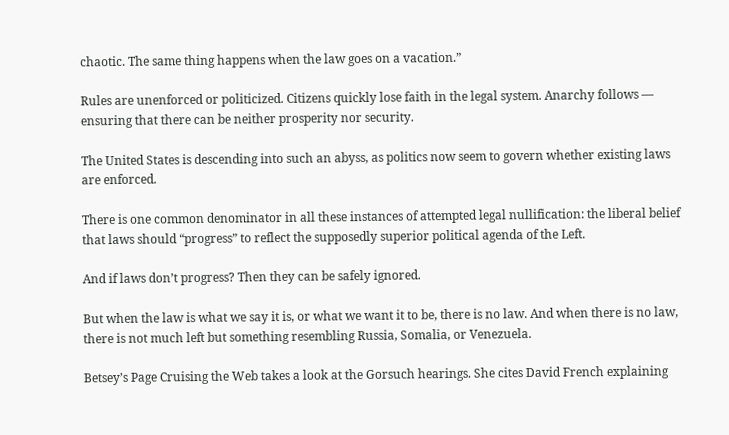chaotic. The same thing happens when the law goes on a vacation.”

Rules are unenforced or politicized. Citizens quickly lose faith in the legal system. Anarchy follows — ensuring that there can be neither prosperity nor security.

The United States is descending into such an abyss, as politics now seem to govern whether existing laws are enforced.

There is one common denominator in all these instances of attempted legal nullification: the liberal belief that laws should “progress” to reflect the supposedly superior political agenda of the Left.

And if laws don’t progress? Then they can be safely ignored.

But when the law is what we say it is, or what we want it to be, there is no law. And when there is no law, there is not much left but something resembling Russia, Somalia, or Venezuela.

Betsey’s Page Cruising the Web takes a look at the Gorsuch hearings. She cites David French explaining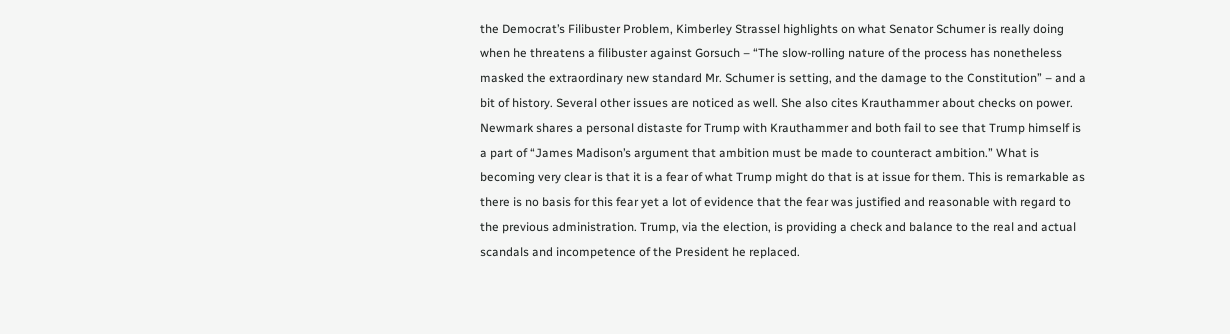the Democrat’s Filibuster Problem, Kimberley Strassel highlights on what Senator Schumer is really doing when he threatens a filibuster against Gorsuch – “The slow-rolling nature of the process has nonetheless masked the extraordinary new standard Mr. Schumer is setting, and the damage to the Constitution” – and a bit of history. Several other issues are noticed as well. She also cites Krauthammer about checks on power. Newmark shares a personal distaste for Trump with Krauthammer and both fail to see that Trump himself is a part of “James Madison’s argument that ambition must be made to counteract ambition.” What is becoming very clear is that it is a fear of what Trump might do that is at issue for them. This is remarkable as there is no basis for this fear yet a lot of evidence that the fear was justified and reasonable with regard to the previous administration. Trump, via the election, is providing a check and balance to the real and actual scandals and incompetence of the President he replaced.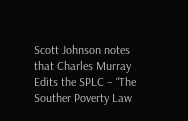Scott Johnson notes that Charles Murray Edits the SPLC – “The Souther Poverty Law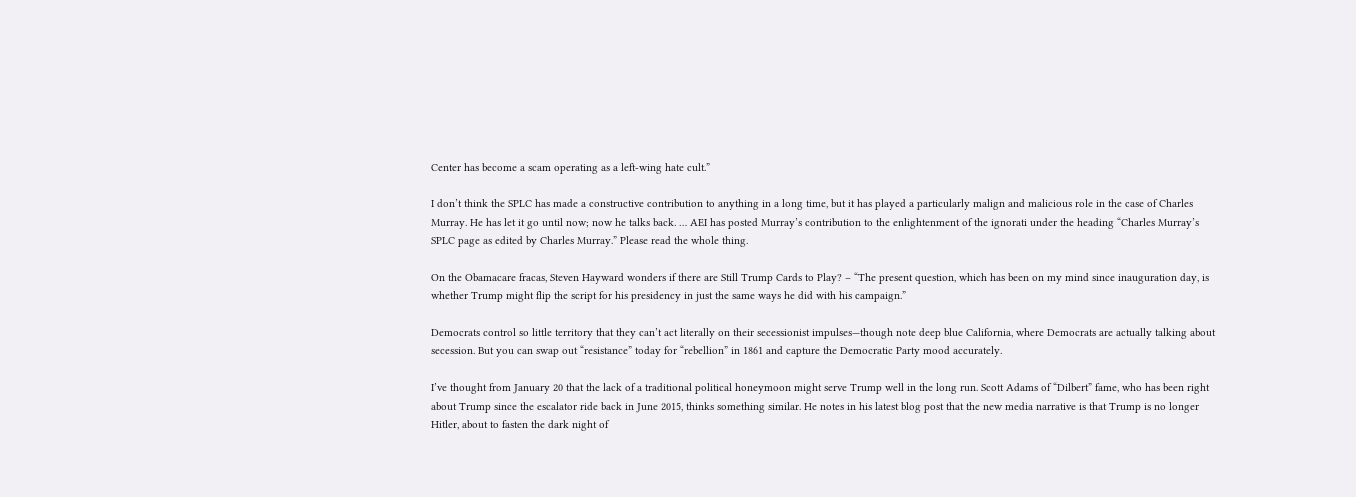Center has become a scam operating as a left-wing hate cult.”

I don’t think the SPLC has made a constructive contribution to anything in a long time, but it has played a particularly malign and malicious role in the case of Charles Murray. He has let it go until now; now he talks back. … AEI has posted Murray’s contribution to the enlightenment of the ignorati under the heading “Charles Murray’s SPLC page as edited by Charles Murray.” Please read the whole thing.

On the Obamacare fracas, Steven Hayward wonders if there are Still Trump Cards to Play? – “The present question, which has been on my mind since inauguration day, is whether Trump might flip the script for his presidency in just the same ways he did with his campaign.”

Democrats control so little territory that they can’t act literally on their secessionist impulses—though note deep blue California, where Democrats are actually talking about secession. But you can swap out “resistance” today for “rebellion” in 1861 and capture the Democratic Party mood accurately.

I’ve thought from January 20 that the lack of a traditional political honeymoon might serve Trump well in the long run. Scott Adams of “Dilbert” fame, who has been right about Trump since the escalator ride back in June 2015, thinks something similar. He notes in his latest blog post that the new media narrative is that Trump is no longer Hitler, about to fasten the dark night of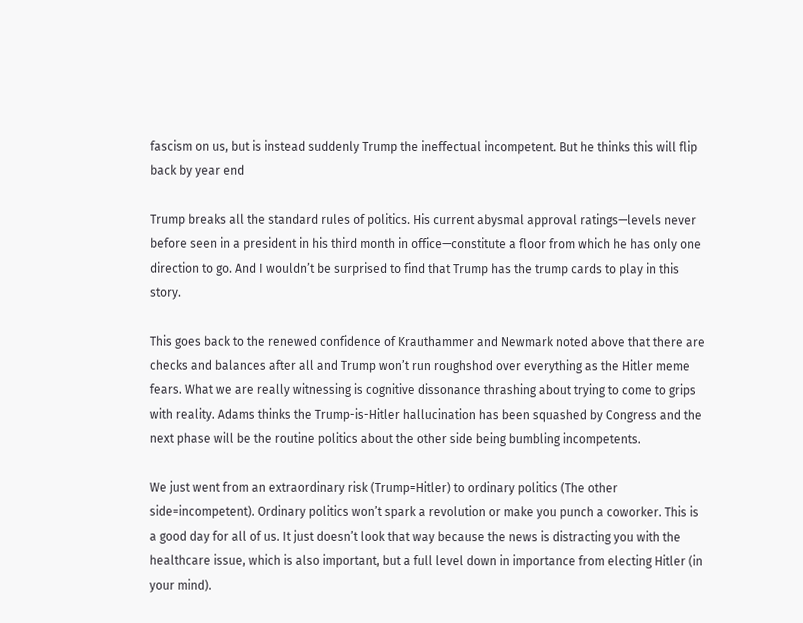fascism on us, but is instead suddenly Trump the ineffectual incompetent. But he thinks this will flip back by year end

Trump breaks all the standard rules of politics. His current abysmal approval ratings—levels never before seen in a president in his third month in office—constitute a floor from which he has only one direction to go. And I wouldn’t be surprised to find that Trump has the trump cards to play in this story.

This goes back to the renewed confidence of Krauthammer and Newmark noted above that there are checks and balances after all and Trump won’t run roughshod over everything as the Hitler meme fears. What we are really witnessing is cognitive dissonance thrashing about trying to come to grips with reality. Adams thinks the Trump-is-Hitler hallucination has been squashed by Congress and the next phase will be the routine politics about the other side being bumbling incompetents.

We just went from an extraordinary risk (Trump=Hitler) to ordinary politics (The other side=incompetent). Ordinary politics won’t spark a revolution or make you punch a coworker. This is a good day for all of us. It just doesn’t look that way because the news is distracting you with the healthcare issue, which is also important, but a full level down in importance from electing Hitler (in your mind).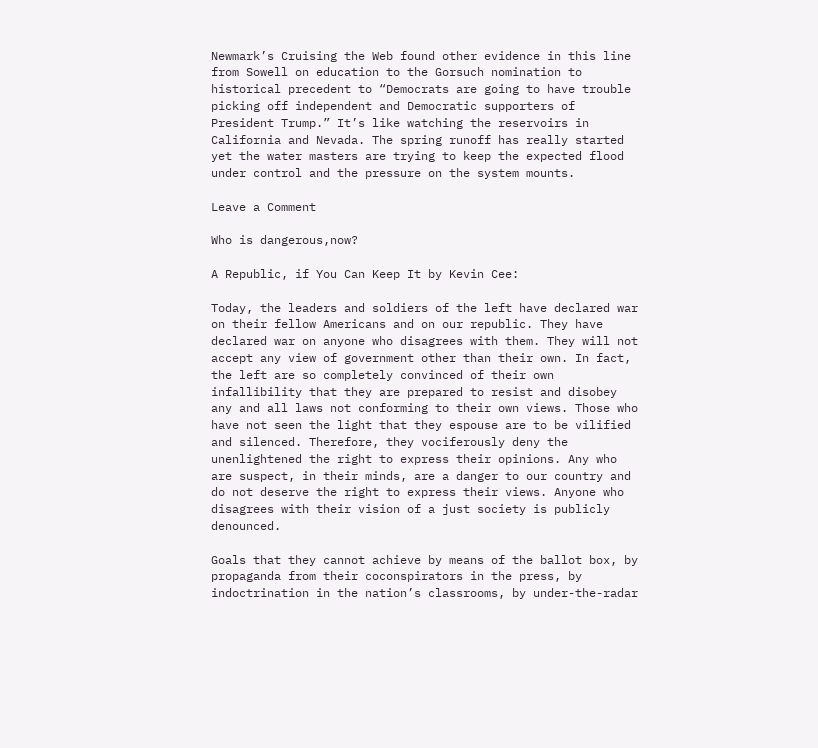Newmark’s Cruising the Web found other evidence in this line from Sowell on education to the Gorsuch nomination to historical precedent to “Democrats are going to have trouble picking off independent and Democratic supporters of President Trump.” It’s like watching the reservoirs in California and Nevada. The spring runoff has really started yet the water masters are trying to keep the expected flood under control and the pressure on the system mounts.

Leave a Comment

Who is dangerous,now?

A Republic, if You Can Keep It by Kevin Cee:

Today, the leaders and soldiers of the left have declared war on their fellow Americans and on our republic. They have declared war on anyone who disagrees with them. They will not accept any view of government other than their own. In fact, the left are so completely convinced of their own infallibility that they are prepared to resist and disobey any and all laws not conforming to their own views. Those who have not seen the light that they espouse are to be vilified and silenced. Therefore, they vociferously deny the unenlightened the right to express their opinions. Any who are suspect, in their minds, are a danger to our country and do not deserve the right to express their views. Anyone who disagrees with their vision of a just society is publicly denounced.

Goals that they cannot achieve by means of the ballot box, by propaganda from their coconspirators in the press, by indoctrination in the nation’s classrooms, by under-the-radar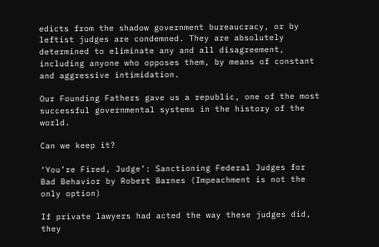edicts from the shadow government bureaucracy, or by leftist judges are condemned. They are absolutely determined to eliminate any and all disagreement, including anyone who opposes them, by means of constant and aggressive intimidation.

Our Founding Fathers gave us a republic, one of the most successful governmental systems in the history of the world.

Can we keep it?

‘You’re Fired, Judge’: Sanctioning Federal Judges for Bad Behavior by Robert Barnes (Impeachment is not the only option)

If private lawyers had acted the way these judges did, they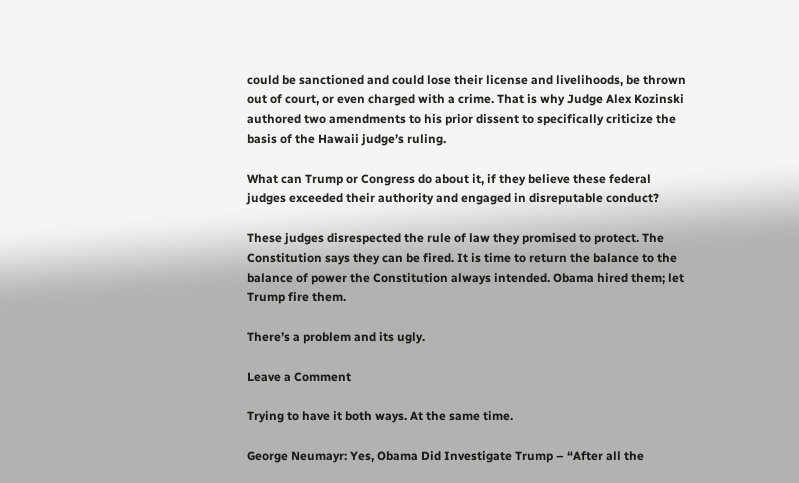could be sanctioned and could lose their license and livelihoods, be thrown out of court, or even charged with a crime. That is why Judge Alex Kozinski authored two amendments to his prior dissent to specifically criticize the basis of the Hawaii judge’s ruling.

What can Trump or Congress do about it, if they believe these federal judges exceeded their authority and engaged in disreputable conduct?

These judges disrespected the rule of law they promised to protect. The Constitution says they can be fired. It is time to return the balance to the balance of power the Constitution always intended. Obama hired them; let Trump fire them.

There’s a problem and its ugly.

Leave a Comment

Trying to have it both ways. At the same time.

George Neumayr: Yes, Obama Did Investigate Trump – “After all the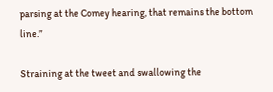parsing at the Comey hearing, that remains the bottom line.”

Straining at the tweet and swallowing the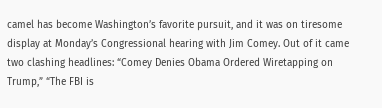camel has become Washington’s favorite pursuit, and it was on tiresome display at Monday’s Congressional hearing with Jim Comey. Out of it came two clashing headlines: “Comey Denies Obama Ordered Wiretapping on Trump,” “The FBI is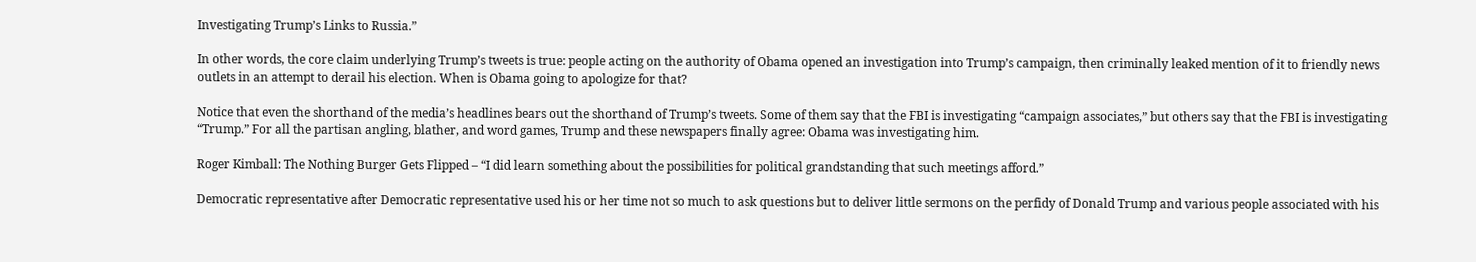Investigating Trump’s Links to Russia.”

In other words, the core claim underlying Trump’s tweets is true: people acting on the authority of Obama opened an investigation into Trump’s campaign, then criminally leaked mention of it to friendly news outlets in an attempt to derail his election. When is Obama going to apologize for that?

Notice that even the shorthand of the media’s headlines bears out the shorthand of Trump’s tweets. Some of them say that the FBI is investigating “campaign associates,” but others say that the FBI is investigating “Trump.” For all the partisan angling, blather, and word games, Trump and these newspapers finally agree: Obama was investigating him.

Roger Kimball: The Nothing Burger Gets Flipped – “I did learn something about the possibilities for political grandstanding that such meetings afford.”

Democratic representative after Democratic representative used his or her time not so much to ask questions but to deliver little sermons on the perfidy of Donald Trump and various people associated with his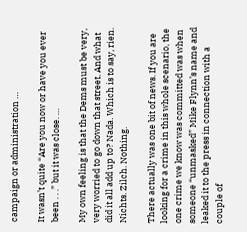campaign or administration …

It wasn’t quite “Are you now or have you ever been . . .” but it was close. …

My own feeling is that the Dems must be very, very worried to go down that street. And what did it all add up to? Nada. Which is to say, rien. Nichts. Zilch. Nothing.

There actually was one bit of news. If you are looking for a crime in this whole scenario, the one crime we know was committed was when someone “unmasked” Mike Flynn’s name and leaked it to the press in connection with a couple of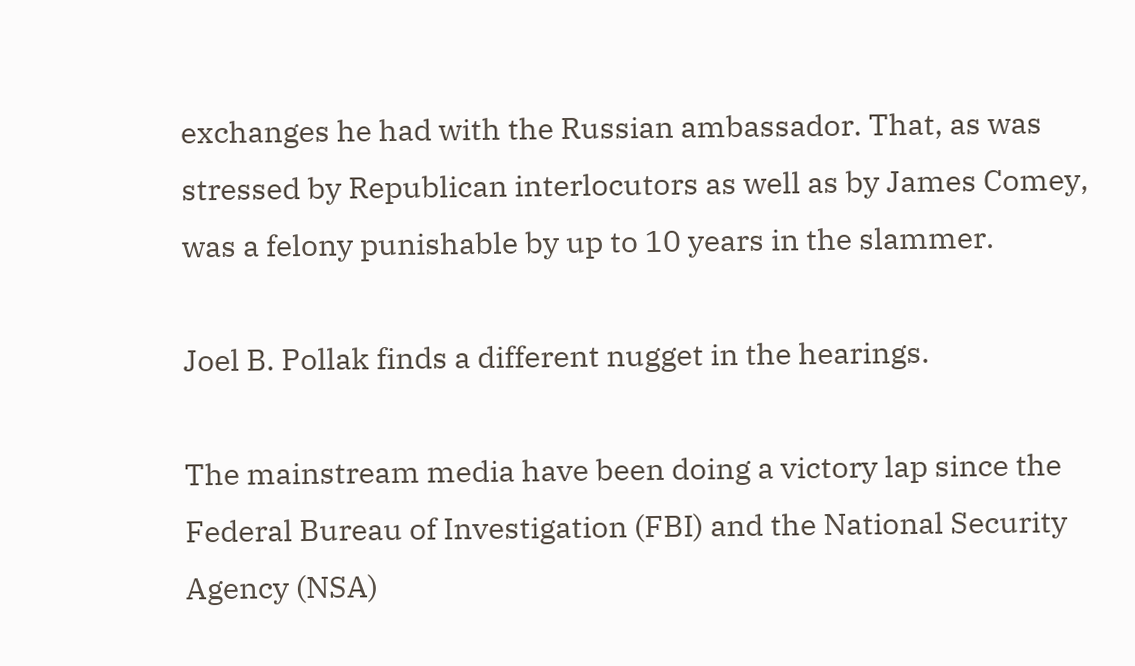exchanges he had with the Russian ambassador. That, as was stressed by Republican interlocutors as well as by James Comey, was a felony punishable by up to 10 years in the slammer.

Joel B. Pollak finds a different nugget in the hearings.

The mainstream media have been doing a victory lap since the Federal Bureau of Investigation (FBI) and the National Security Agency (NSA)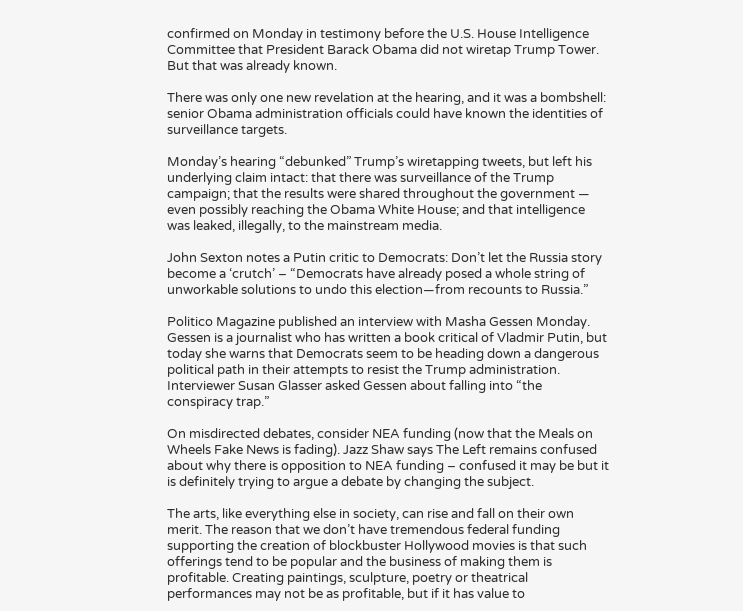confirmed on Monday in testimony before the U.S. House Intelligence Committee that President Barack Obama did not wiretap Trump Tower. But that was already known.

There was only one new revelation at the hearing, and it was a bombshell: senior Obama administration officials could have known the identities of surveillance targets.

Monday’s hearing “debunked” Trump’s wiretapping tweets, but left his underlying claim intact: that there was surveillance of the Trump campaign; that the results were shared throughout the government — even possibly reaching the Obama White House; and that intelligence was leaked, illegally, to the mainstream media.

John Sexton notes a Putin critic to Democrats: Don’t let the Russia story become a ‘crutch’ – “Democrats have already posed a whole string of unworkable solutions to undo this election—from recounts to Russia.”

Politico Magazine published an interview with Masha Gessen Monday. Gessen is a journalist who has written a book critical of Vladmir Putin, but today she warns that Democrats seem to be heading down a dangerous political path in their attempts to resist the Trump administration. Interviewer Susan Glasser asked Gessen about falling into “the conspiracy trap.”

On misdirected debates, consider NEA funding (now that the Meals on Wheels Fake News is fading). Jazz Shaw says The Left remains confused about why there is opposition to NEA funding – confused it may be but it is definitely trying to argue a debate by changing the subject.

The arts, like everything else in society, can rise and fall on their own merit. The reason that we don’t have tremendous federal funding supporting the creation of blockbuster Hollywood movies is that such offerings tend to be popular and the business of making them is profitable. Creating paintings, sculpture, poetry or theatrical performances may not be as profitable, but if it has value to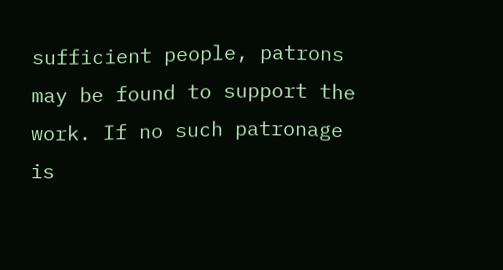sufficient people, patrons may be found to support the work. If no such patronage is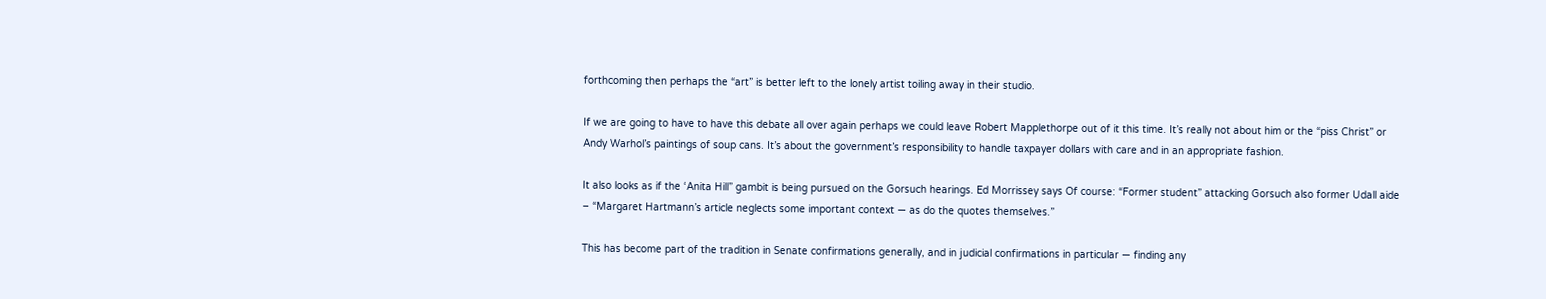forthcoming then perhaps the “art” is better left to the lonely artist toiling away in their studio.

If we are going to have to have this debate all over again perhaps we could leave Robert Mapplethorpe out of it this time. It’s really not about him or the “piss Christ” or Andy Warhol’s paintings of soup cans. It’s about the government’s responsibility to handle taxpayer dollars with care and in an appropriate fashion.

It also looks as if the ‘Anita Hill” gambit is being pursued on the Gorsuch hearings. Ed Morrissey says Of course: “Former student” attacking Gorsuch also former Udall aide – “Margaret Hartmann’s article neglects some important context — as do the quotes themselves.”

This has become part of the tradition in Senate confirmations generally, and in judicial confirmations in particular — finding any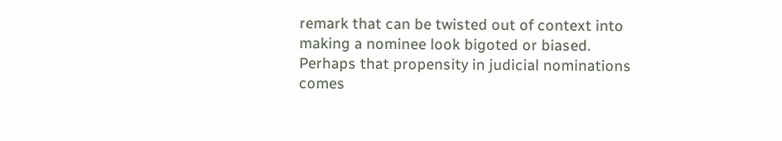remark that can be twisted out of context into making a nominee look bigoted or biased. Perhaps that propensity in judicial nominations comes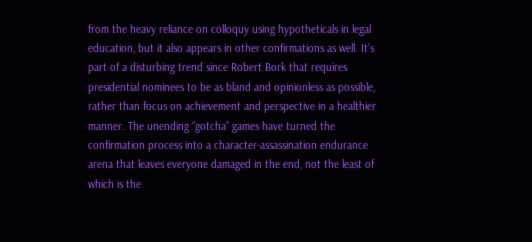from the heavy reliance on colloquy using hypotheticals in legal education, but it also appears in other confirmations as well. It’s part of a disturbing trend since Robert Bork that requires presidential nominees to be as bland and opinionless as possible, rather than focus on achievement and perspective in a healthier manner. The unending “gotcha” games have turned the confirmation process into a character-assassination endurance arena that leaves everyone damaged in the end, not the least of which is the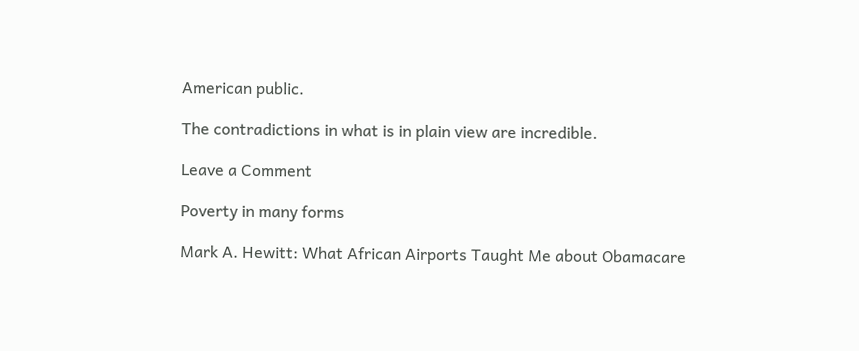American public.

The contradictions in what is in plain view are incredible.

Leave a Comment

Poverty in many forms

Mark A. Hewitt: What African Airports Taught Me about Obamacare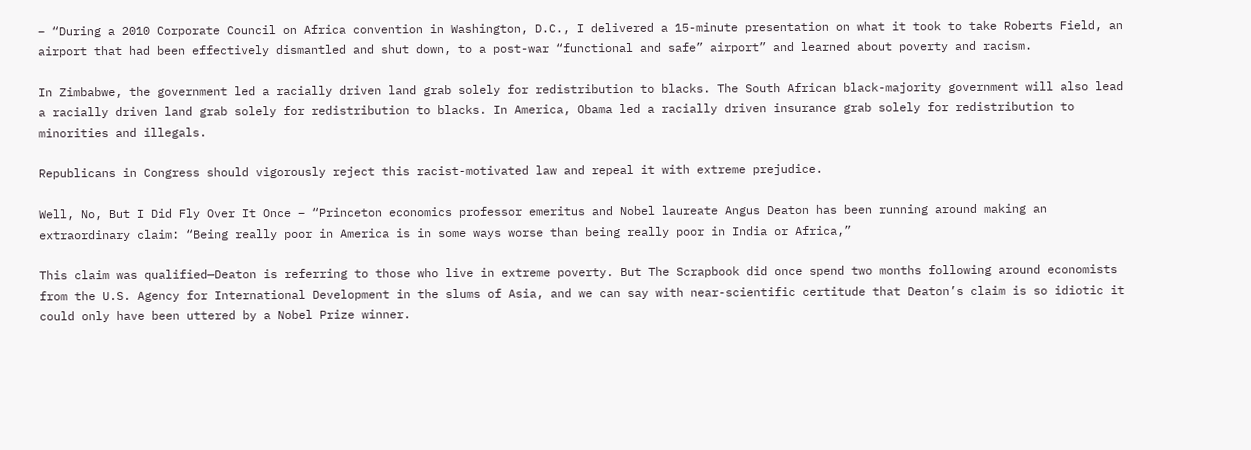– “During a 2010 Corporate Council on Africa convention in Washington, D.C., I delivered a 15-minute presentation on what it took to take Roberts Field, an airport that had been effectively dismantled and shut down, to a post-war “functional and safe” airport” and learned about poverty and racism.

In Zimbabwe, the government led a racially driven land grab solely for redistribution to blacks. The South African black-majority government will also lead a racially driven land grab solely for redistribution to blacks. In America, Obama led a racially driven insurance grab solely for redistribution to minorities and illegals.

Republicans in Congress should vigorously reject this racist-motivated law and repeal it with extreme prejudice.

Well, No, But I Did Fly Over It Once – “Princeton economics professor emeritus and Nobel laureate Angus Deaton has been running around making an extraordinary claim: “Being really poor in America is in some ways worse than being really poor in India or Africa,”

This claim was qualified—Deaton is referring to those who live in extreme poverty. But The Scrapbook did once spend two months following around economists from the U.S. Agency for International Development in the slums of Asia, and we can say with near-scientific certitude that Deaton’s claim is so idiotic it could only have been uttered by a Nobel Prize winner.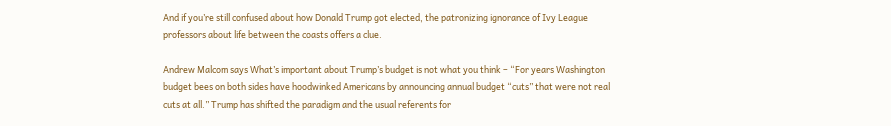And if you’re still confused about how Donald Trump got elected, the patronizing ignorance of Ivy League professors about life between the coasts offers a clue.

Andrew Malcom says What’s important about Trump’s budget is not what you think – “For years Washington budget bees on both sides have hoodwinked Americans by announcing annual budget “cuts” that were not real cuts at all.” Trump has shifted the paradigm and the usual referents for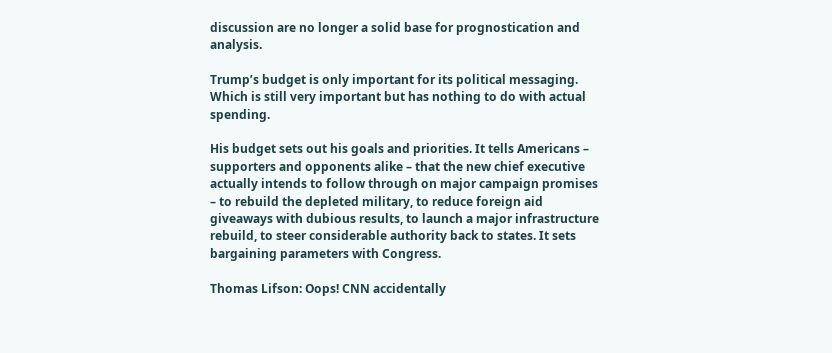discussion are no longer a solid base for prognostication and analysis.

Trump’s budget is only important for its political messaging. Which is still very important but has nothing to do with actual spending.

His budget sets out his goals and priorities. It tells Americans – supporters and opponents alike – that the new chief executive actually intends to follow through on major campaign promises – to rebuild the depleted military, to reduce foreign aid giveaways with dubious results, to launch a major infrastructure rebuild, to steer considerable authority back to states. It sets bargaining parameters with Congress.

Thomas Lifson: Oops! CNN accidentally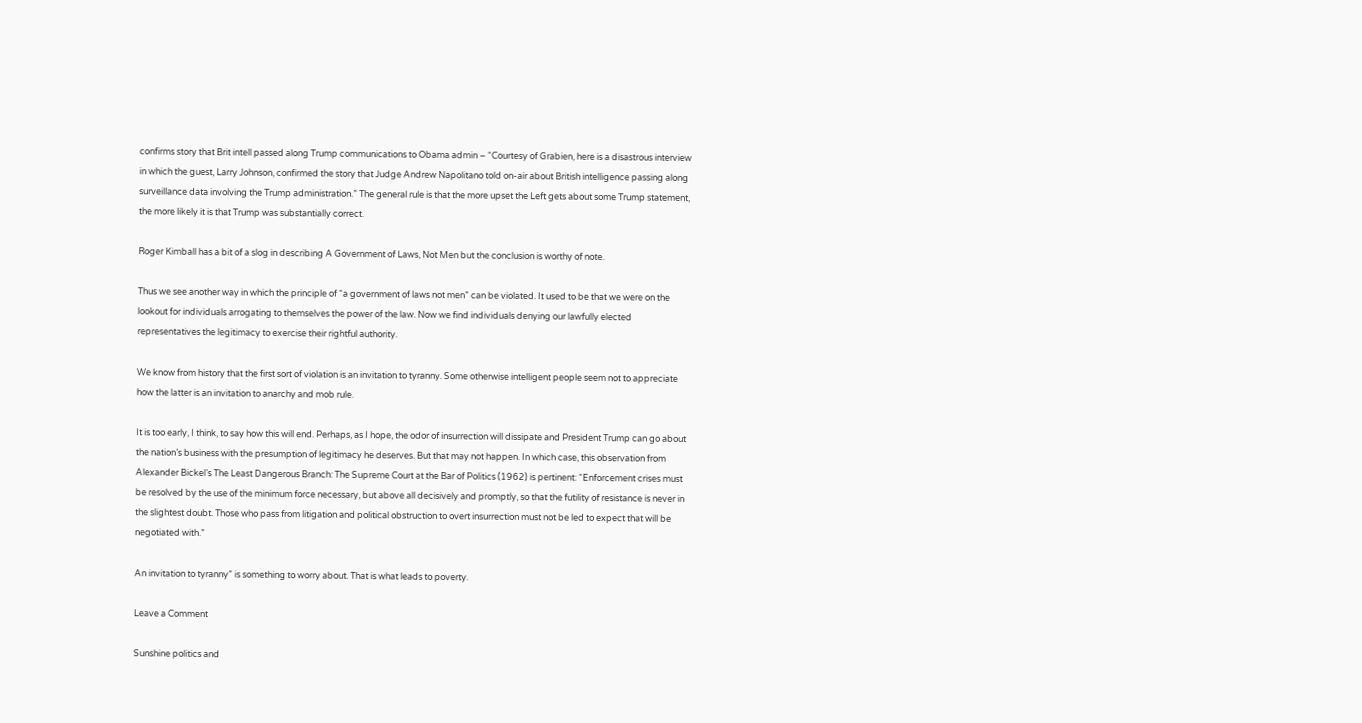confirms story that Brit intell passed along Trump communications to Obama admin – “Courtesy of Grabien, here is a disastrous interview in which the guest, Larry Johnson, confirmed the story that Judge Andrew Napolitano told on-air about British intelligence passing along surveillance data involving the Trump administration.” The general rule is that the more upset the Left gets about some Trump statement, the more likely it is that Trump was substantially correct.

Roger Kimball has a bit of a slog in describing A Government of Laws, Not Men but the conclusion is worthy of note.

Thus we see another way in which the principle of “a government of laws not men” can be violated. It used to be that we were on the lookout for individuals arrogating to themselves the power of the law. Now we find individuals denying our lawfully elected representatives the legitimacy to exercise their rightful authority.

We know from history that the first sort of violation is an invitation to tyranny. Some otherwise intelligent people seem not to appreciate how the latter is an invitation to anarchy and mob rule.

It is too early, I think, to say how this will end. Perhaps, as I hope, the odor of insurrection will dissipate and President Trump can go about the nation’s business with the presumption of legitimacy he deserves. But that may not happen. In which case, this observation from Alexander Bickel’s The Least Dangerous Branch: The Supreme Court at the Bar of Politics (1962) is pertinent: “Enforcement crises must be resolved by the use of the minimum force necessary, but above all decisively and promptly, so that the futility of resistance is never in the slightest doubt. Those who pass from litigation and political obstruction to overt insurrection must not be led to expect that will be negotiated with.”

An invitation to tyranny” is something to worry about. That is what leads to poverty.

Leave a Comment

Sunshine politics and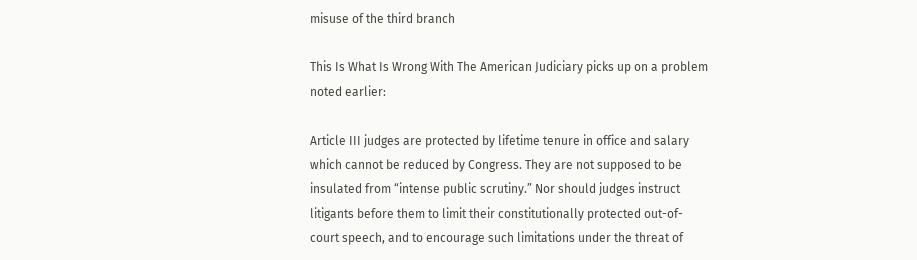misuse of the third branch

This Is What Is Wrong With The American Judiciary picks up on a problem noted earlier:

Article III judges are protected by lifetime tenure in office and salary which cannot be reduced by Congress. They are not supposed to be insulated from “intense public scrutiny.” Nor should judges instruct litigants before them to limit their constitutionally protected out-of-court speech, and to encourage such limitations under the threat of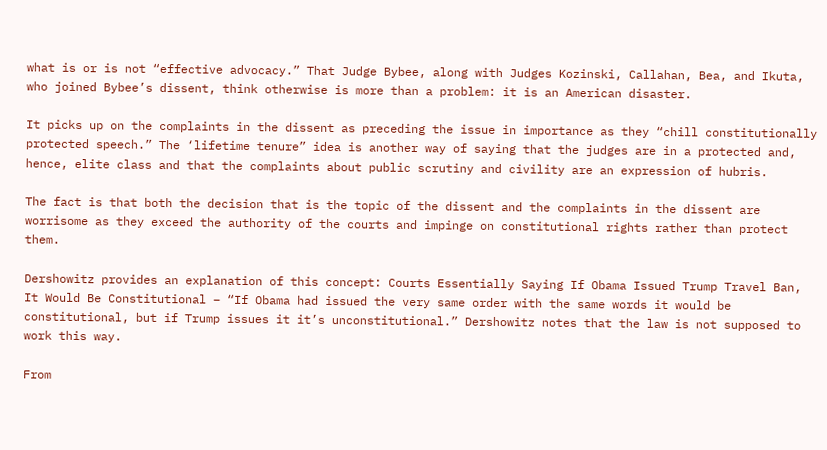what is or is not “effective advocacy.” That Judge Bybee, along with Judges Kozinski, Callahan, Bea, and Ikuta, who joined Bybee’s dissent, think otherwise is more than a problem: it is an American disaster.

It picks up on the complaints in the dissent as preceding the issue in importance as they “chill constitutionally protected speech.” The ‘lifetime tenure” idea is another way of saying that the judges are in a protected and, hence, elite class and that the complaints about public scrutiny and civility are an expression of hubris.

The fact is that both the decision that is the topic of the dissent and the complaints in the dissent are worrisome as they exceed the authority of the courts and impinge on constitutional rights rather than protect them.

Dershowitz provides an explanation of this concept: Courts Essentially Saying If Obama Issued Trump Travel Ban, It Would Be Constitutional – “If Obama had issued the very same order with the same words it would be constitutional, but if Trump issues it it’s unconstitutional.” Dershowitz notes that the law is not supposed to work this way.

From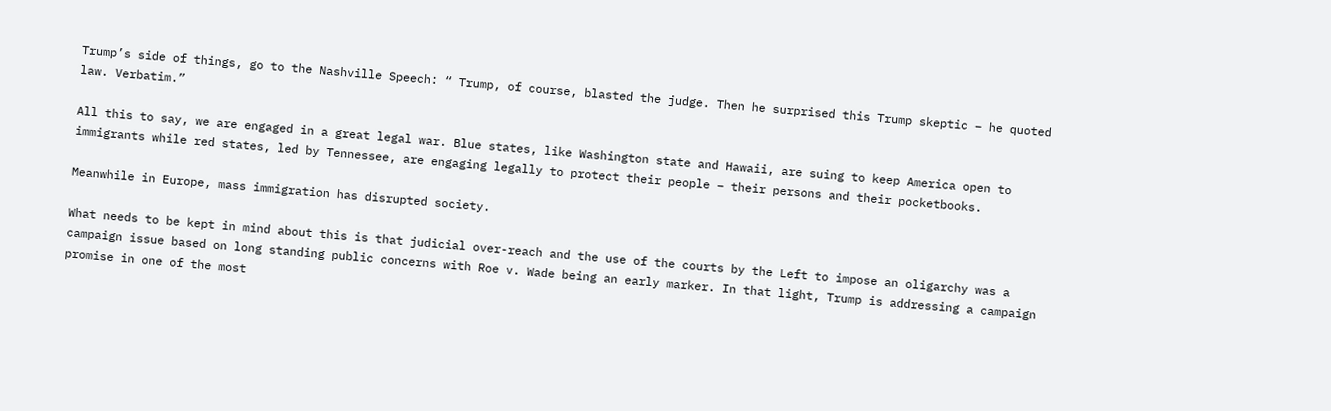Trump’s side of things, go to the Nashville Speech: “ Trump, of course, blasted the judge. Then he surprised this Trump skeptic – he quoted law. Verbatim.”

All this to say, we are engaged in a great legal war. Blue states, like Washington state and Hawaii, are suing to keep America open to immigrants while red states, led by Tennessee, are engaging legally to protect their people – their persons and their pocketbooks.

Meanwhile in Europe, mass immigration has disrupted society.

What needs to be kept in mind about this is that judicial over-reach and the use of the courts by the Left to impose an oligarchy was a campaign issue based on long standing public concerns with Roe v. Wade being an early marker. In that light, Trump is addressing a campaign promise in one of the most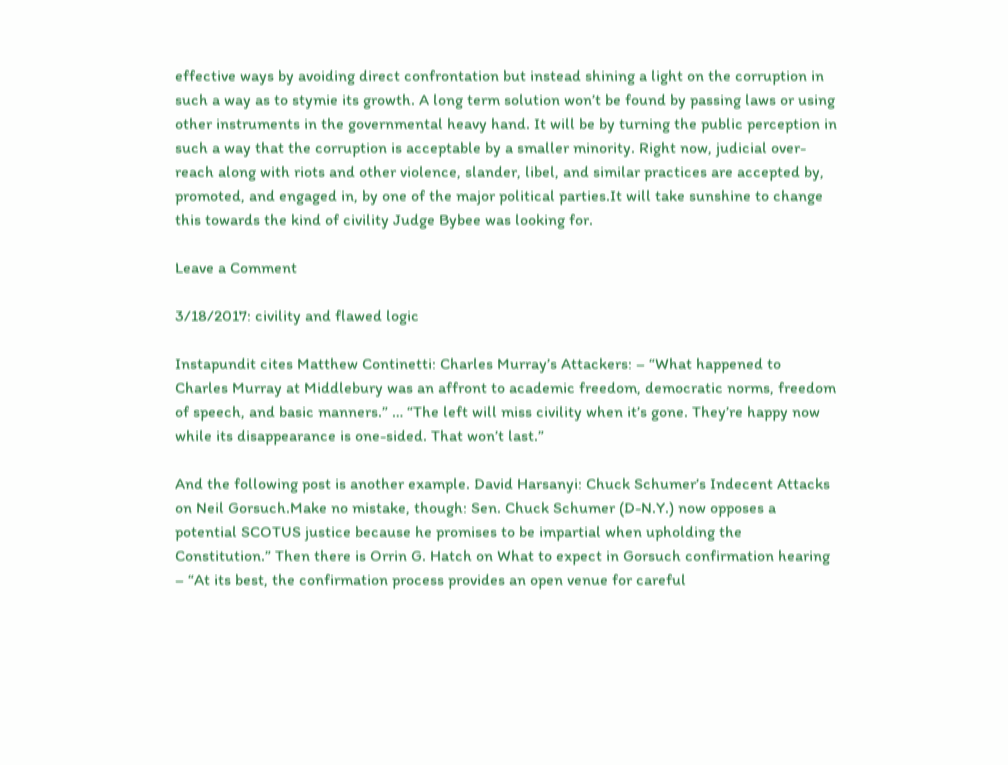effective ways by avoiding direct confrontation but instead shining a light on the corruption in such a way as to stymie its growth. A long term solution won’t be found by passing laws or using other instruments in the governmental heavy hand. It will be by turning the public perception in such a way that the corruption is acceptable by a smaller minority. Right now, judicial over-reach along with riots and other violence, slander, libel, and similar practices are accepted by, promoted, and engaged in, by one of the major political parties.It will take sunshine to change this towards the kind of civility Judge Bybee was looking for.

Leave a Comment

3/18/2017: civility and flawed logic

Instapundit cites Matthew Continetti: Charles Murray’s Attackers: – “What happened to Charles Murray at Middlebury was an affront to academic freedom, democratic norms, freedom of speech, and basic manners.” … “The left will miss civility when it’s gone. They’re happy now while its disappearance is one-sided. That won’t last.”

And the following post is another example. David Harsanyi: Chuck Schumer’s Indecent Attacks on Neil Gorsuch.Make no mistake, though: Sen. Chuck Schumer (D-N.Y.) now opposes a potential SCOTUS justice because he promises to be impartial when upholding the Constitution.” Then there is Orrin G. Hatch on What to expect in Gorsuch confirmation hearing – “At its best, the confirmation process provides an open venue for careful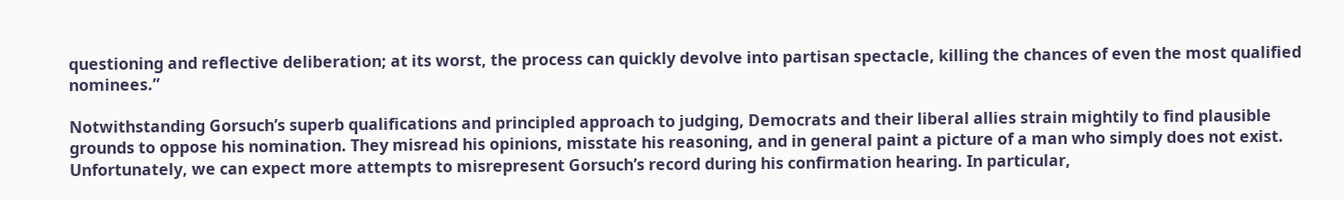questioning and reflective deliberation; at its worst, the process can quickly devolve into partisan spectacle, killing the chances of even the most qualified nominees.”

Notwithstanding Gorsuch’s superb qualifications and principled approach to judging, Democrats and their liberal allies strain mightily to find plausible grounds to oppose his nomination. They misread his opinions, misstate his reasoning, and in general paint a picture of a man who simply does not exist. Unfortunately, we can expect more attempts to misrepresent Gorsuch’s record during his confirmation hearing. In particular,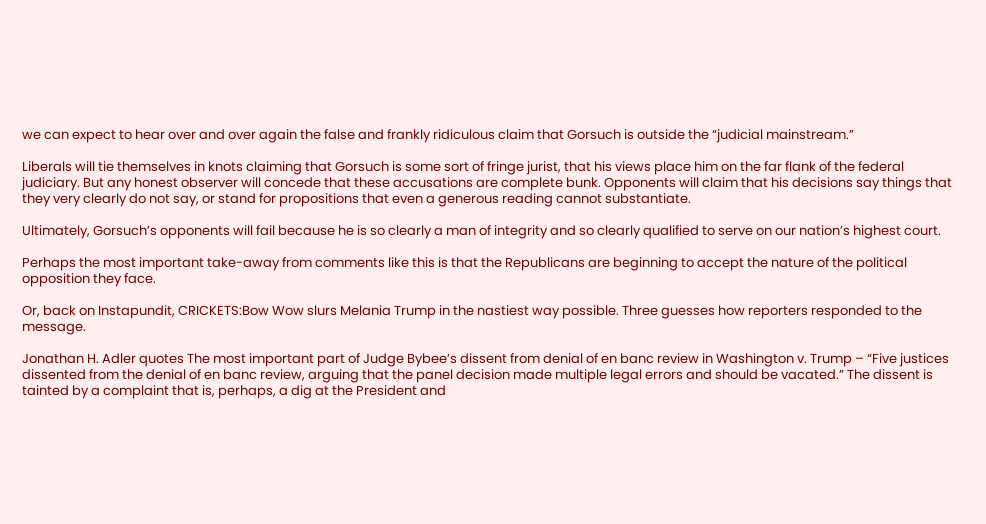we can expect to hear over and over again the false and frankly ridiculous claim that Gorsuch is outside the “judicial mainstream.”

Liberals will tie themselves in knots claiming that Gorsuch is some sort of fringe jurist, that his views place him on the far flank of the federal judiciary. But any honest observer will concede that these accusations are complete bunk. Opponents will claim that his decisions say things that they very clearly do not say, or stand for propositions that even a generous reading cannot substantiate.

Ultimately, Gorsuch’s opponents will fail because he is so clearly a man of integrity and so clearly qualified to serve on our nation’s highest court.

Perhaps the most important take-away from comments like this is that the Republicans are beginning to accept the nature of the political opposition they face.

Or, back on Instapundit, CRICKETS:Bow Wow slurs Melania Trump in the nastiest way possible. Three guesses how reporters responded to the message.

Jonathan H. Adler quotes The most important part of Judge Bybee’s dissent from denial of en banc review in Washington v. Trump – “Five justices dissented from the denial of en banc review, arguing that the panel decision made multiple legal errors and should be vacated.” The dissent is tainted by a complaint that is, perhaps, a dig at the President and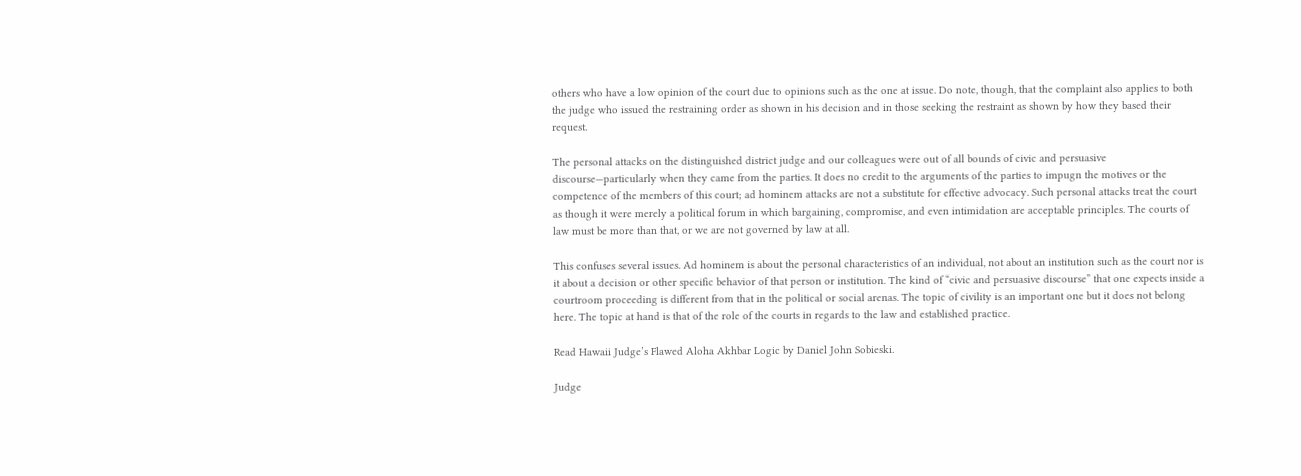others who have a low opinion of the court due to opinions such as the one at issue. Do note, though, that the complaint also applies to both the judge who issued the restraining order as shown in his decision and in those seeking the restraint as shown by how they based their request.

The personal attacks on the distinguished district judge and our colleagues were out of all bounds of civic and persuasive discourse—particularly when they came from the parties. It does no credit to the arguments of the parties to impugn the motives or the competence of the members of this court; ad hominem attacks are not a substitute for effective advocacy. Such personal attacks treat the court as though it were merely a political forum in which bargaining, compromise, and even intimidation are acceptable principles. The courts of law must be more than that, or we are not governed by law at all.

This confuses several issues. Ad hominem is about the personal characteristics of an individual, not about an institution such as the court nor is it about a decision or other specific behavior of that person or institution. The kind of “civic and persuasive discourse” that one expects inside a courtroom proceeding is different from that in the political or social arenas. The topic of civility is an important one but it does not belong here. The topic at hand is that of the role of the courts in regards to the law and established practice.

Read Hawaii Judge’s Flawed Aloha Akhbar Logic by Daniel John Sobieski.

Judge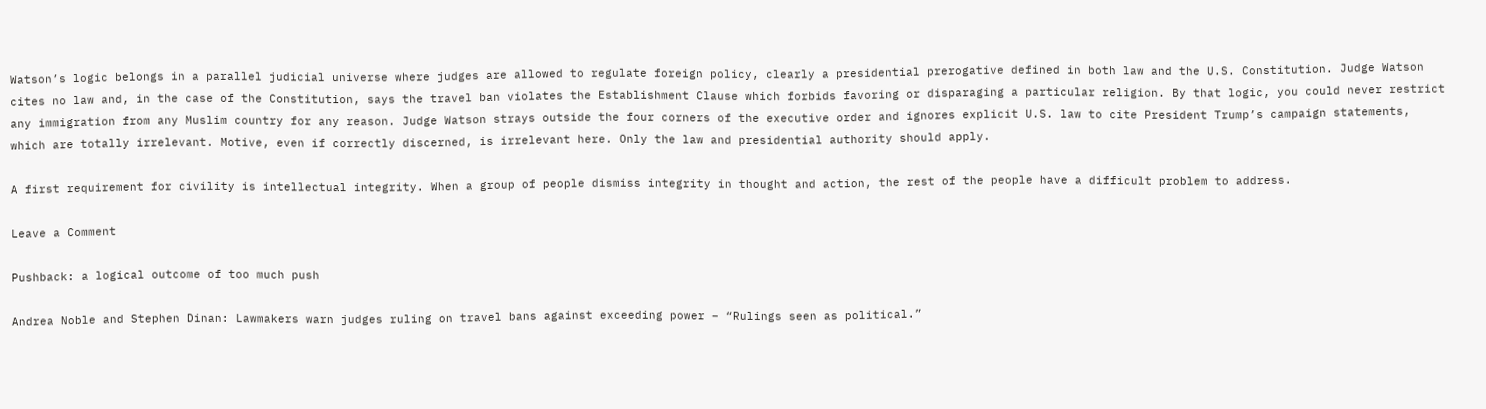Watson’s logic belongs in a parallel judicial universe where judges are allowed to regulate foreign policy, clearly a presidential prerogative defined in both law and the U.S. Constitution. Judge Watson cites no law and, in the case of the Constitution, says the travel ban violates the Establishment Clause which forbids favoring or disparaging a particular religion. By that logic, you could never restrict any immigration from any Muslim country for any reason. Judge Watson strays outside the four corners of the executive order and ignores explicit U.S. law to cite President Trump’s campaign statements, which are totally irrelevant. Motive, even if correctly discerned, is irrelevant here. Only the law and presidential authority should apply.

A first requirement for civility is intellectual integrity. When a group of people dismiss integrity in thought and action, the rest of the people have a difficult problem to address.

Leave a Comment

Pushback: a logical outcome of too much push

Andrea Noble and Stephen Dinan: Lawmakers warn judges ruling on travel bans against exceeding power – “Rulings seen as political.”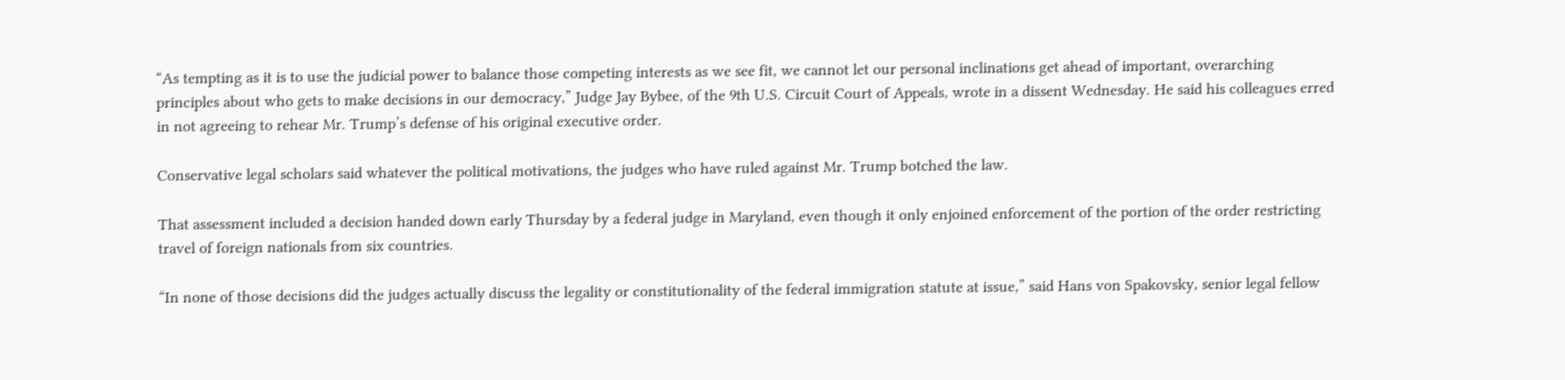“As tempting as it is to use the judicial power to balance those competing interests as we see fit, we cannot let our personal inclinations get ahead of important, overarching principles about who gets to make decisions in our democracy,” Judge Jay Bybee, of the 9th U.S. Circuit Court of Appeals, wrote in a dissent Wednesday. He said his colleagues erred in not agreeing to rehear Mr. Trump’s defense of his original executive order.

Conservative legal scholars said whatever the political motivations, the judges who have ruled against Mr. Trump botched the law.

That assessment included a decision handed down early Thursday by a federal judge in Maryland, even though it only enjoined enforcement of the portion of the order restricting travel of foreign nationals from six countries.

“In none of those decisions did the judges actually discuss the legality or constitutionality of the federal immigration statute at issue,” said Hans von Spakovsky, senior legal fellow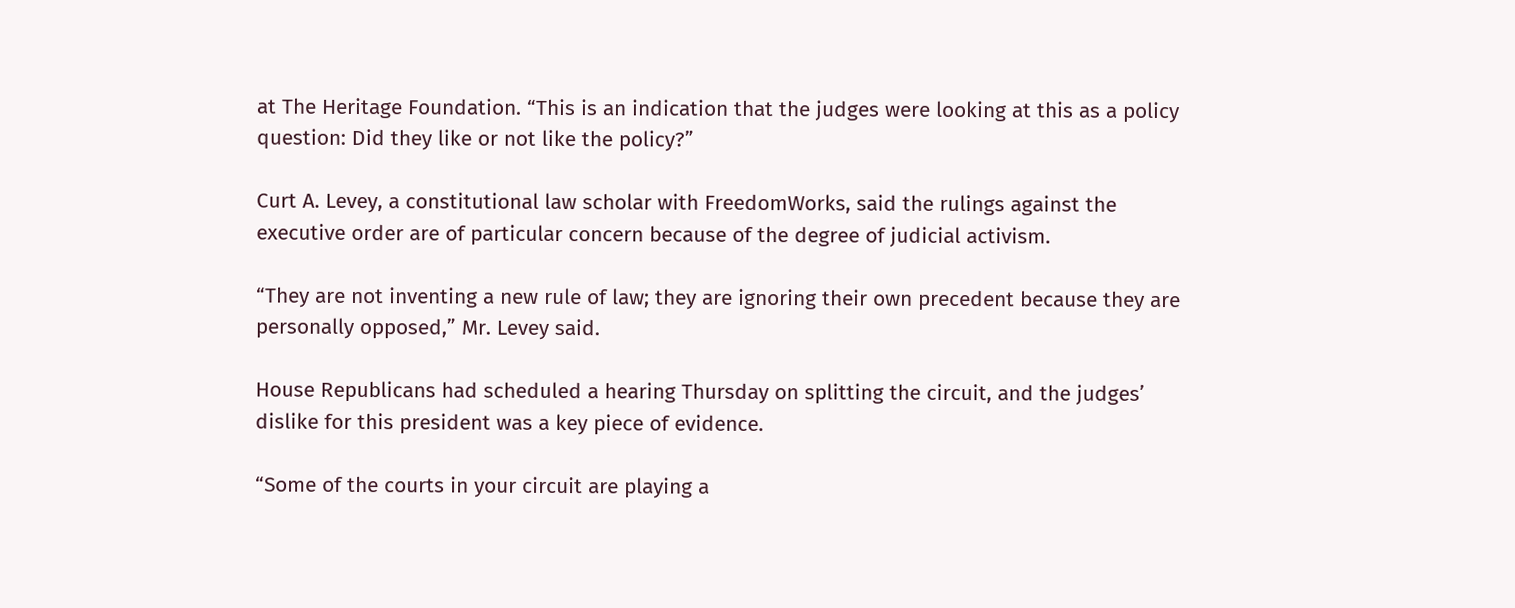at The Heritage Foundation. “This is an indication that the judges were looking at this as a policy question: Did they like or not like the policy?”

Curt A. Levey, a constitutional law scholar with FreedomWorks, said the rulings against the executive order are of particular concern because of the degree of judicial activism.

“They are not inventing a new rule of law; they are ignoring their own precedent because they are personally opposed,” Mr. Levey said.

House Republicans had scheduled a hearing Thursday on splitting the circuit, and the judges’ dislike for this president was a key piece of evidence.

“Some of the courts in your circuit are playing a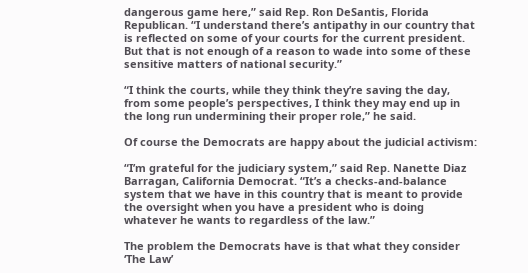dangerous game here,” said Rep. Ron DeSantis, Florida Republican. “I understand there’s antipathy in our country that is reflected on some of your courts for the current president. But that is not enough of a reason to wade into some of these sensitive matters of national security.”

“I think the courts, while they think they’re saving the day, from some people’s perspectives, I think they may end up in the long run undermining their proper role,” he said.

Of course the Democrats are happy about the judicial activism:

“I’m grateful for the judiciary system,” said Rep. Nanette Diaz Barragan, California Democrat. “It’s a checks-and-balance system that we have in this country that is meant to provide the oversight when you have a president who is doing whatever he wants to regardless of the law.”

The problem the Democrats have is that what they consider ‘The Law’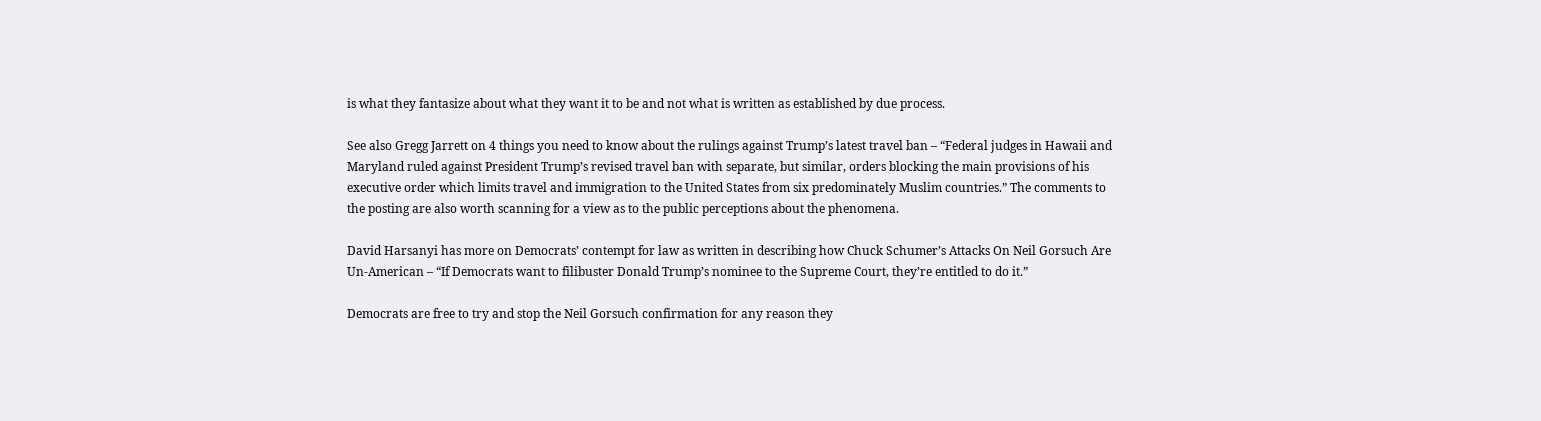is what they fantasize about what they want it to be and not what is written as established by due process.

See also Gregg Jarrett on 4 things you need to know about the rulings against Trump’s latest travel ban – “Federal judges in Hawaii and Maryland ruled against President Trump’s revised travel ban with separate, but similar, orders blocking the main provisions of his executive order which limits travel and immigration to the United States from six predominately Muslim countries.” The comments to the posting are also worth scanning for a view as to the public perceptions about the phenomena.

David Harsanyi has more on Democrats’ contempt for law as written in describing how Chuck Schumer’s Attacks On Neil Gorsuch Are Un-American – “If Democrats want to filibuster Donald Trump’s nominee to the Supreme Court, they’re entitled to do it.”

Democrats are free to try and stop the Neil Gorsuch confirmation for any reason they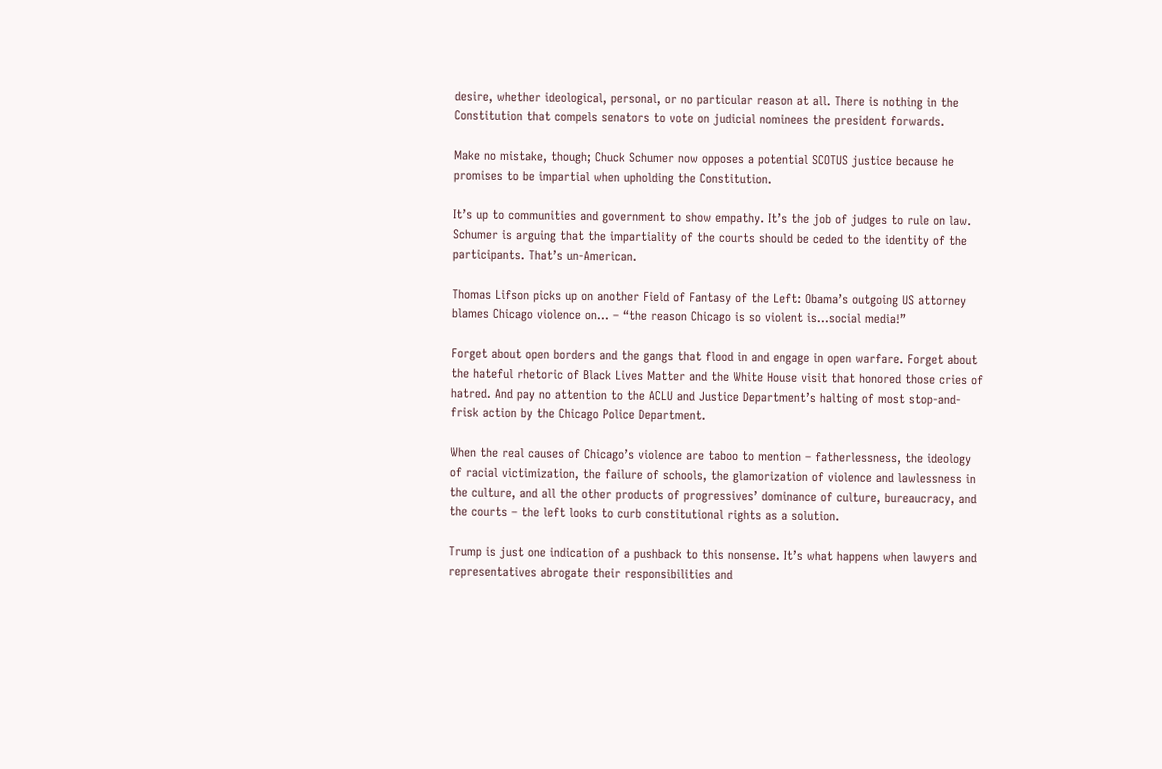desire, whether ideological, personal, or no particular reason at all. There is nothing in the Constitution that compels senators to vote on judicial nominees the president forwards.

Make no mistake, though; Chuck Schumer now opposes a potential SCOTUS justice because he promises to be impartial when upholding the Constitution.

It’s up to communities and government to show empathy. It’s the job of judges to rule on law. Schumer is arguing that the impartiality of the courts should be ceded to the identity of the participants. That’s un-American.

Thomas Lifson picks up on another Field of Fantasy of the Left: Obama’s outgoing US attorney blames Chicago violence on… – “the reason Chicago is so violent is…social media!”

Forget about open borders and the gangs that flood in and engage in open warfare. Forget about the hateful rhetoric of Black Lives Matter and the White House visit that honored those cries of hatred. And pay no attention to the ACLU and Justice Department’s halting of most stop-and-frisk action by the Chicago Police Department.

When the real causes of Chicago’s violence are taboo to mention – fatherlessness, the ideology of racial victimization, the failure of schools, the glamorization of violence and lawlessness in the culture, and all the other products of progressives’ dominance of culture, bureaucracy, and the courts – the left looks to curb constitutional rights as a solution.

Trump is just one indication of a pushback to this nonsense. It’s what happens when lawyers and representatives abrogate their responsibilities and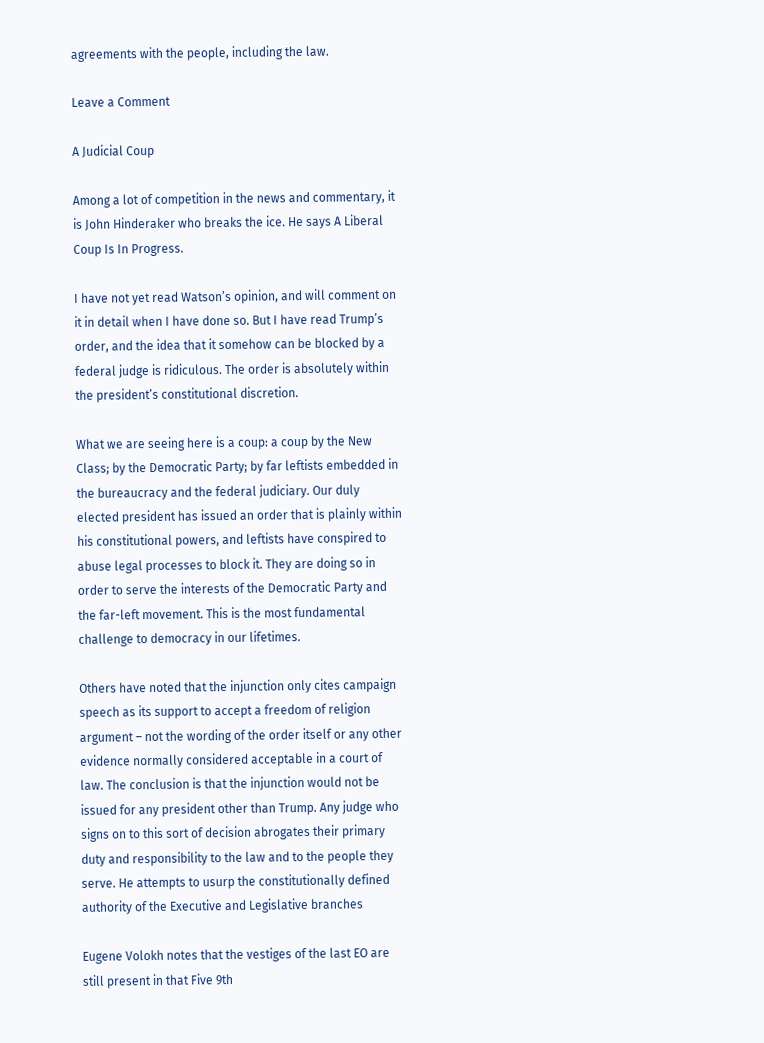agreements with the people, including the law.

Leave a Comment

A Judicial Coup

Among a lot of competition in the news and commentary, it is John Hinderaker who breaks the ice. He says A Liberal Coup Is In Progress.

I have not yet read Watson’s opinion, and will comment on it in detail when I have done so. But I have read Trump’s order, and the idea that it somehow can be blocked by a federal judge is ridiculous. The order is absolutely within the president’s constitutional discretion.

What we are seeing here is a coup: a coup by the New Class; by the Democratic Party; by far leftists embedded in the bureaucracy and the federal judiciary. Our duly elected president has issued an order that is plainly within his constitutional powers, and leftists have conspired to abuse legal processes to block it. They are doing so in order to serve the interests of the Democratic Party and the far-left movement. This is the most fundamental challenge to democracy in our lifetimes.

Others have noted that the injunction only cites campaign speech as its support to accept a freedom of religion argument – not the wording of the order itself or any other evidence normally considered acceptable in a court of law. The conclusion is that the injunction would not be issued for any president other than Trump. Any judge who signs on to this sort of decision abrogates their primary duty and responsibility to the law and to the people they serve. He attempts to usurp the constitutionally defined authority of the Executive and Legislative branches

Eugene Volokh notes that the vestiges of the last EO are still present in that Five 9th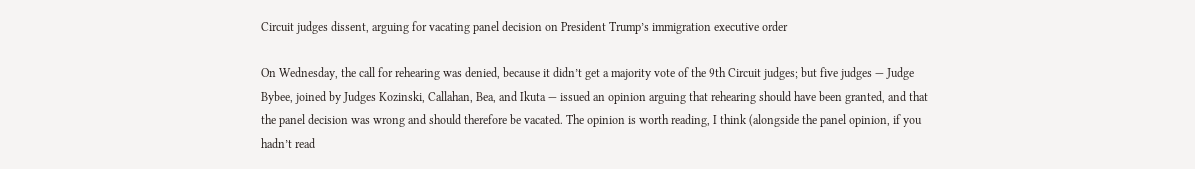Circuit judges dissent, arguing for vacating panel decision on President Trump’s immigration executive order

On Wednesday, the call for rehearing was denied, because it didn’t get a majority vote of the 9th Circuit judges; but five judges — Judge Bybee, joined by Judges Kozinski, Callahan, Bea, and Ikuta — issued an opinion arguing that rehearing should have been granted, and that the panel decision was wrong and should therefore be vacated. The opinion is worth reading, I think (alongside the panel opinion, if you hadn’t read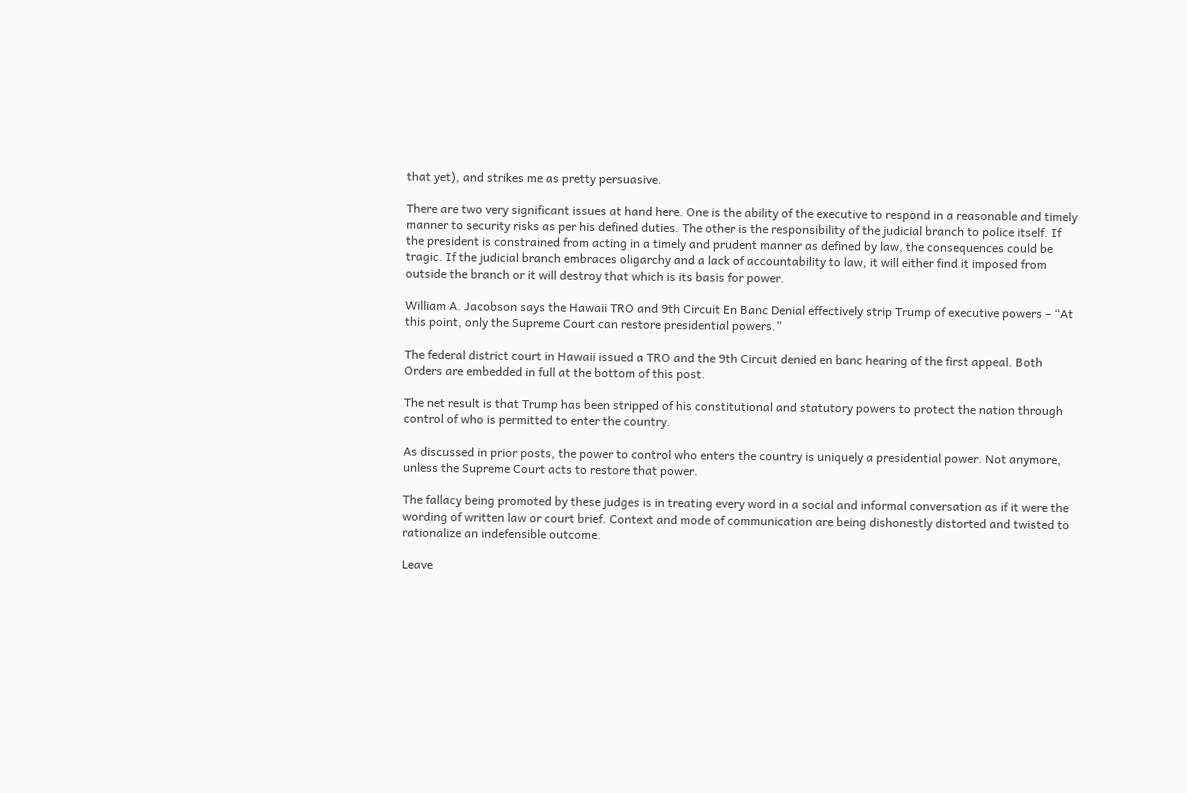that yet), and strikes me as pretty persuasive.

There are two very significant issues at hand here. One is the ability of the executive to respond in a reasonable and timely manner to security risks as per his defined duties. The other is the responsibility of the judicial branch to police itself. If the president is constrained from acting in a timely and prudent manner as defined by law, the consequences could be tragic. If the judicial branch embraces oligarchy and a lack of accountability to law, it will either find it imposed from outside the branch or it will destroy that which is its basis for power.

William A. Jacobson says the Hawaii TRO and 9th Circuit En Banc Denial effectively strip Trump of executive powers – “At this point, only the Supreme Court can restore presidential powers.”

The federal district court in Hawaii issued a TRO and the 9th Circuit denied en banc hearing of the first appeal. Both Orders are embedded in full at the bottom of this post.

The net result is that Trump has been stripped of his constitutional and statutory powers to protect the nation through control of who is permitted to enter the country.

As discussed in prior posts, the power to control who enters the country is uniquely a presidential power. Not anymore, unless the Supreme Court acts to restore that power.

The fallacy being promoted by these judges is in treating every word in a social and informal conversation as if it were the wording of written law or court brief. Context and mode of communication are being dishonestly distorted and twisted to rationalize an indefensible outcome.

Leave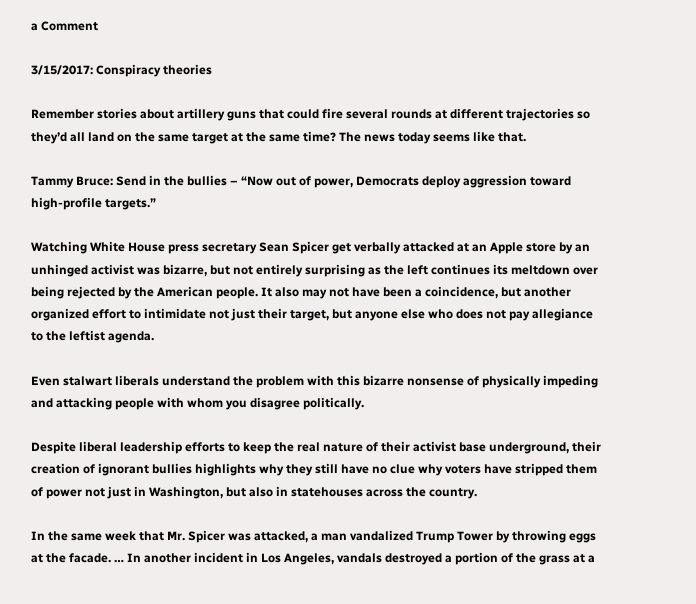a Comment

3/15/2017: Conspiracy theories

Remember stories about artillery guns that could fire several rounds at different trajectories so they’d all land on the same target at the same time? The news today seems like that.

Tammy Bruce: Send in the bullies – “Now out of power, Democrats deploy aggression toward high-profile targets.”

Watching White House press secretary Sean Spicer get verbally attacked at an Apple store by an unhinged activist was bizarre, but not entirely surprising as the left continues its meltdown over being rejected by the American people. It also may not have been a coincidence, but another organized effort to intimidate not just their target, but anyone else who does not pay allegiance to the leftist agenda.

Even stalwart liberals understand the problem with this bizarre nonsense of physically impeding and attacking people with whom you disagree politically.

Despite liberal leadership efforts to keep the real nature of their activist base underground, their creation of ignorant bullies highlights why they still have no clue why voters have stripped them of power not just in Washington, but also in statehouses across the country.

In the same week that Mr. Spicer was attacked, a man vandalized Trump Tower by throwing eggs at the facade. … In another incident in Los Angeles, vandals destroyed a portion of the grass at a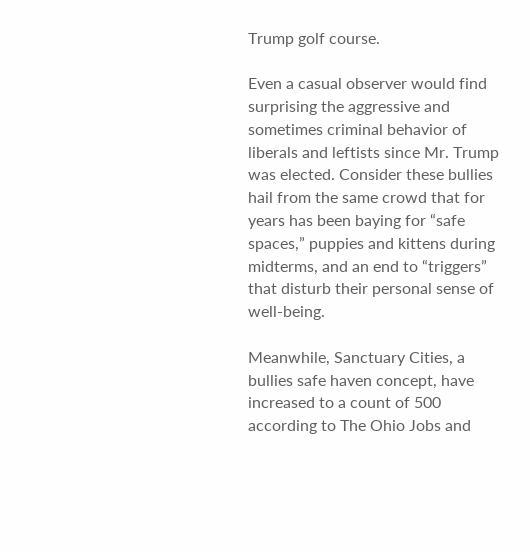Trump golf course.

Even a casual observer would find surprising the aggressive and sometimes criminal behavior of liberals and leftists since Mr. Trump was elected. Consider these bullies hail from the same crowd that for years has been baying for “safe spaces,” puppies and kittens during midterms, and an end to “triggers” that disturb their personal sense of well-being.

Meanwhile, Sanctuary Cities, a bullies safe haven concept, have increased to a count of 500 according to The Ohio Jobs and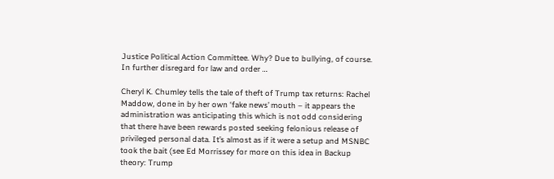Justice Political Action Committee. Why? Due to bullying, of course. In further disregard for law and order …

Cheryl K. Chumley tells the tale of theft of Trump tax returns: Rachel Maddow, done in by her own ‘fake news’ mouth – it appears the administration was anticipating this which is not odd considering that there have been rewards posted seeking felonious release of privileged personal data. It’s almost as if it were a setup and MSNBC took the bait (see Ed Morrissey for more on this idea in Backup theory: Trump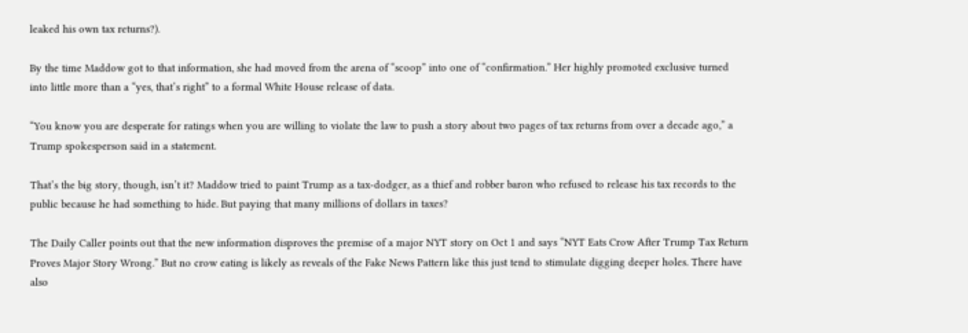leaked his own tax returns?).

By the time Maddow got to that information, she had moved from the arena of “scoop” into one of “confirmation.” Her highly promoted exclusive turned into little more than a “yes, that’s right” to a formal White House release of data.

“You know you are desperate for ratings when you are willing to violate the law to push a story about two pages of tax returns from over a decade ago,” a Trump spokesperson said in a statement.

That’s the big story, though, isn’t it? Maddow tried to paint Trump as a tax-dodger, as a thief and robber baron who refused to release his tax records to the public because he had something to hide. But paying that many millions of dollars in taxes?

The Daily Caller points out that the new information disproves the premise of a major NYT story on Oct 1 and says “NYT Eats Crow After Trump Tax Return Proves Major Story Wrong.” But no crow eating is likely as reveals of the Fake News Pattern like this just tend to stimulate digging deeper holes. There have also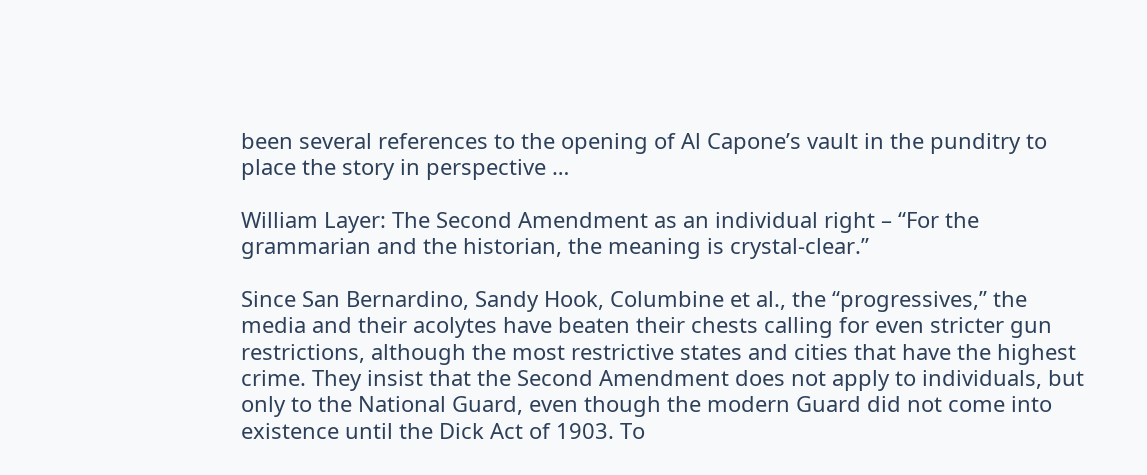been several references to the opening of Al Capone’s vault in the punditry to place the story in perspective …

William Layer: The Second Amendment as an individual right – “For the grammarian and the historian, the meaning is crystal-clear.”

Since San Bernardino, Sandy Hook, Columbine et al., the “progressives,” the media and their acolytes have beaten their chests calling for even stricter gun restrictions, although the most restrictive states and cities that have the highest crime. They insist that the Second Amendment does not apply to individuals, but only to the National Guard, even though the modern Guard did not come into existence until the Dick Act of 1903. To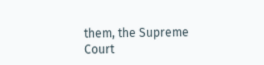them, the Supreme Court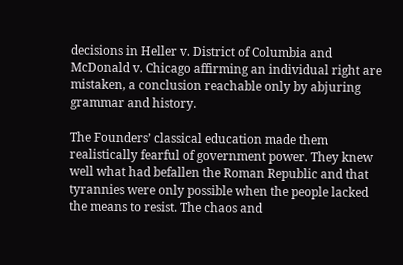decisions in Heller v. District of Columbia and McDonald v. Chicago affirming an individual right are mistaken, a conclusion reachable only by abjuring grammar and history.

The Founders’ classical education made them realistically fearful of government power. They knew well what had befallen the Roman Republic and that tyrannies were only possible when the people lacked the means to resist. The chaos and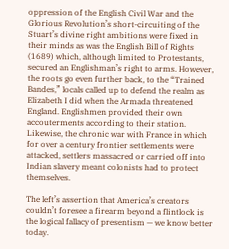oppression of the English Civil War and the Glorious Revolution’s short-circuiting of the Stuart’s divine right ambitions were fixed in their minds as was the English Bill of Rights (1689) which, although limited to Protestants, secured an Englishman’s right to arms. However, the roots go even further back, to the “Trained Bandes,” locals called up to defend the realm as Elizabeth I did when the Armada threatened England. Englishmen provided their own accouterments according to their station. Likewise, the chronic war with France in which for over a century frontier settlements were attacked, settlers massacred or carried off into Indian slavery meant colonists had to protect themselves.

The left’s assertion that America’s creators couldn’t foresee a firearm beyond a flintlock is the logical fallacy of presentism — we know better today.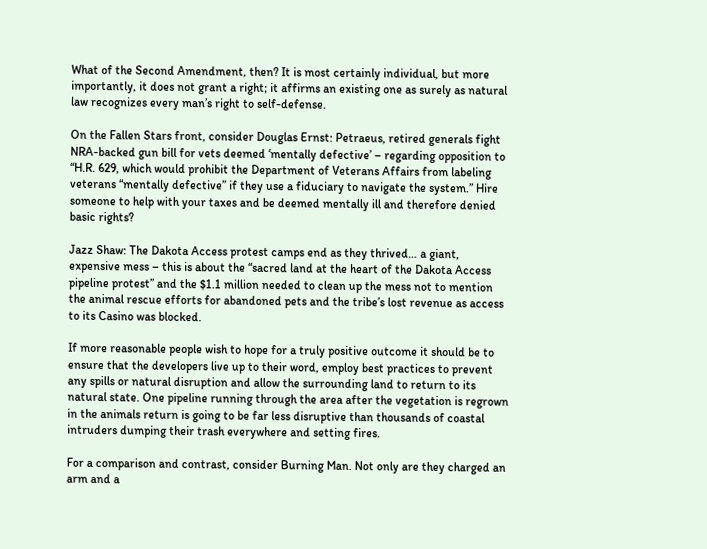What of the Second Amendment, then? It is most certainly individual, but more importantly, it does not grant a right; it affirms an existing one as surely as natural law recognizes every man’s right to self-defense.

On the Fallen Stars front, consider Douglas Ernst: Petraeus, retired generals fight NRA-backed gun bill for vets deemed ‘mentally defective’ – regarding opposition to “H.R. 629, which would prohibit the Department of Veterans Affairs from labeling veterans “mentally defective” if they use a fiduciary to navigate the system.” Hire someone to help with your taxes and be deemed mentally ill and therefore denied basic rights?

Jazz Shaw: The Dakota Access protest camps end as they thrived… a giant, expensive mess – this is about the “sacred land at the heart of the Dakota Access pipeline protest” and the $1.1 million needed to clean up the mess not to mention the animal rescue efforts for abandoned pets and the tribe’s lost revenue as access to its Casino was blocked.

If more reasonable people wish to hope for a truly positive outcome it should be to ensure that the developers live up to their word, employ best practices to prevent any spills or natural disruption and allow the surrounding land to return to its natural state. One pipeline running through the area after the vegetation is regrown in the animals return is going to be far less disruptive than thousands of coastal intruders dumping their trash everywhere and setting fires.

For a comparison and contrast, consider Burning Man. Not only are they charged an arm and a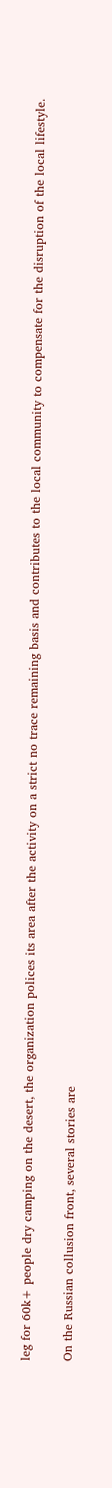leg for 60k+ people dry camping on the desert, the organization polices its area after the activity on a strict no trace remaining basis and contributes to the local community to compensate for the disruption of the local lifestyle.

On the Russian collusion front, several stories are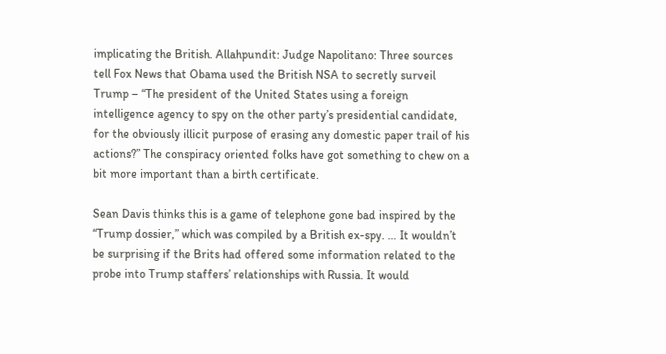implicating the British. Allahpundit: Judge Napolitano: Three sources tell Fox News that Obama used the British NSA to secretly surveil Trump – “The president of the United States using a foreign intelligence agency to spy on the other party’s presidential candidate, for the obviously illicit purpose of erasing any domestic paper trail of his actions?” The conspiracy oriented folks have got something to chew on a bit more important than a birth certificate.

Sean Davis thinks this is a game of telephone gone bad inspired by the “Trump dossier,” which was compiled by a British ex-spy. … It wouldn’t be surprising if the Brits had offered some information related to the probe into Trump staffers’ relationships with Russia. It would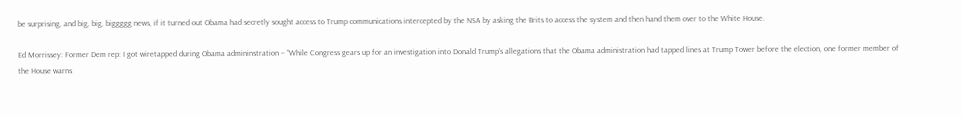be surprising, and big, big, biggggg news, if it turned out Obama had secretly sought access to Trump communications intercepted by the NSA by asking the Brits to access the system and then hand them over to the White House.

Ed Morrissey: Former Dem rep: I got wiretapped during Obama admininstration – “While Congress gears up for an investigation into Donald Trump’s allegations that the Obama administration had tapped lines at Trump Tower before the election, one former member of the House warns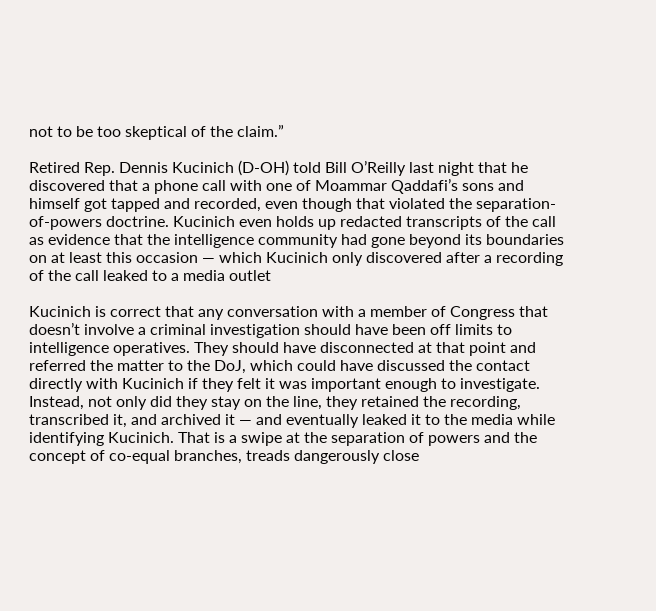not to be too skeptical of the claim.”

Retired Rep. Dennis Kucinich (D-OH) told Bill O’Reilly last night that he discovered that a phone call with one of Moammar Qaddafi’s sons and himself got tapped and recorded, even though that violated the separation-of-powers doctrine. Kucinich even holds up redacted transcripts of the call as evidence that the intelligence community had gone beyond its boundaries on at least this occasion — which Kucinich only discovered after a recording of the call leaked to a media outlet

Kucinich is correct that any conversation with a member of Congress that doesn’t involve a criminal investigation should have been off limits to intelligence operatives. They should have disconnected at that point and referred the matter to the DoJ, which could have discussed the contact directly with Kucinich if they felt it was important enough to investigate. Instead, not only did they stay on the line, they retained the recording, transcribed it, and archived it — and eventually leaked it to the media while identifying Kucinich. That is a swipe at the separation of powers and the concept of co-equal branches, treads dangerously close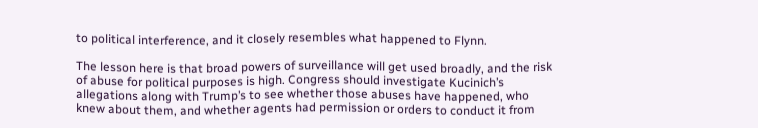to political interference, and it closely resembles what happened to Flynn.

The lesson here is that broad powers of surveillance will get used broadly, and the risk of abuse for political purposes is high. Congress should investigate Kucinich’s allegations along with Trump’s to see whether those abuses have happened, who knew about them, and whether agents had permission or orders to conduct it from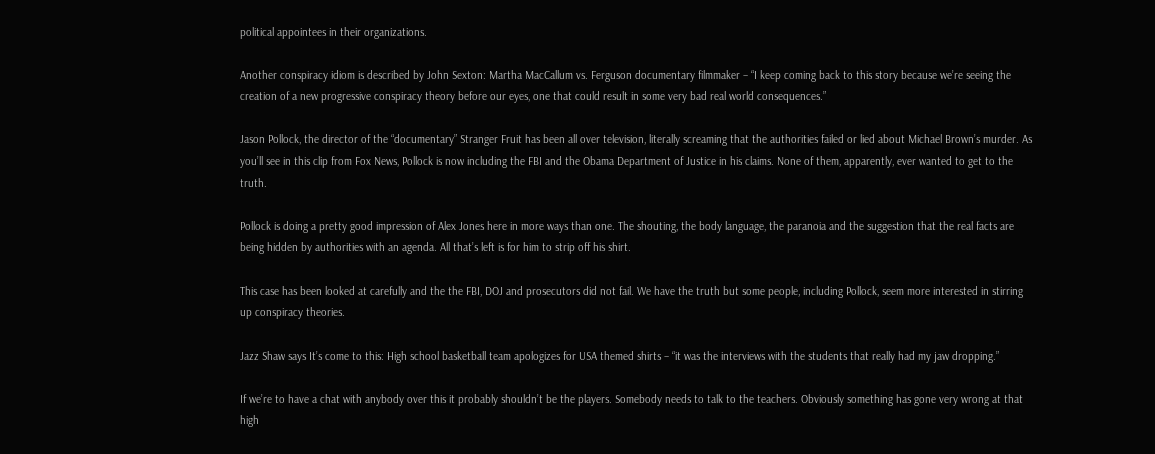political appointees in their organizations.

Another conspiracy idiom is described by John Sexton: Martha MacCallum vs. Ferguson documentary filmmaker – “I keep coming back to this story because we’re seeing the creation of a new progressive conspiracy theory before our eyes, one that could result in some very bad real world consequences.”

Jason Pollock, the director of the “documentary” Stranger Fruit has been all over television, literally screaming that the authorities failed or lied about Michael Brown’s murder. As you’ll see in this clip from Fox News, Pollock is now including the FBI and the Obama Department of Justice in his claims. None of them, apparently, ever wanted to get to the truth.

Pollock is doing a pretty good impression of Alex Jones here in more ways than one. The shouting, the body language, the paranoia and the suggestion that the real facts are being hidden by authorities with an agenda. All that’s left is for him to strip off his shirt.

This case has been looked at carefully and the the FBI, DOJ and prosecutors did not fail. We have the truth but some people, including Pollock, seem more interested in stirring up conspiracy theories.

Jazz Shaw says It’s come to this: High school basketball team apologizes for USA themed shirts – “it was the interviews with the students that really had my jaw dropping.”

If we’re to have a chat with anybody over this it probably shouldn’t be the players. Somebody needs to talk to the teachers. Obviously something has gone very wrong at that high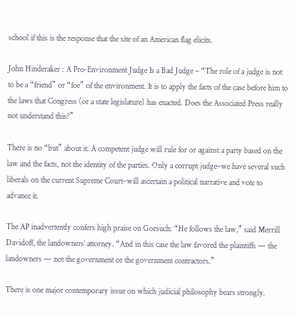school if this is the response that the site of an American flag elicits.

John Hinderaker : A Pro-Environment Judge Is a Bad Judge – “The role of a judge is not to be a “friend” or “foe” of the environment. It is to apply the facts of the case before him to the laws that Congress (or a state legislature) has enacted. Does the Associated Press really not understand this?”

There is no “but” about it. A competent judge will rule for or against a party based on the law and the facts, not the identity of the parties. Only a corrupt judge–we have several such liberals on the current Supreme Court–will ascertain a political narrative and vote to advance it.

The AP inadvertently confers high praise on Gorsuch: “He follows the law,” said Merrill Davidoff, the landowners’ attorney. “And in this case the law favored the plaintiffs — the landowners — not the government or the government contractors.”

There is one major contemporary issue on which judicial philosophy bears strongly.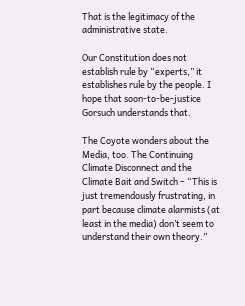That is the legitimacy of the administrative state.

Our Constitution does not establish rule by “experts,” it establishes rule by the people. I hope that soon-to-be-justice Gorsuch understands that.

The Coyote wonders about the Media, too. The Continuing Climate Disconnect and the Climate Bait and Switch – “This is just tremendously frustrating, in part because climate alarmists (at least in the media) don’t seem to understand their own theory.”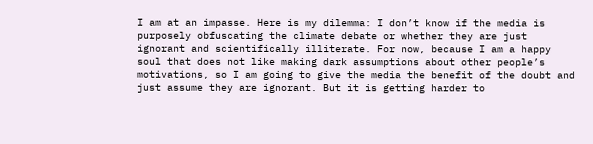I am at an impasse. Here is my dilemma: I don’t know if the media is purposely obfuscating the climate debate or whether they are just ignorant and scientifically illiterate. For now, because I am a happy soul that does not like making dark assumptions about other people’s motivations, so I am going to give the media the benefit of the doubt and just assume they are ignorant. But it is getting harder to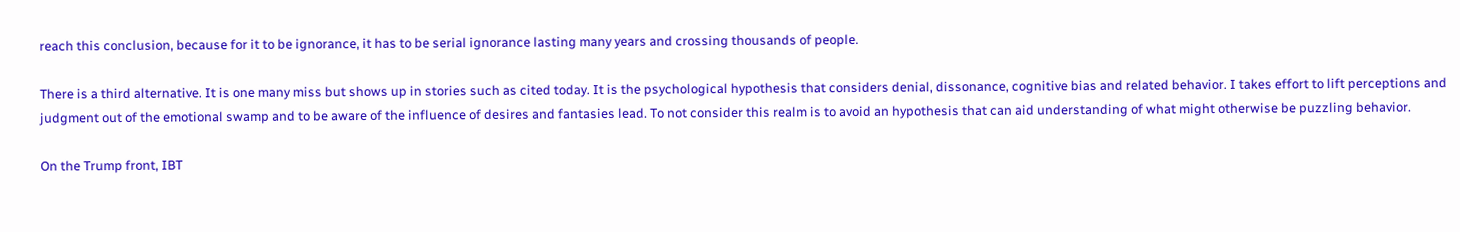reach this conclusion, because for it to be ignorance, it has to be serial ignorance lasting many years and crossing thousands of people.

There is a third alternative. It is one many miss but shows up in stories such as cited today. It is the psychological hypothesis that considers denial, dissonance, cognitive bias and related behavior. I takes effort to lift perceptions and judgment out of the emotional swamp and to be aware of the influence of desires and fantasies lead. To not consider this realm is to avoid an hypothesis that can aid understanding of what might otherwise be puzzling behavior.

On the Trump front, IBT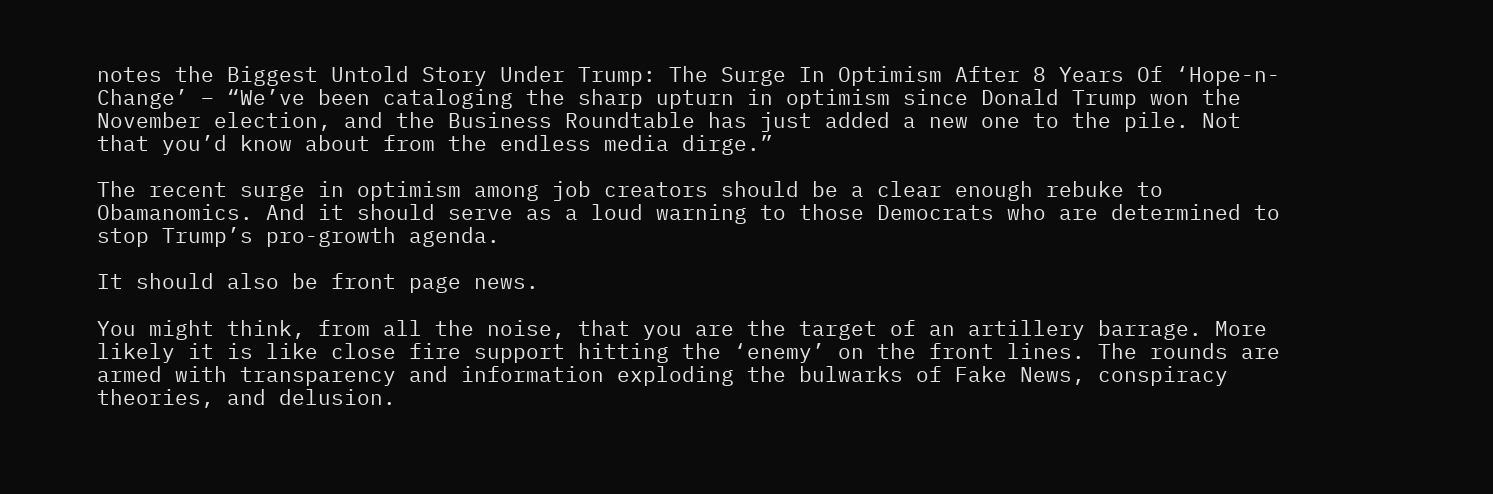notes the Biggest Untold Story Under Trump: The Surge In Optimism After 8 Years Of ‘Hope-n-Change’ – “We’ve been cataloging the sharp upturn in optimism since Donald Trump won the November election, and the Business Roundtable has just added a new one to the pile. Not that you’d know about from the endless media dirge.”

The recent surge in optimism among job creators should be a clear enough rebuke to Obamanomics. And it should serve as a loud warning to those Democrats who are determined to stop Trump’s pro-growth agenda.

It should also be front page news.

You might think, from all the noise, that you are the target of an artillery barrage. More likely it is like close fire support hitting the ‘enemy’ on the front lines. The rounds are armed with transparency and information exploding the bulwarks of Fake News, conspiracy theories, and delusion.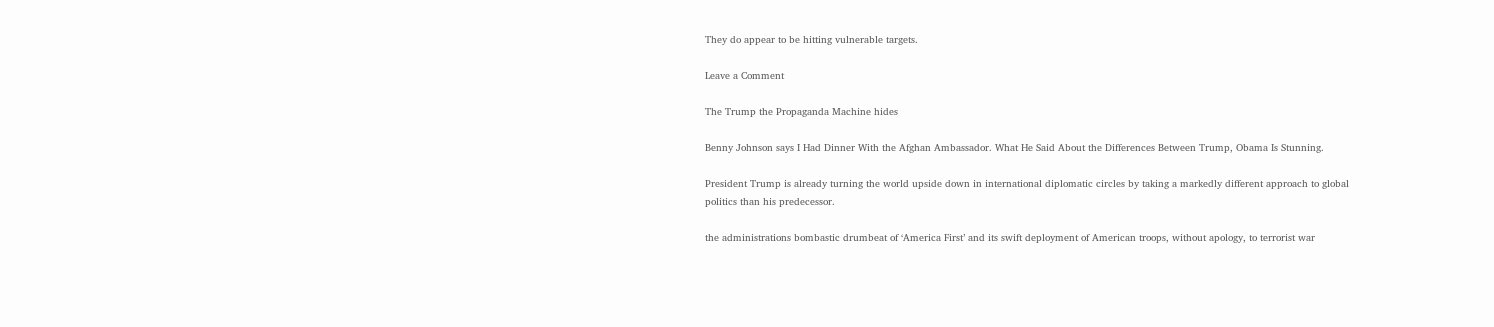They do appear to be hitting vulnerable targets.

Leave a Comment

The Trump the Propaganda Machine hides

Benny Johnson says I Had Dinner With the Afghan Ambassador. What He Said About the Differences Between Trump, Obama Is Stunning.

President Trump is already turning the world upside down in international diplomatic circles by taking a markedly different approach to global politics than his predecessor.

the administrations bombastic drumbeat of ‘America First’ and its swift deployment of American troops, without apology, to terrorist war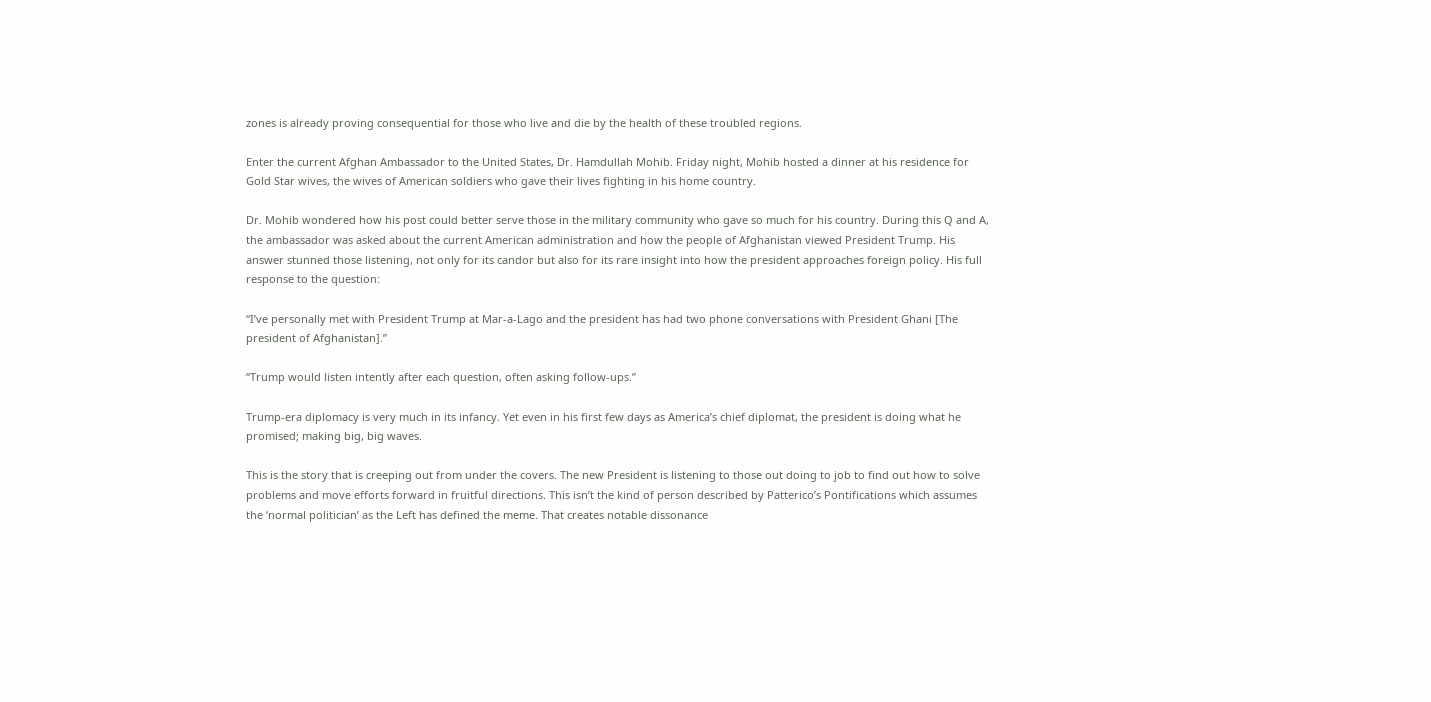zones is already proving consequential for those who live and die by the health of these troubled regions.

Enter the current Afghan Ambassador to the United States, Dr. Hamdullah Mohib. Friday night, Mohib hosted a dinner at his residence for Gold Star wives, the wives of American soldiers who gave their lives fighting in his home country.

Dr. Mohib wondered how his post could better serve those in the military community who gave so much for his country. During this Q and A, the ambassador was asked about the current American administration and how the people of Afghanistan viewed President Trump. His answer stunned those listening, not only for its candor but also for its rare insight into how the president approaches foreign policy. His full response to the question:

“I’ve personally met with President Trump at Mar-a-Lago and the president has had two phone conversations with President Ghani [The president of Afghanistan].”

“Trump would listen intently after each question, often asking follow-ups.”

Trump-era diplomacy is very much in its infancy. Yet even in his first few days as America’s chief diplomat, the president is doing what he promised; making big, big waves.

This is the story that is creeping out from under the covers. The new President is listening to those out doing to job to find out how to solve problems and move efforts forward in fruitful directions. This isn’t the kind of person described by Patterico’s Pontifications which assumes the ‘normal politician’ as the Left has defined the meme. That creates notable dissonance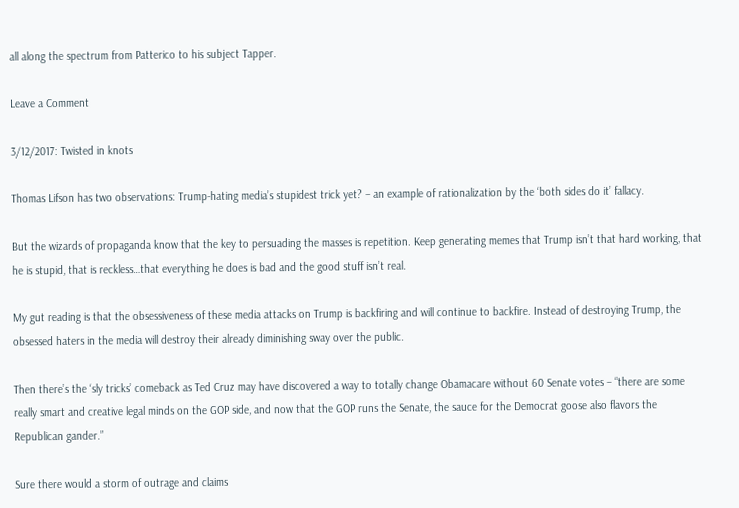all along the spectrum from Patterico to his subject Tapper.

Leave a Comment

3/12/2017: Twisted in knots

Thomas Lifson has two observations: Trump-hating media’s stupidest trick yet? – an example of rationalization by the ‘both sides do it’ fallacy.

But the wizards of propaganda know that the key to persuading the masses is repetition. Keep generating memes that Trump isn’t that hard working, that he is stupid, that is reckless…that everything he does is bad and the good stuff isn’t real.

My gut reading is that the obsessiveness of these media attacks on Trump is backfiring and will continue to backfire. Instead of destroying Trump, the obsessed haters in the media will destroy their already diminishing sway over the public.

Then there’s the ‘sly tricks’ comeback as Ted Cruz may have discovered a way to totally change Obamacare without 60 Senate votes – “there are some really smart and creative legal minds on the GOP side, and now that the GOP runs the Senate, the sauce for the Democrat goose also flavors the Republican gander.”

Sure there would a storm of outrage and claims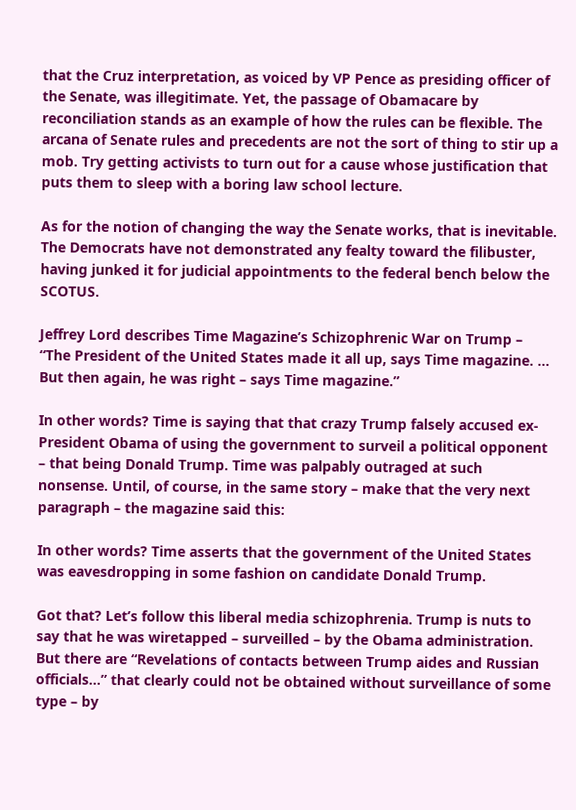that the Cruz interpretation, as voiced by VP Pence as presiding officer of the Senate, was illegitimate. Yet, the passage of Obamacare by reconciliation stands as an example of how the rules can be flexible. The arcana of Senate rules and precedents are not the sort of thing to stir up a mob. Try getting activists to turn out for a cause whose justification that puts them to sleep with a boring law school lecture.

As for the notion of changing the way the Senate works, that is inevitable. The Democrats have not demonstrated any fealty toward the filibuster, having junked it for judicial appointments to the federal bench below the SCOTUS.

Jeffrey Lord describes Time Magazine’s Schizophrenic War on Trump – “The President of the United States made it all up, says Time magazine. … But then again, he was right – says Time magazine.”

In other words? Time is saying that that crazy Trump falsely accused ex-President Obama of using the government to surveil a political opponent – that being Donald Trump. Time was palpably outraged at such nonsense. Until, of course, in the same story – make that the very next paragraph – the magazine said this:

In other words? Time asserts that the government of the United States was eavesdropping in some fashion on candidate Donald Trump.

Got that? Let’s follow this liberal media schizophrenia. Trump is nuts to say that he was wiretapped – surveilled – by the Obama administration. But there are “Revelations of contacts between Trump aides and Russian officials…” that clearly could not be obtained without surveillance of some type – by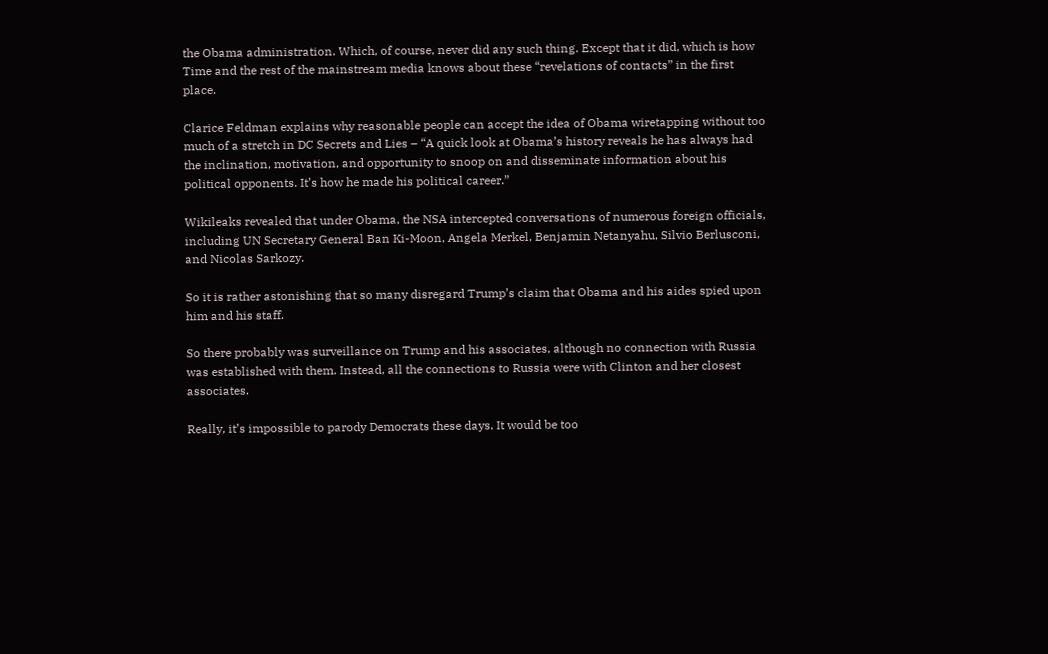the Obama administration. Which, of course, never did any such thing. Except that it did, which is how Time and the rest of the mainstream media knows about these “revelations of contacts” in the first place.

Clarice Feldman explains why reasonable people can accept the idea of Obama wiretapping without too much of a stretch in DC Secrets and Lies – “A quick look at Obama’s history reveals he has always had the inclination, motivation, and opportunity to snoop on and disseminate information about his political opponents. It’s how he made his political career.”

Wikileaks revealed that under Obama, the NSA intercepted conversations of numerous foreign officials, including UN Secretary General Ban Ki-Moon, Angela Merkel, Benjamin Netanyahu, Silvio Berlusconi, and Nicolas Sarkozy.

So it is rather astonishing that so many disregard Trump’s claim that Obama and his aides spied upon him and his staff.

So there probably was surveillance on Trump and his associates, although no connection with Russia was established with them. Instead, all the connections to Russia were with Clinton and her closest associates.

Really, it’s impossible to parody Democrats these days. It would be too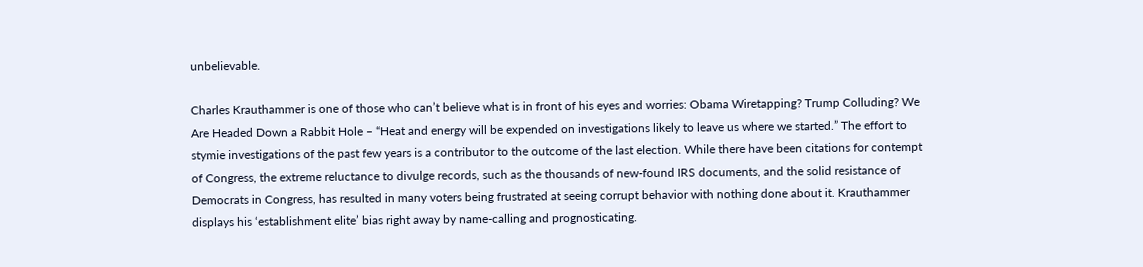unbelievable.

Charles Krauthammer is one of those who can’t believe what is in front of his eyes and worries: Obama Wiretapping? Trump Colluding? We Are Headed Down a Rabbit Hole – “Heat and energy will be expended on investigations likely to leave us where we started.” The effort to stymie investigations of the past few years is a contributor to the outcome of the last election. While there have been citations for contempt of Congress, the extreme reluctance to divulge records, such as the thousands of new-found IRS documents, and the solid resistance of Democrats in Congress, has resulted in many voters being frustrated at seeing corrupt behavior with nothing done about it. Krauthammer displays his ‘establishment elite’ bias right away by name-calling and prognosticating.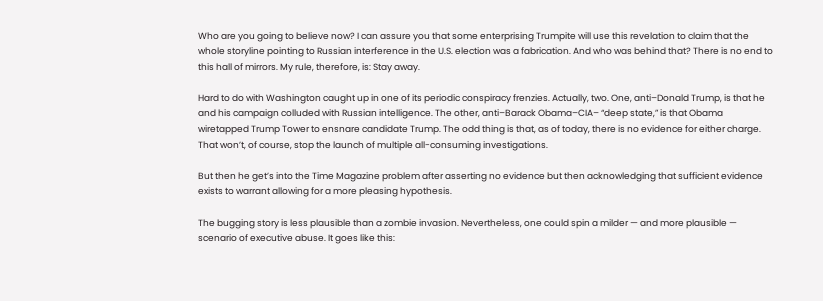Who are you going to believe now? I can assure you that some enterprising Trumpite will use this revelation to claim that the whole storyline pointing to Russian interference in the U.S. election was a fabrication. And who was behind that? There is no end to this hall of mirrors. My rule, therefore, is: Stay away.

Hard to do with Washington caught up in one of its periodic conspiracy frenzies. Actually, two. One, anti–Donald Trump, is that he and his campaign colluded with Russian intelligence. The other, anti–Barack Obama–CIA– “deep state,” is that Obama wiretapped Trump Tower to ensnare candidate Trump. The odd thing is that, as of today, there is no evidence for either charge. That won’t, of course, stop the launch of multiple all-consuming investigations.

But then he get’s into the Time Magazine problem after asserting no evidence but then acknowledging that sufficient evidence exists to warrant allowing for a more pleasing hypothesis.

The bugging story is less plausible than a zombie invasion. Nevertheless, one could spin a milder — and more plausible — scenario of executive abuse. It goes like this: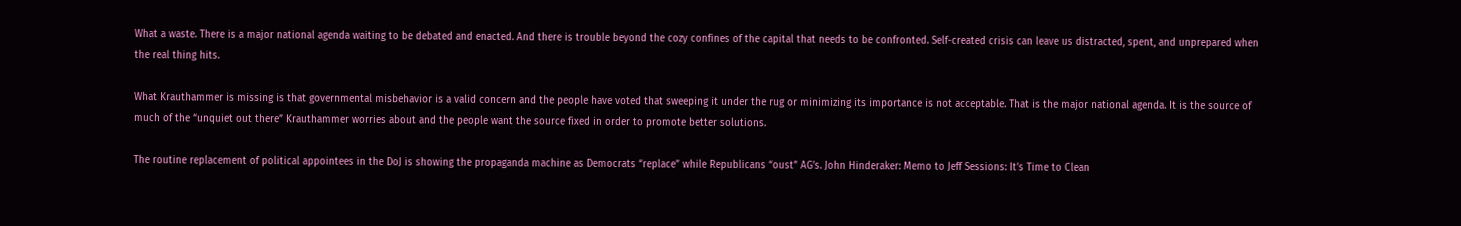What a waste. There is a major national agenda waiting to be debated and enacted. And there is trouble beyond the cozy confines of the capital that needs to be confronted. Self-created crisis can leave us distracted, spent, and unprepared when the real thing hits.

What Krauthammer is missing is that governmental misbehavior is a valid concern and the people have voted that sweeping it under the rug or minimizing its importance is not acceptable. That is the major national agenda. It is the source of much of the “unquiet out there” Krauthammer worries about and the people want the source fixed in order to promote better solutions.

The routine replacement of political appointees in the DoJ is showing the propaganda machine as Democrats “replace” while Republicans “oust” AG’s. John Hinderaker: Memo to Jeff Sessions: It’s Time to Clean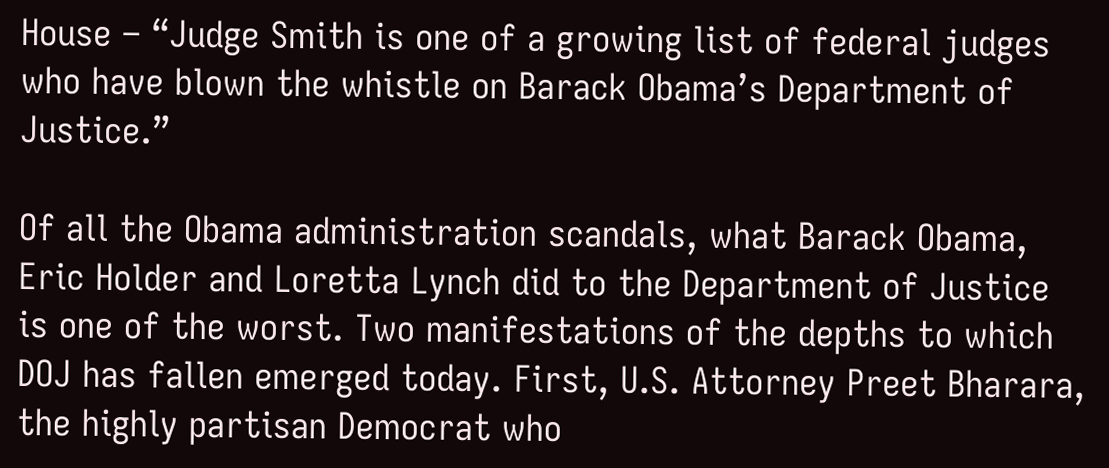House – “Judge Smith is one of a growing list of federal judges who have blown the whistle on Barack Obama’s Department of Justice.”

Of all the Obama administration scandals, what Barack Obama, Eric Holder and Loretta Lynch did to the Department of Justice is one of the worst. Two manifestations of the depths to which DOJ has fallen emerged today. First, U.S. Attorney Preet Bharara, the highly partisan Democrat who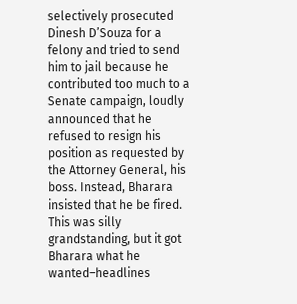selectively prosecuted Dinesh D’Souza for a felony and tried to send him to jail because he contributed too much to a Senate campaign, loudly announced that he refused to resign his position as requested by the Attorney General, his boss. Instead, Bharara insisted that he be fired. This was silly grandstanding, but it got Bharara what he wanted–headlines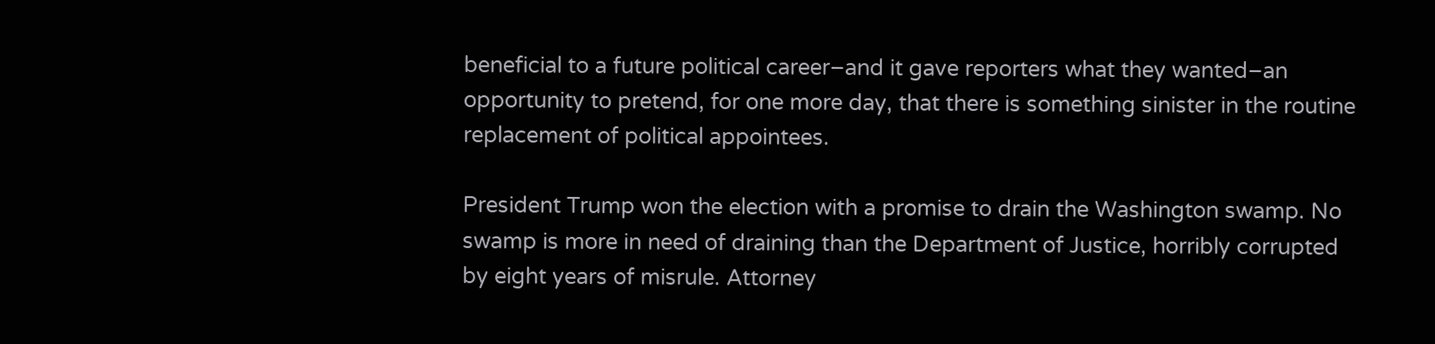beneficial to a future political career–and it gave reporters what they wanted–an opportunity to pretend, for one more day, that there is something sinister in the routine replacement of political appointees.

President Trump won the election with a promise to drain the Washington swamp. No swamp is more in need of draining than the Department of Justice, horribly corrupted by eight years of misrule. Attorney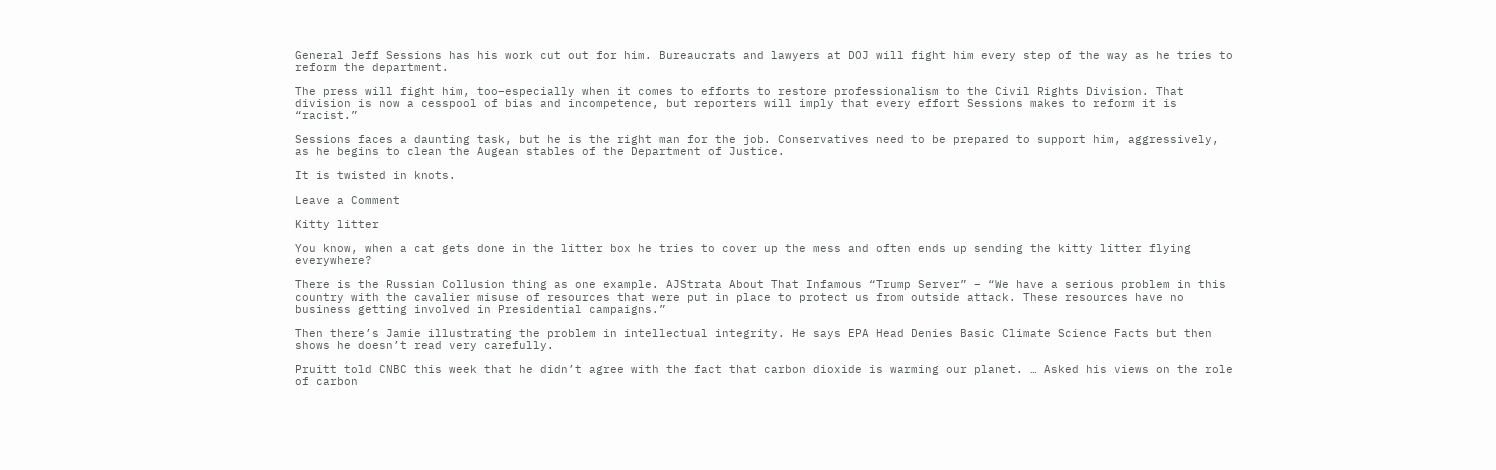General Jeff Sessions has his work cut out for him. Bureaucrats and lawyers at DOJ will fight him every step of the way as he tries to reform the department.

The press will fight him, too–especially when it comes to efforts to restore professionalism to the Civil Rights Division. That division is now a cesspool of bias and incompetence, but reporters will imply that every effort Sessions makes to reform it is “racist.”

Sessions faces a daunting task, but he is the right man for the job. Conservatives need to be prepared to support him, aggressively, as he begins to clean the Augean stables of the Department of Justice.

It is twisted in knots.

Leave a Comment

Kitty litter

You know, when a cat gets done in the litter box he tries to cover up the mess and often ends up sending the kitty litter flying everywhere?

There is the Russian Collusion thing as one example. AJStrata About That Infamous “Trump Server” – “We have a serious problem in this country with the cavalier misuse of resources that were put in place to protect us from outside attack. These resources have no business getting involved in Presidential campaigns.”

Then there’s Jamie illustrating the problem in intellectual integrity. He says EPA Head Denies Basic Climate Science Facts but then shows he doesn’t read very carefully.

Pruitt told CNBC this week that he didn’t agree with the fact that carbon dioxide is warming our planet. … Asked his views on the role of carbon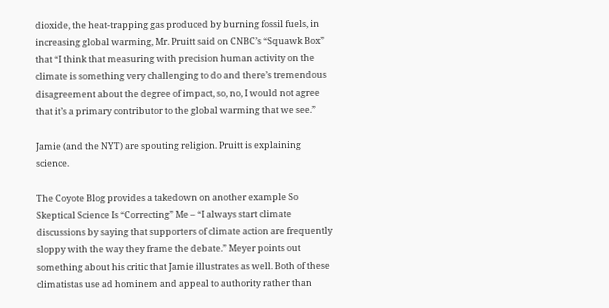dioxide, the heat-trapping gas produced by burning fossil fuels, in increasing global warming, Mr. Pruitt said on CNBC’s “Squawk Box” that “I think that measuring with precision human activity on the climate is something very challenging to do and there’s tremendous disagreement about the degree of impact, so, no, I would not agree that it’s a primary contributor to the global warming that we see.”

Jamie (and the NYT) are spouting religion. Pruitt is explaining science.

The Coyote Blog provides a takedown on another example So Skeptical Science Is “Correcting” Me – “I always start climate discussions by saying that supporters of climate action are frequently sloppy with the way they frame the debate.” Meyer points out something about his critic that Jamie illustrates as well. Both of these climatistas use ad hominem and appeal to authority rather than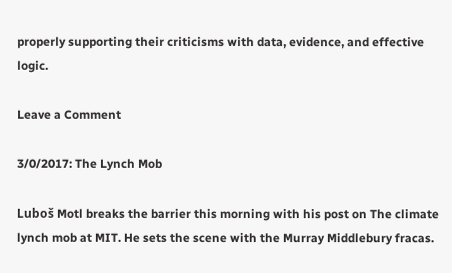properly supporting their criticisms with data, evidence, and effective logic.

Leave a Comment

3/0/2017: The Lynch Mob

Luboš Motl breaks the barrier this morning with his post on The climate lynch mob at MIT. He sets the scene with the Murray Middlebury fracas.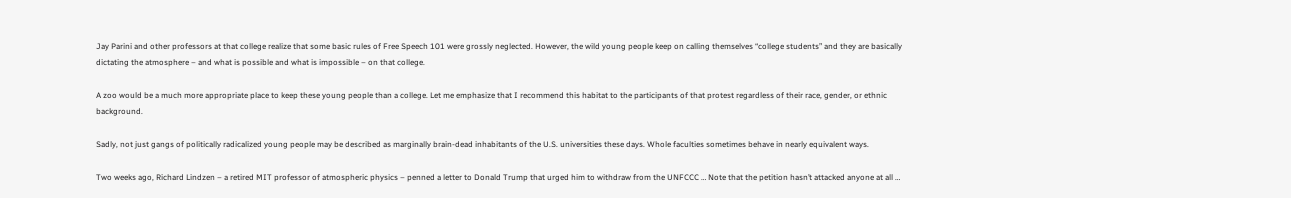Jay Parini and other professors at that college realize that some basic rules of Free Speech 101 were grossly neglected. However, the wild young people keep on calling themselves “college students” and they are basically dictating the atmosphere – and what is possible and what is impossible – on that college.

A zoo would be a much more appropriate place to keep these young people than a college. Let me emphasize that I recommend this habitat to the participants of that protest regardless of their race, gender, or ethnic background.

Sadly, not just gangs of politically radicalized young people may be described as marginally brain-dead inhabitants of the U.S. universities these days. Whole faculties sometimes behave in nearly equivalent ways.

Two weeks ago, Richard Lindzen – a retired MIT professor of atmospheric physics – penned a letter to Donald Trump that urged him to withdraw from the UNFCCC … Note that the petition hasn’t attacked anyone at all …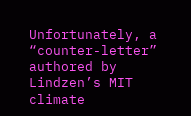Unfortunately, a “counter-letter” authored by Lindzen’s MIT climate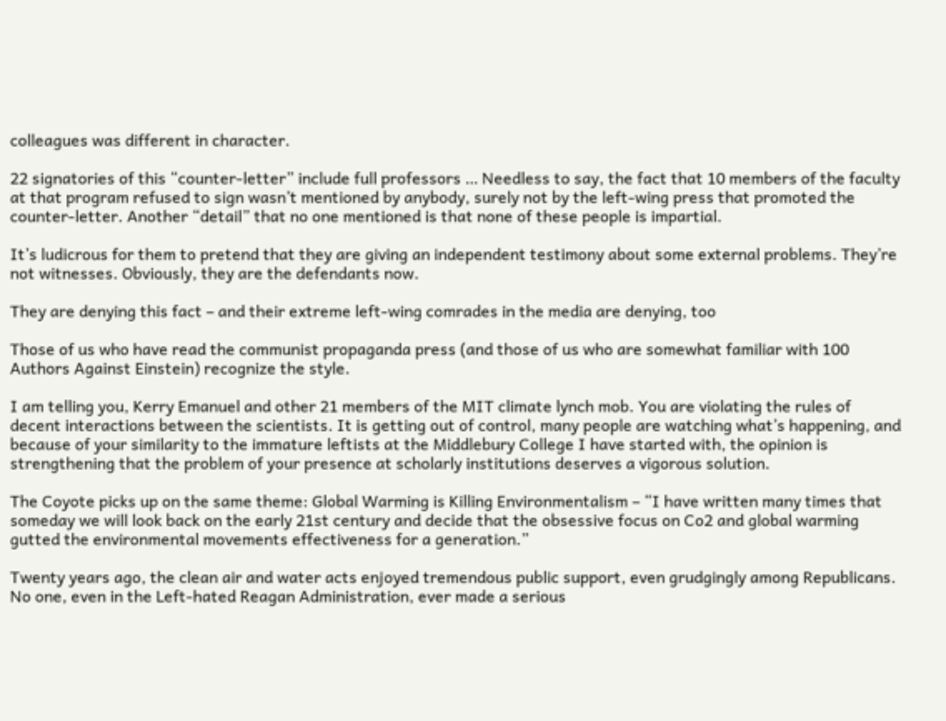colleagues was different in character.

22 signatories of this “counter-letter” include full professors … Needless to say, the fact that 10 members of the faculty at that program refused to sign wasn’t mentioned by anybody, surely not by the left-wing press that promoted the counter-letter. Another “detail” that no one mentioned is that none of these people is impartial.

It’s ludicrous for them to pretend that they are giving an independent testimony about some external problems. They’re not witnesses. Obviously, they are the defendants now.

They are denying this fact – and their extreme left-wing comrades in the media are denying, too

Those of us who have read the communist propaganda press (and those of us who are somewhat familiar with 100 Authors Against Einstein) recognize the style.

I am telling you, Kerry Emanuel and other 21 members of the MIT climate lynch mob. You are violating the rules of decent interactions between the scientists. It is getting out of control, many people are watching what’s happening, and because of your similarity to the immature leftists at the Middlebury College I have started with, the opinion is strengthening that the problem of your presence at scholarly institutions deserves a vigorous solution.

The Coyote picks up on the same theme: Global Warming is Killing Environmentalism – “I have written many times that someday we will look back on the early 21st century and decide that the obsessive focus on Co2 and global warming gutted the environmental movements effectiveness for a generation.”

Twenty years ago, the clean air and water acts enjoyed tremendous public support, even grudgingly among Republicans. No one, even in the Left-hated Reagan Administration, ever made a serious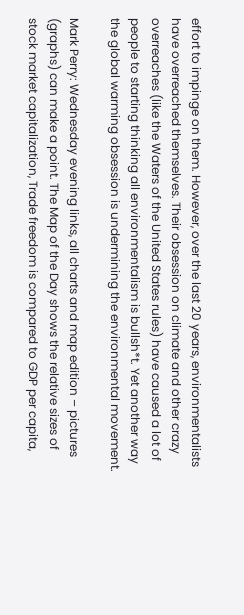effort to impinge on them. However, over the last 20 years, environmentalists have overreached themselves. Their obsession on climate and other crazy overreaches (like the Waters of the United States rules) have caused a lot of people to starting thinking all environmentalism is bullsh*t. Yet another way the global warming obsession is undermining the environmental movement.

Mark Perry: Wednesday evening links, all charts and map edition – pictures (graphs) can make a point. The Map of the Day shows the relative sizes of stock market capitalization, Trade freedom is compared to GDP per capita,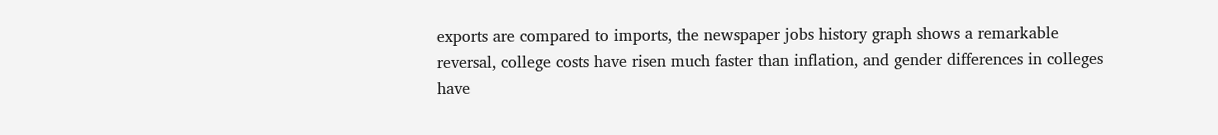exports are compared to imports, the newspaper jobs history graph shows a remarkable reversal, college costs have risen much faster than inflation, and gender differences in colleges have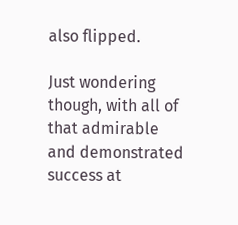also flipped.

Just wondering though, with all of that admirable and demonstrated success at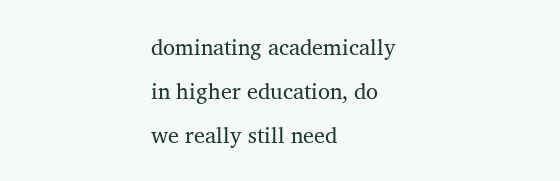dominating academically in higher education, do we really still need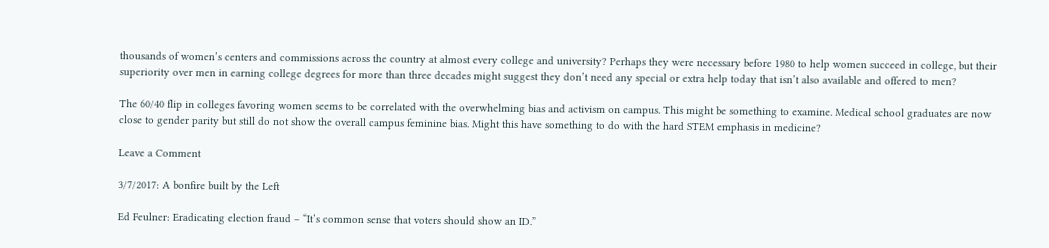thousands of women’s centers and commissions across the country at almost every college and university? Perhaps they were necessary before 1980 to help women succeed in college, but their superiority over men in earning college degrees for more than three decades might suggest they don’t need any special or extra help today that isn’t also available and offered to men?

The 60/40 flip in colleges favoring women seems to be correlated with the overwhelming bias and activism on campus. This might be something to examine. Medical school graduates are now close to gender parity but still do not show the overall campus feminine bias. Might this have something to do with the hard STEM emphasis in medicine?

Leave a Comment

3/7/2017: A bonfire built by the Left

Ed Feulner: Eradicating election fraud – “It’s common sense that voters should show an ID.”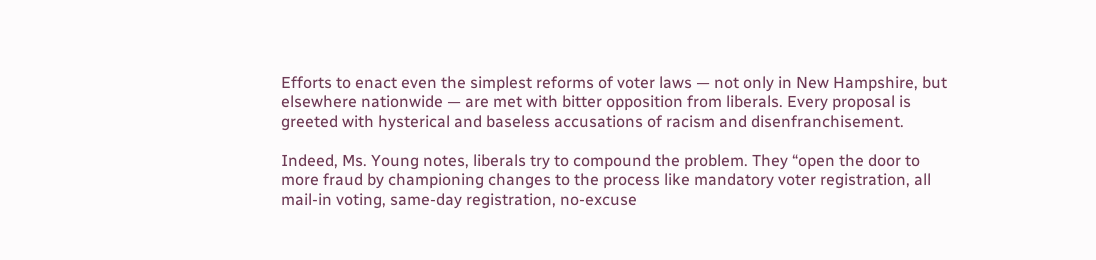Efforts to enact even the simplest reforms of voter laws — not only in New Hampshire, but elsewhere nationwide — are met with bitter opposition from liberals. Every proposal is greeted with hysterical and baseless accusations of racism and disenfranchisement.

Indeed, Ms. Young notes, liberals try to compound the problem. They “open the door to more fraud by championing changes to the process like mandatory voter registration, all mail-in voting, same-day registration, no-excuse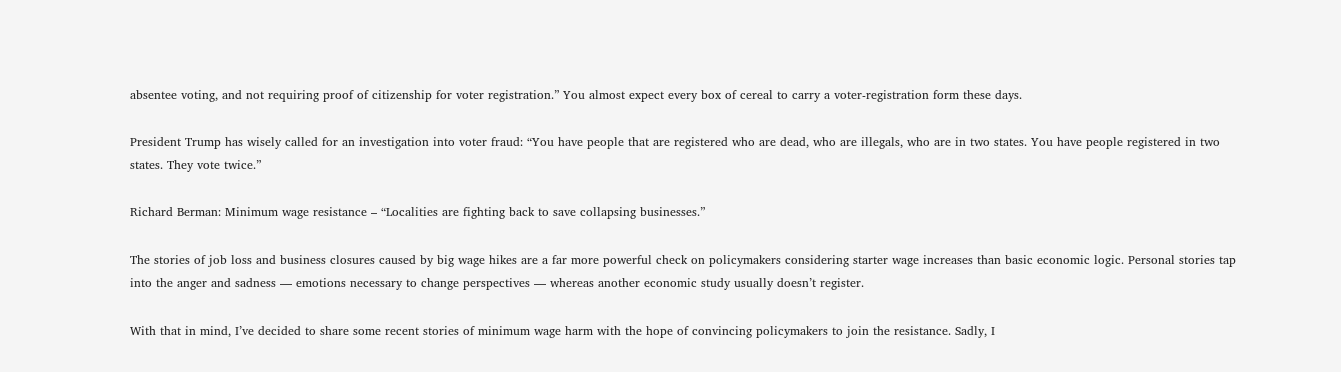absentee voting, and not requiring proof of citizenship for voter registration.” You almost expect every box of cereal to carry a voter-registration form these days.

President Trump has wisely called for an investigation into voter fraud: “You have people that are registered who are dead, who are illegals, who are in two states. You have people registered in two states. They vote twice.”

Richard Berman: Minimum wage resistance – “Localities are fighting back to save collapsing businesses.”

The stories of job loss and business closures caused by big wage hikes are a far more powerful check on policymakers considering starter wage increases than basic economic logic. Personal stories tap into the anger and sadness — emotions necessary to change perspectives — whereas another economic study usually doesn’t register.

With that in mind, I’ve decided to share some recent stories of minimum wage harm with the hope of convincing policymakers to join the resistance. Sadly, I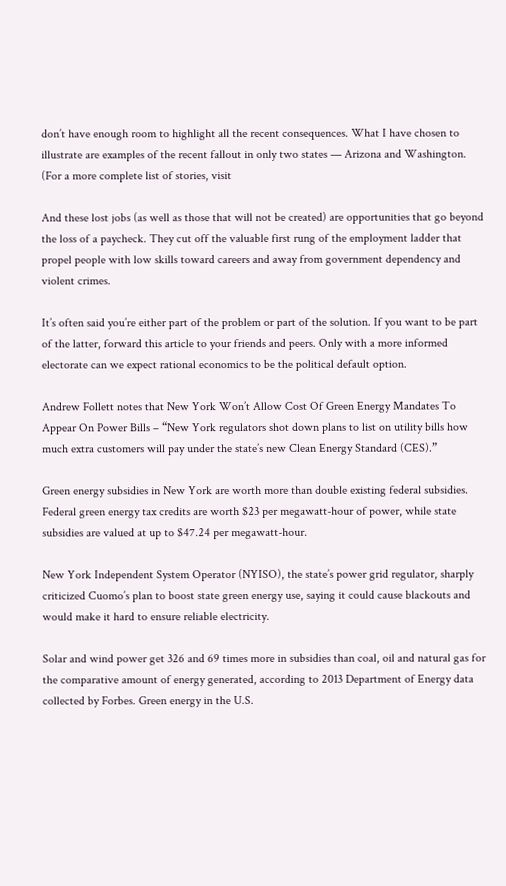don’t have enough room to highlight all the recent consequences. What I have chosen to illustrate are examples of the recent fallout in only two states — Arizona and Washington. (For a more complete list of stories, visit

And these lost jobs (as well as those that will not be created) are opportunities that go beyond the loss of a paycheck. They cut off the valuable first rung of the employment ladder that propel people with low skills toward careers and away from government dependency and violent crimes.

It’s often said you’re either part of the problem or part of the solution. If you want to be part of the latter, forward this article to your friends and peers. Only with a more informed electorate can we expect rational economics to be the political default option.

Andrew Follett notes that New York Won’t Allow Cost Of Green Energy Mandates To Appear On Power Bills – “New York regulators shot down plans to list on utility bills how much extra customers will pay under the state’s new Clean Energy Standard (CES).”

Green energy subsidies in New York are worth more than double existing federal subsidies. Federal green energy tax credits are worth $23 per megawatt-hour of power, while state subsidies are valued at up to $47.24 per megawatt-hour.

New York Independent System Operator (NYISO), the state’s power grid regulator, sharply criticized Cuomo’s plan to boost state green energy use, saying it could cause blackouts and would make it hard to ensure reliable electricity.

Solar and wind power get 326 and 69 times more in subsidies than coal, oil and natural gas for the comparative amount of energy generated, according to 2013 Department of Energy data collected by Forbes. Green energy in the U.S.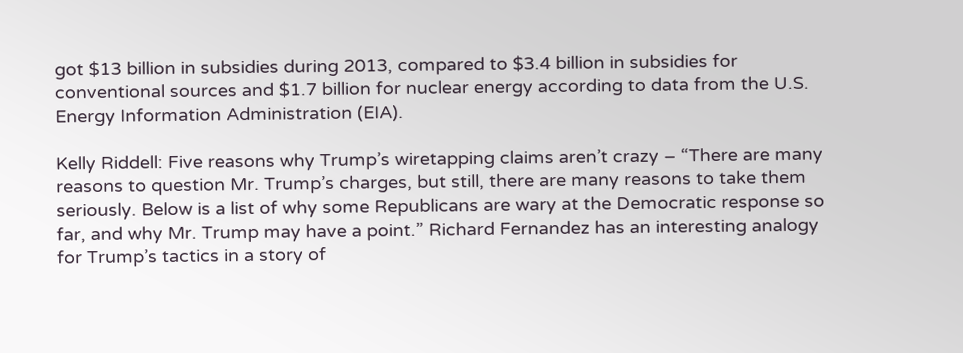got $13 billion in subsidies during 2013, compared to $3.4 billion in subsidies for conventional sources and $1.7 billion for nuclear energy according to data from the U.S. Energy Information Administration (EIA).

Kelly Riddell: Five reasons why Trump’s wiretapping claims aren’t crazy – “There are many reasons to question Mr. Trump’s charges, but still, there are many reasons to take them seriously. Below is a list of why some Republicans are wary at the Democratic response so far, and why Mr. Trump may have a point.” Richard Fernandez has an interesting analogy for Trump’s tactics in a story of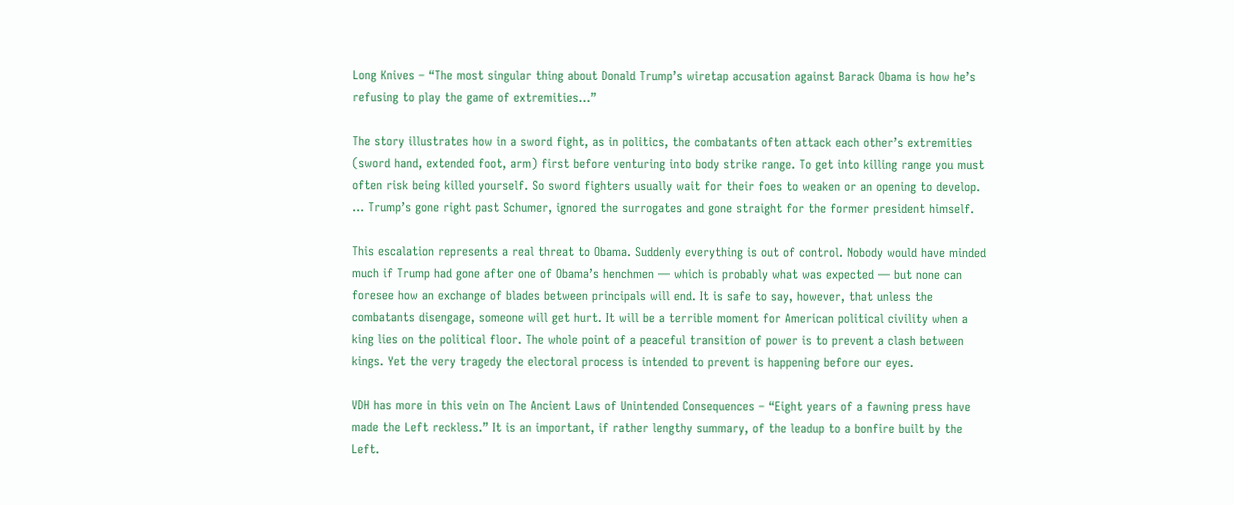Long Knives – “The most singular thing about Donald Trump’s wiretap accusation against Barack Obama is how he’s refusing to play the game of extremities…”

The story illustrates how in a sword fight, as in politics, the combatants often attack each other’s extremities (sword hand, extended foot, arm) first before venturing into body strike range. To get into killing range you must often risk being killed yourself. So sword fighters usually wait for their foes to weaken or an opening to develop. … Trump’s gone right past Schumer, ignored the surrogates and gone straight for the former president himself.

This escalation represents a real threat to Obama. Suddenly everything is out of control. Nobody would have minded much if Trump had gone after one of Obama’s henchmen — which is probably what was expected — but none can foresee how an exchange of blades between principals will end. It is safe to say, however, that unless the combatants disengage, someone will get hurt. It will be a terrible moment for American political civility when a king lies on the political floor. The whole point of a peaceful transition of power is to prevent a clash between kings. Yet the very tragedy the electoral process is intended to prevent is happening before our eyes.

VDH has more in this vein on The Ancient Laws of Unintended Consequences – “Eight years of a fawning press have made the Left reckless.” It is an important, if rather lengthy summary, of the leadup to a bonfire built by the Left.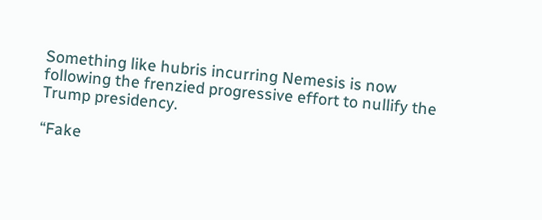Something like hubris incurring Nemesis is now following the frenzied progressive effort to nullify the Trump presidency.

“Fake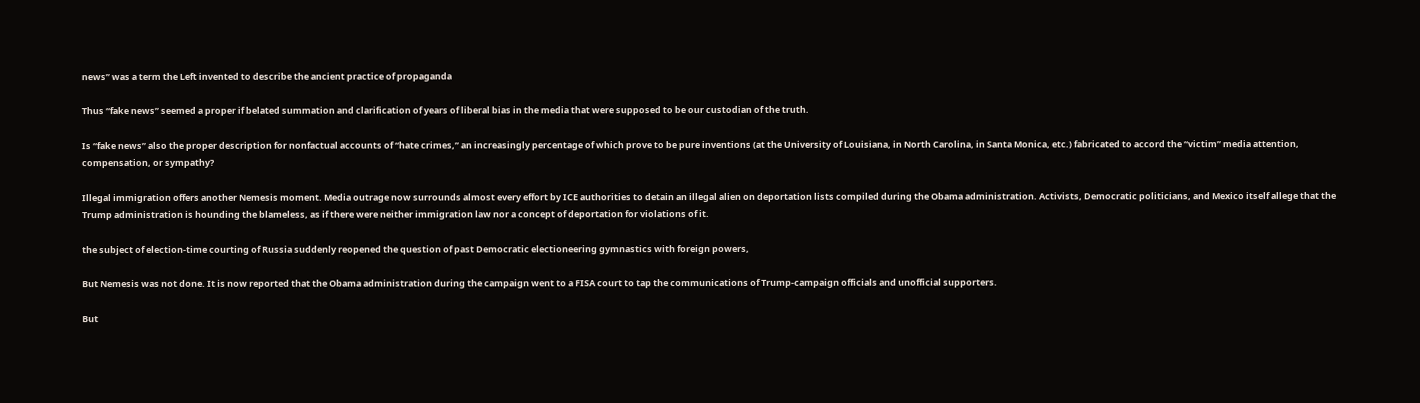news” was a term the Left invented to describe the ancient practice of propaganda

Thus “fake news” seemed a proper if belated summation and clarification of years of liberal bias in the media that were supposed to be our custodian of the truth.

Is “fake news” also the proper description for nonfactual accounts of “hate crimes,” an increasingly percentage of which prove to be pure inventions (at the University of Louisiana, in North Carolina, in Santa Monica, etc.) fabricated to accord the “victim” media attention, compensation, or sympathy?

Illegal immigration offers another Nemesis moment. Media outrage now surrounds almost every effort by ICE authorities to detain an illegal alien on deportation lists compiled during the Obama administration. Activists, Democratic politicians, and Mexico itself allege that the Trump administration is hounding the blameless, as if there were neither immigration law nor a concept of deportation for violations of it.

the subject of election-time courting of Russia suddenly reopened the question of past Democratic electioneering gymnastics with foreign powers,

But Nemesis was not done. It is now reported that the Obama administration during the campaign went to a FISA court to tap the communications of Trump-campaign officials and unofficial supporters.

But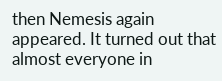then Nemesis again appeared. It turned out that almost everyone in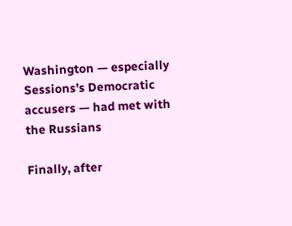Washington — especially Sessions’s Democratic accusers — had met with the Russians

Finally, after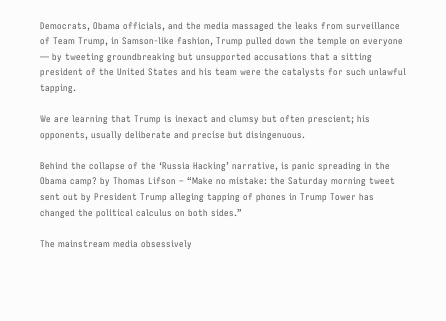Democrats, Obama officials, and the media massaged the leaks from surveillance of Team Trump, in Samson-like fashion, Trump pulled down the temple on everyone — by tweeting groundbreaking but unsupported accusations that a sitting president of the United States and his team were the catalysts for such unlawful tapping.

We are learning that Trump is inexact and clumsy but often prescient; his opponents, usually deliberate and precise but disingenuous.

Behind the collapse of the ‘Russia Hacking’ narrative, is panic spreading in the Obama camp? by Thomas Lifson – “Make no mistake: the Saturday morning tweet sent out by President Trump alleging tapping of phones in Trump Tower has changed the political calculus on both sides.”

The mainstream media obsessively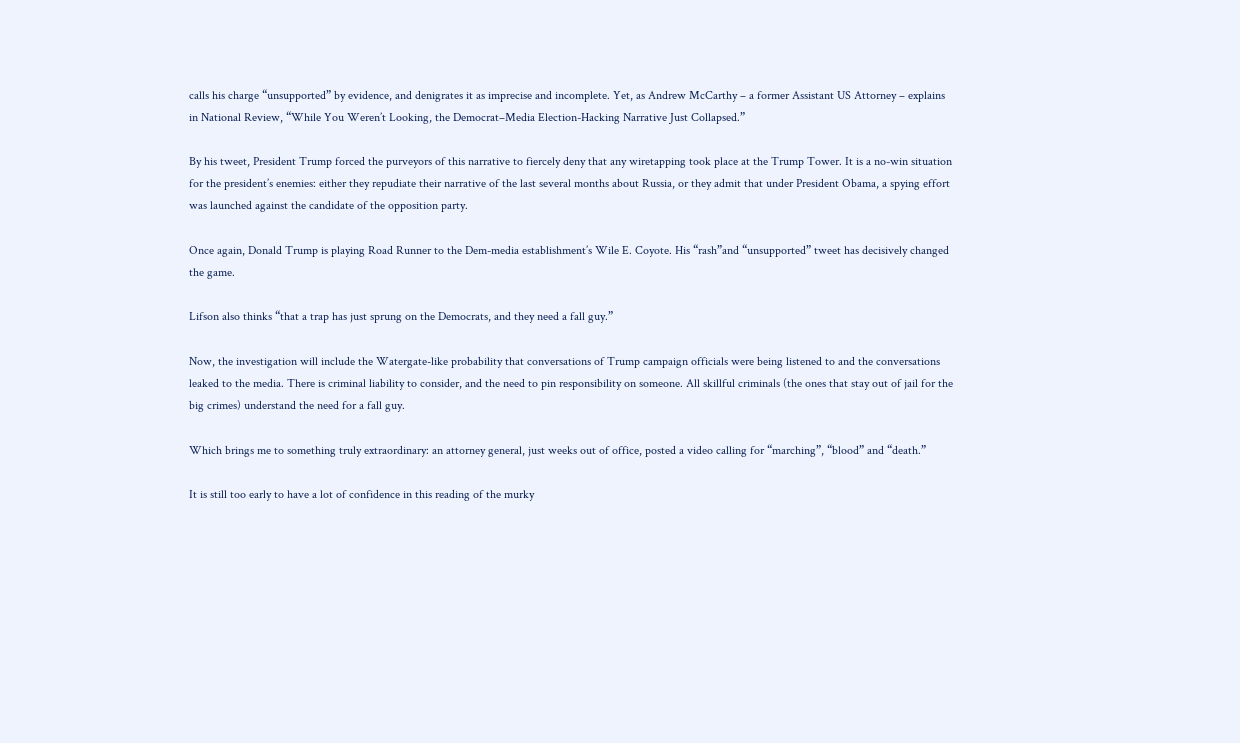calls his charge “unsupported” by evidence, and denigrates it as imprecise and incomplete. Yet, as Andrew McCarthy – a former Assistant US Attorney – explains in National Review, “While You Weren’t Looking, the Democrat–Media Election-Hacking Narrative Just Collapsed.”

By his tweet, President Trump forced the purveyors of this narrative to fiercely deny that any wiretapping took place at the Trump Tower. It is a no-win situation for the president’s enemies: either they repudiate their narrative of the last several months about Russia, or they admit that under President Obama, a spying effort was launched against the candidate of the opposition party.

Once again, Donald Trump is playing Road Runner to the Dem-media establishment’s Wile E. Coyote. His “rash”and “unsupported” tweet has decisively changed the game.

Lifson also thinks “that a trap has just sprung on the Democrats, and they need a fall guy.”

Now, the investigation will include the Watergate-like probability that conversations of Trump campaign officials were being listened to and the conversations leaked to the media. There is criminal liability to consider, and the need to pin responsibility on someone. All skillful criminals (the ones that stay out of jail for the big crimes) understand the need for a fall guy.

Which brings me to something truly extraordinary: an attorney general, just weeks out of office, posted a video calling for “marching”, “blood” and “death.”

It is still too early to have a lot of confidence in this reading of the murky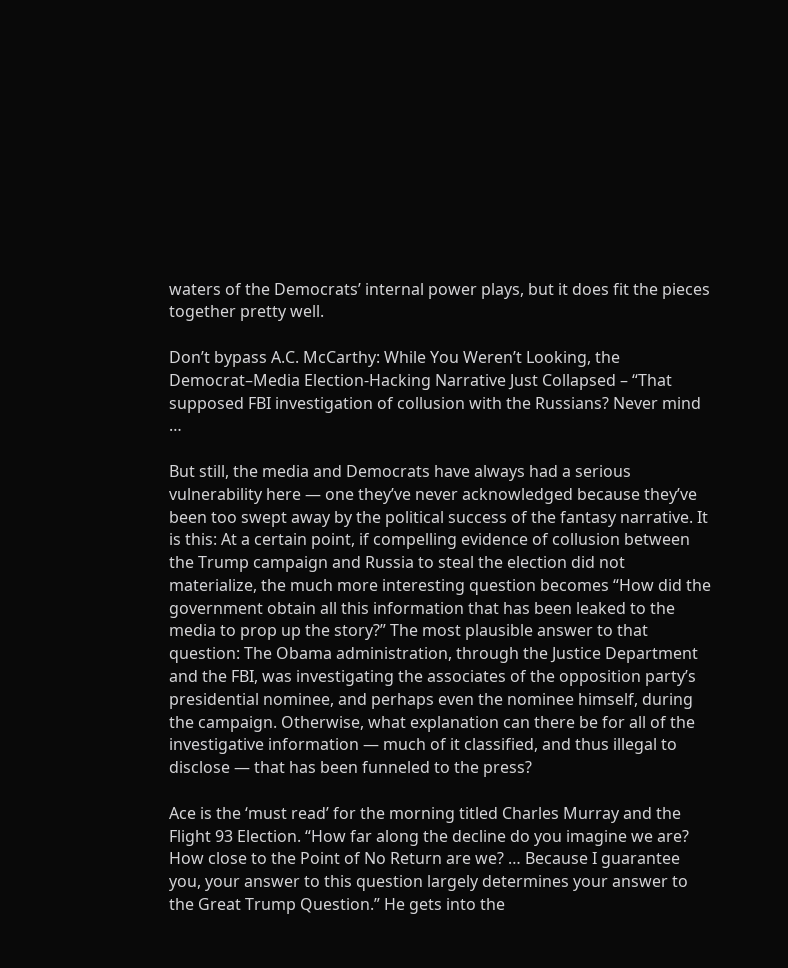waters of the Democrats’ internal power plays, but it does fit the pieces together pretty well.

Don’t bypass A.C. McCarthy: While You Weren’t Looking, the Democrat–Media Election-Hacking Narrative Just Collapsed – “That supposed FBI investigation of collusion with the Russians? Never mind …

But still, the media and Democrats have always had a serious vulnerability here — one they’ve never acknowledged because they’ve been too swept away by the political success of the fantasy narrative. It is this: At a certain point, if compelling evidence of collusion between the Trump campaign and Russia to steal the election did not materialize, the much more interesting question becomes “How did the government obtain all this information that has been leaked to the media to prop up the story?” The most plausible answer to that question: The Obama administration, through the Justice Department and the FBI, was investigating the associates of the opposition party’s presidential nominee, and perhaps even the nominee himself, during the campaign. Otherwise, what explanation can there be for all of the investigative information — much of it classified, and thus illegal to disclose — that has been funneled to the press?

Ace is the ‘must read’ for the morning titled Charles Murray and the Flight 93 Election. “How far along the decline do you imagine we are? How close to the Point of No Return are we? … Because I guarantee you, your answer to this question largely determines your answer to the Great Trump Question.” He gets into the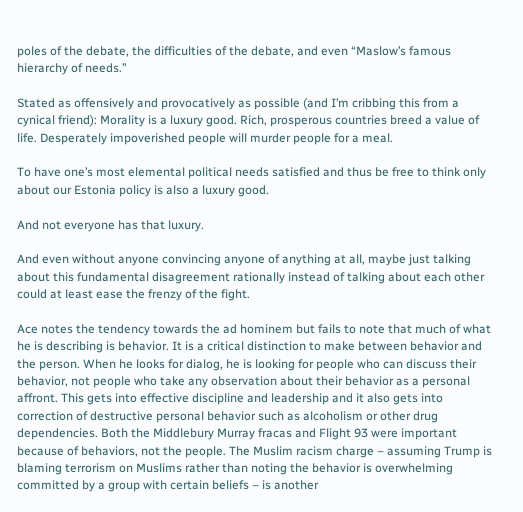poles of the debate, the difficulties of the debate, and even “Maslow’s famous hierarchy of needs.”

Stated as offensively and provocatively as possible (and I’m cribbing this from a cynical friend): Morality is a luxury good. Rich, prosperous countries breed a value of life. Desperately impoverished people will murder people for a meal.

To have one’s most elemental political needs satisfied and thus be free to think only about our Estonia policy is also a luxury good.

And not everyone has that luxury.

And even without anyone convincing anyone of anything at all, maybe just talking about this fundamental disagreement rationally instead of talking about each other could at least ease the frenzy of the fight.

Ace notes the tendency towards the ad hominem but fails to note that much of what he is describing is behavior. It is a critical distinction to make between behavior and the person. When he looks for dialog, he is looking for people who can discuss their behavior, not people who take any observation about their behavior as a personal affront. This gets into effective discipline and leadership and it also gets into correction of destructive personal behavior such as alcoholism or other drug dependencies. Both the Middlebury Murray fracas and Flight 93 were important because of behaviors, not the people. The Muslim racism charge – assuming Trump is blaming terrorism on Muslims rather than noting the behavior is overwhelming committed by a group with certain beliefs – is another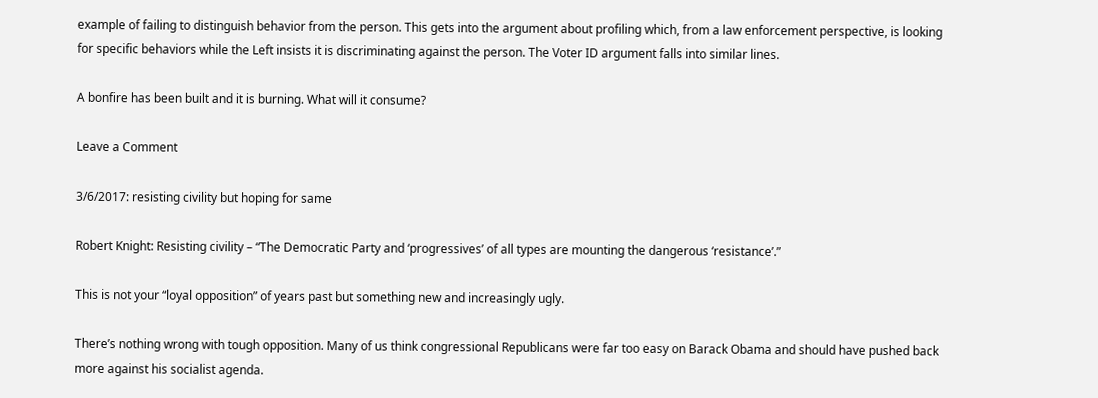example of failing to distinguish behavior from the person. This gets into the argument about profiling which, from a law enforcement perspective, is looking for specific behaviors while the Left insists it is discriminating against the person. The Voter ID argument falls into similar lines.

A bonfire has been built and it is burning. What will it consume?

Leave a Comment

3/6/2017: resisting civility but hoping for same

Robert Knight: Resisting civility – “The Democratic Party and ‘progressives’ of all types are mounting the dangerous ‘resistance’.”

This is not your “loyal opposition” of years past but something new and increasingly ugly.

There’s nothing wrong with tough opposition. Many of us think congressional Republicans were far too easy on Barack Obama and should have pushed back more against his socialist agenda.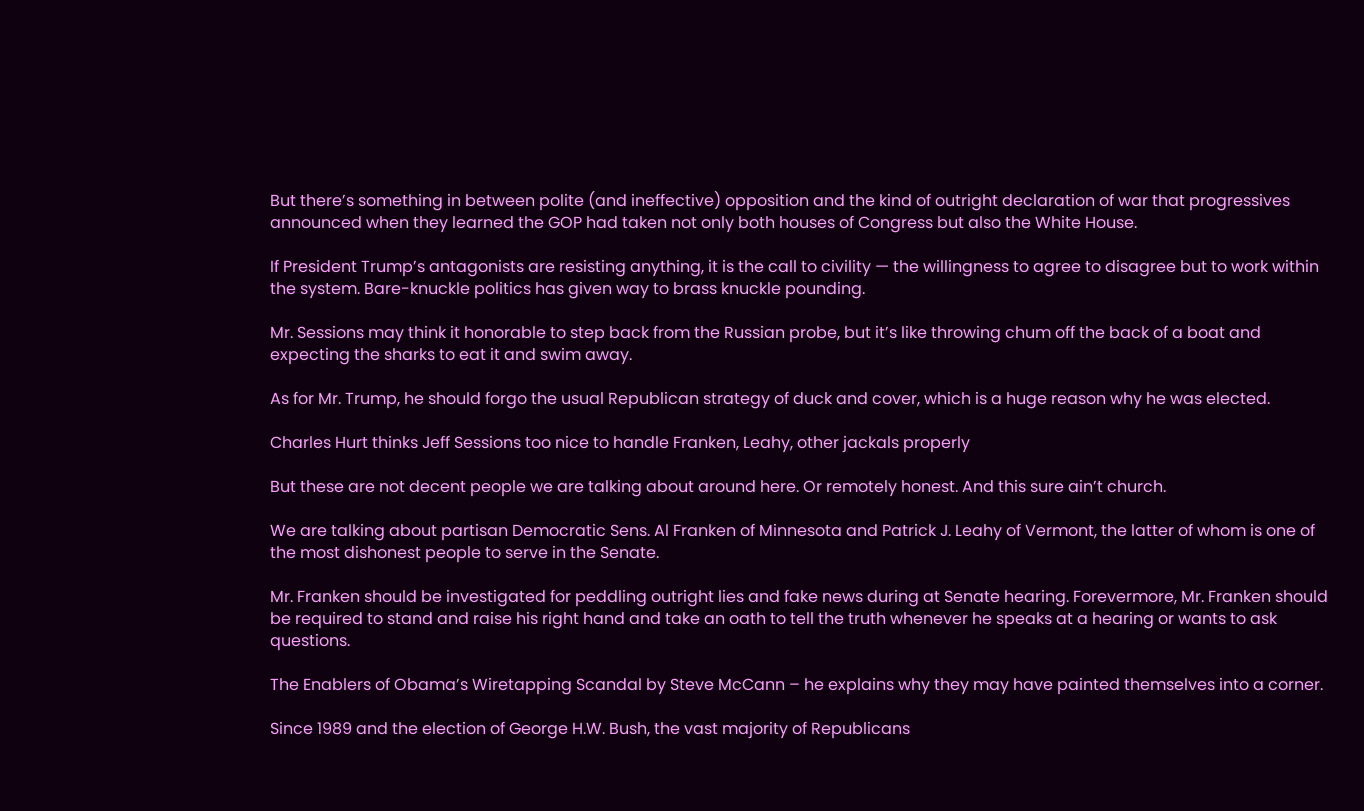But there’s something in between polite (and ineffective) opposition and the kind of outright declaration of war that progressives announced when they learned the GOP had taken not only both houses of Congress but also the White House.

If President Trump’s antagonists are resisting anything, it is the call to civility — the willingness to agree to disagree but to work within the system. Bare-knuckle politics has given way to brass knuckle pounding.

Mr. Sessions may think it honorable to step back from the Russian probe, but it’s like throwing chum off the back of a boat and expecting the sharks to eat it and swim away.

As for Mr. Trump, he should forgo the usual Republican strategy of duck and cover, which is a huge reason why he was elected.

Charles Hurt thinks Jeff Sessions too nice to handle Franken, Leahy, other jackals properly

But these are not decent people we are talking about around here. Or remotely honest. And this sure ain’t church.

We are talking about partisan Democratic Sens. Al Franken of Minnesota and Patrick J. Leahy of Vermont, the latter of whom is one of the most dishonest people to serve in the Senate.

Mr. Franken should be investigated for peddling outright lies and fake news during at Senate hearing. Forevermore, Mr. Franken should be required to stand and raise his right hand and take an oath to tell the truth whenever he speaks at a hearing or wants to ask questions.

The Enablers of Obama’s Wiretapping Scandal by Steve McCann – he explains why they may have painted themselves into a corner.

Since 1989 and the election of George H.W. Bush, the vast majority of Republicans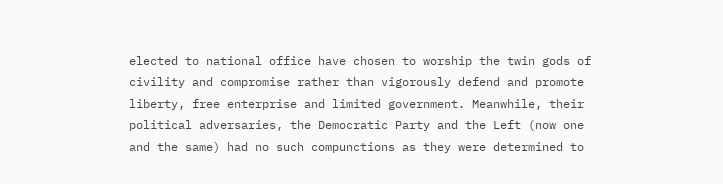elected to national office have chosen to worship the twin gods of civility and compromise rather than vigorously defend and promote liberty, free enterprise and limited government. Meanwhile, their political adversaries, the Democratic Party and the Left (now one and the same) had no such compunctions as they were determined to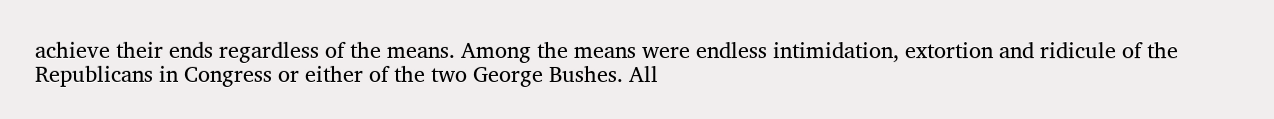achieve their ends regardless of the means. Among the means were endless intimidation, extortion and ridicule of the Republicans in Congress or either of the two George Bushes. All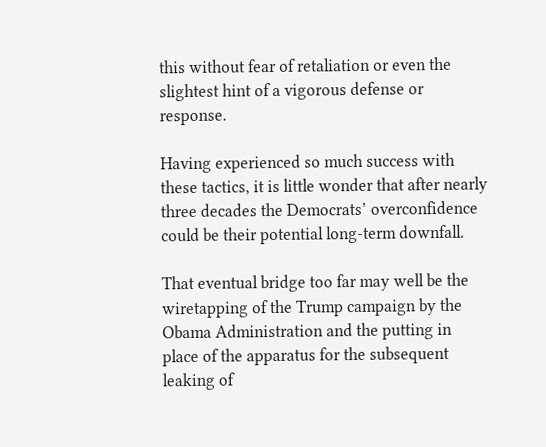this without fear of retaliation or even the slightest hint of a vigorous defense or response.

Having experienced so much success with these tactics, it is little wonder that after nearly three decades the Democrats’ overconfidence could be their potential long-term downfall.

That eventual bridge too far may well be the wiretapping of the Trump campaign by the Obama Administration and the putting in place of the apparatus for the subsequent leaking of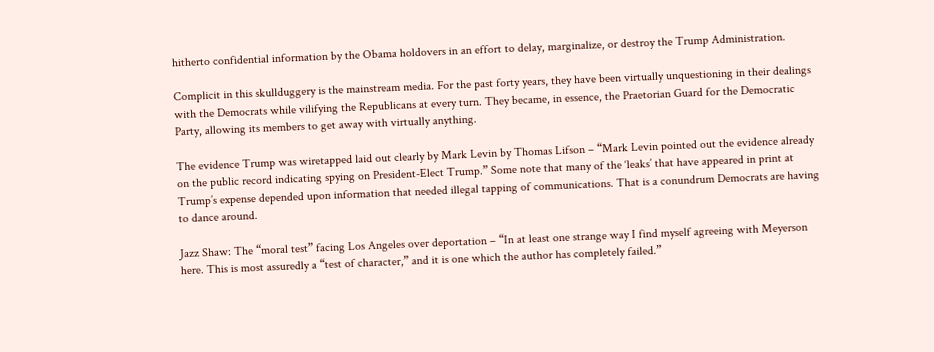hitherto confidential information by the Obama holdovers in an effort to delay, marginalize, or destroy the Trump Administration.

Complicit in this skullduggery is the mainstream media. For the past forty years, they have been virtually unquestioning in their dealings with the Democrats while vilifying the Republicans at every turn. They became, in essence, the Praetorian Guard for the Democratic Party, allowing its members to get away with virtually anything.

The evidence Trump was wiretapped laid out clearly by Mark Levin by Thomas Lifson – “Mark Levin pointed out the evidence already on the public record indicating spying on President-Elect Trump.” Some note that many of the ‘leaks’ that have appeared in print at Trump’s expense depended upon information that needed illegal tapping of communications. That is a conundrum Democrats are having to dance around.

Jazz Shaw: The “moral test” facing Los Angeles over deportation – “In at least one strange way I find myself agreeing with Meyerson here. This is most assuredly a “test of character,” and it is one which the author has completely failed.”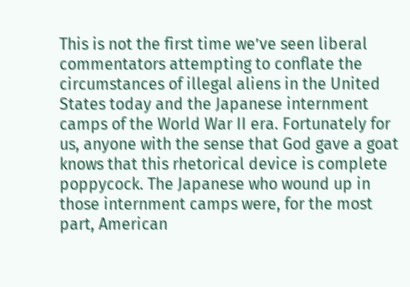This is not the first time we’ve seen liberal commentators attempting to conflate the circumstances of illegal aliens in the United States today and the Japanese internment camps of the World War II era. Fortunately for us, anyone with the sense that God gave a goat knows that this rhetorical device is complete poppycock. The Japanese who wound up in those internment camps were, for the most part, American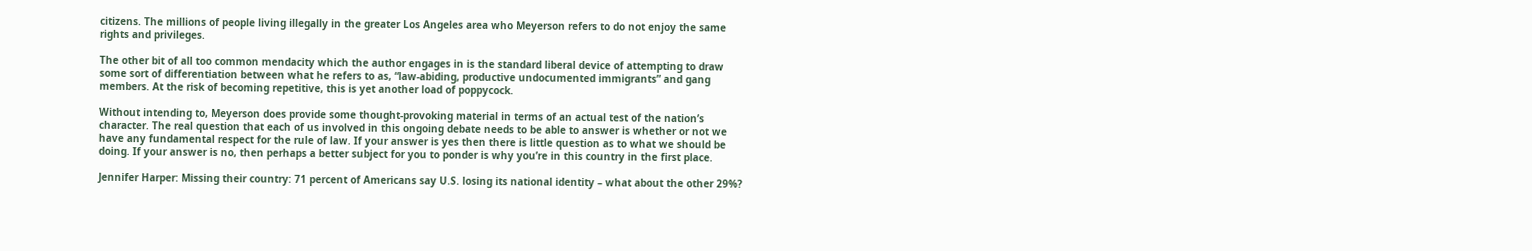citizens. The millions of people living illegally in the greater Los Angeles area who Meyerson refers to do not enjoy the same rights and privileges.

The other bit of all too common mendacity which the author engages in is the standard liberal device of attempting to draw some sort of differentiation between what he refers to as, “law-abiding, productive undocumented immigrants” and gang members. At the risk of becoming repetitive, this is yet another load of poppycock.

Without intending to, Meyerson does provide some thought-provoking material in terms of an actual test of the nation’s character. The real question that each of us involved in this ongoing debate needs to be able to answer is whether or not we have any fundamental respect for the rule of law. If your answer is yes then there is little question as to what we should be doing. If your answer is no, then perhaps a better subject for you to ponder is why you’re in this country in the first place.

Jennifer Harper: Missing their country: 71 percent of Americans say U.S. losing its national identity – what about the other 29%?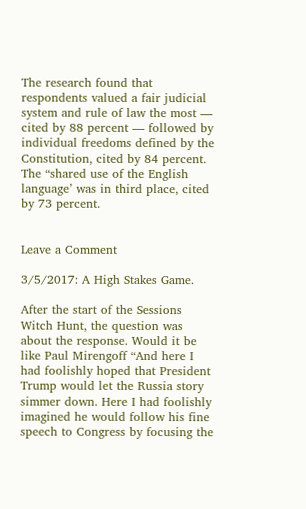The research found that respondents valued a fair judicial system and rule of law the most — cited by 88 percent — followed by individual freedoms defined by the Constitution, cited by 84 percent. The “shared use of the English language’ was in third place, cited by 73 percent.


Leave a Comment

3/5/2017: A High Stakes Game.

After the start of the Sessions Witch Hunt, the question was about the response. Would it be like Paul Mirengoff “And here I had foolishly hoped that President Trump would let the Russia story simmer down. Here I had foolishly imagined he would follow his fine speech to Congress by focusing the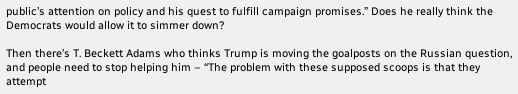public’s attention on policy and his quest to fulfill campaign promises.” Does he really think the Democrats would allow it to simmer down?

Then there’s T. Beckett Adams who thinks Trump is moving the goalposts on the Russian question, and people need to stop helping him – “The problem with these supposed scoops is that they attempt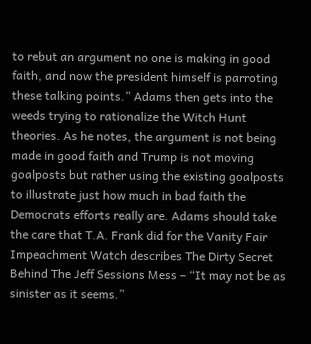to rebut an argument no one is making in good faith, and now the president himself is parroting these talking points.” Adams then gets into the weeds trying to rationalize the Witch Hunt theories. As he notes, the argument is not being made in good faith and Trump is not moving goalposts but rather using the existing goalposts to illustrate just how much in bad faith the Democrats efforts really are. Adams should take the care that T.A. Frank did for the Vanity Fair Impeachment Watch describes The Dirty Secret Behind The Jeff Sessions Mess – “It may not be as sinister as it seems.”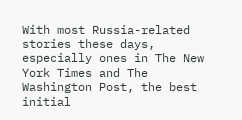With most Russia-related stories these days, especially ones in The New York Times and The Washington Post, the best initial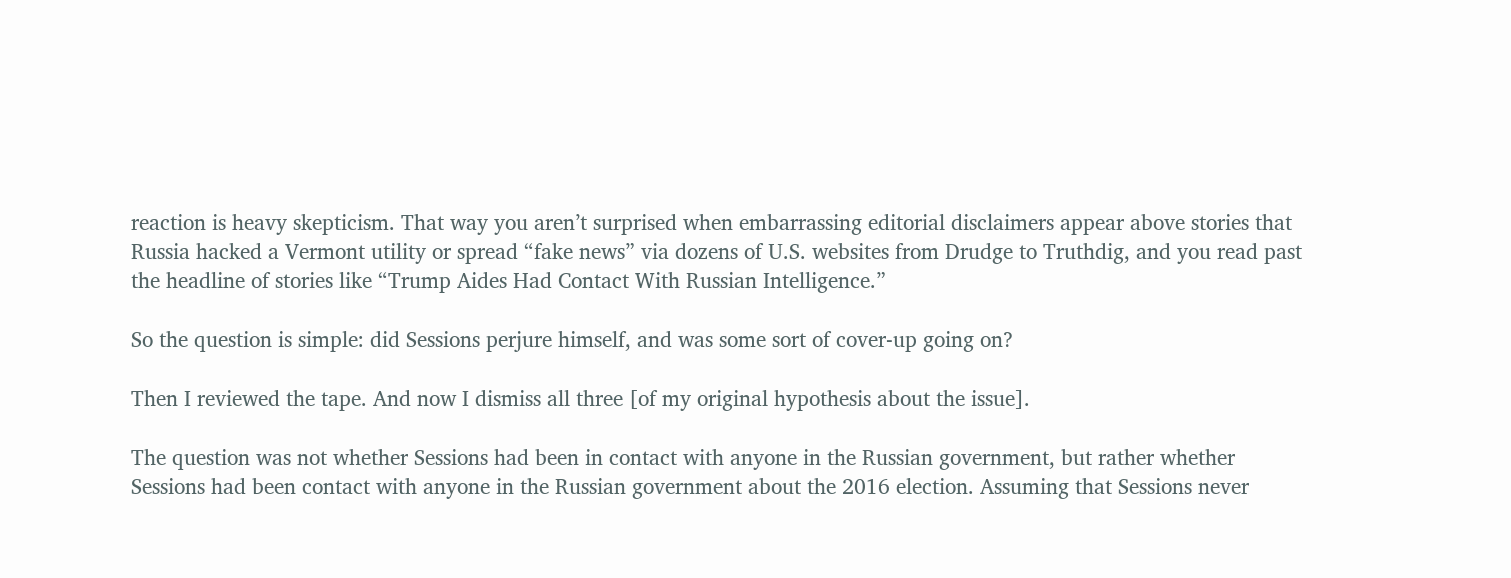reaction is heavy skepticism. That way you aren’t surprised when embarrassing editorial disclaimers appear above stories that Russia hacked a Vermont utility or spread “fake news” via dozens of U.S. websites from Drudge to Truthdig, and you read past the headline of stories like “Trump Aides Had Contact With Russian Intelligence.”

So the question is simple: did Sessions perjure himself, and was some sort of cover-up going on?

Then I reviewed the tape. And now I dismiss all three [of my original hypothesis about the issue].

The question was not whether Sessions had been in contact with anyone in the Russian government, but rather whether Sessions had been contact with anyone in the Russian government about the 2016 election. Assuming that Sessions never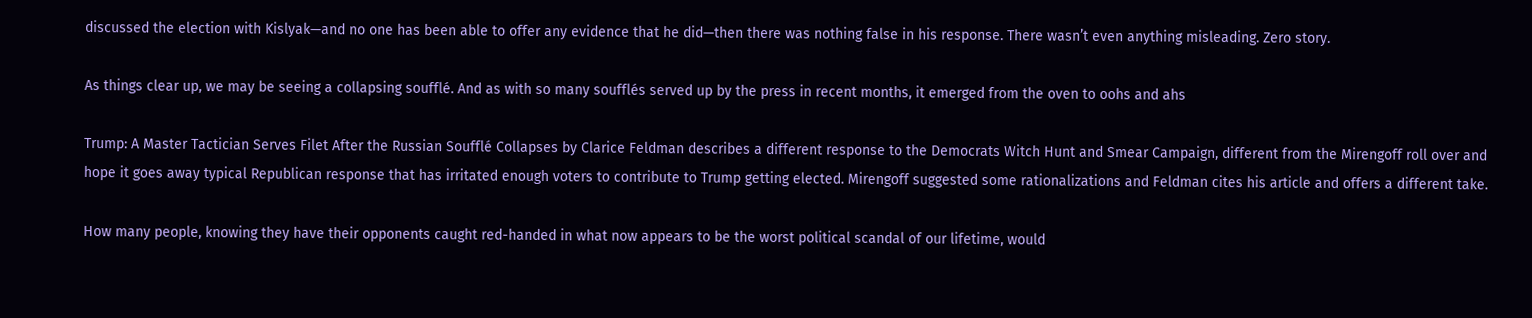discussed the election with Kislyak—and no one has been able to offer any evidence that he did—then there was nothing false in his response. There wasn’t even anything misleading. Zero story.

As things clear up, we may be seeing a collapsing soufflé. And as with so many soufflés served up by the press in recent months, it emerged from the oven to oohs and ahs

Trump: A Master Tactician Serves Filet After the Russian Soufflé Collapses by Clarice Feldman describes a different response to the Democrats Witch Hunt and Smear Campaign, different from the Mirengoff roll over and hope it goes away typical Republican response that has irritated enough voters to contribute to Trump getting elected. Mirengoff suggested some rationalizations and Feldman cites his article and offers a different take.

How many people, knowing they have their opponents caught red-handed in what now appears to be the worst political scandal of our lifetime, would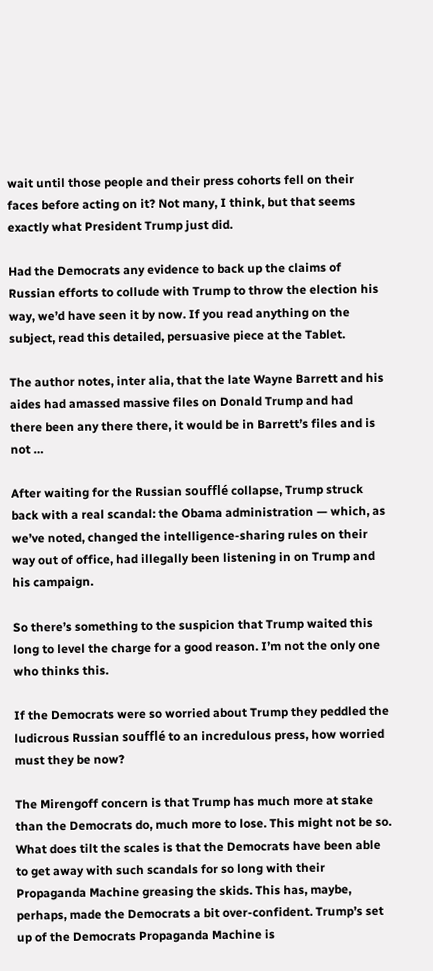wait until those people and their press cohorts fell on their faces before acting on it? Not many, I think, but that seems exactly what President Trump just did.

Had the Democrats any evidence to back up the claims of Russian efforts to collude with Trump to throw the election his way, we’d have seen it by now. If you read anything on the subject, read this detailed, persuasive piece at the Tablet.

The author notes, inter alia, that the late Wayne Barrett and his aides had amassed massive files on Donald Trump and had there been any there there, it would be in Barrett’s files and is not …

After waiting for the Russian soufflé collapse, Trump struck back with a real scandal: the Obama administration — which, as we’ve noted, changed the intelligence-sharing rules on their way out of office, had illegally been listening in on Trump and his campaign.

So there’s something to the suspicion that Trump waited this long to level the charge for a good reason. I’m not the only one who thinks this.

If the Democrats were so worried about Trump they peddled the ludicrous Russian soufflé to an incredulous press, how worried must they be now?

The Mirengoff concern is that Trump has much more at stake than the Democrats do, much more to lose. This might not be so. What does tilt the scales is that the Democrats have been able to get away with such scandals for so long with their Propaganda Machine greasing the skids. This has, maybe, perhaps, made the Democrats a bit over-confident. Trump’s set up of the Democrats Propaganda Machine is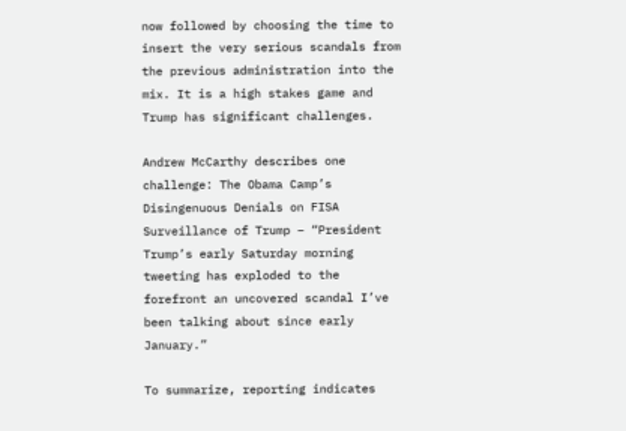now followed by choosing the time to insert the very serious scandals from the previous administration into the mix. It is a high stakes game and Trump has significant challenges.

Andrew McCarthy describes one challenge: The Obama Camp’s Disingenuous Denials on FISA Surveillance of Trump – “President Trump’s early Saturday morning tweeting has exploded to the forefront an uncovered scandal I’ve been talking about since early January.”

To summarize, reporting indicates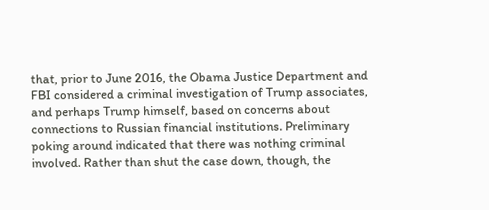that, prior to June 2016, the Obama Justice Department and FBI considered a criminal investigation of Trump associates, and perhaps Trump himself, based on concerns about connections to Russian financial institutions. Preliminary poking around indicated that there was nothing criminal involved. Rather than shut the case down, though, the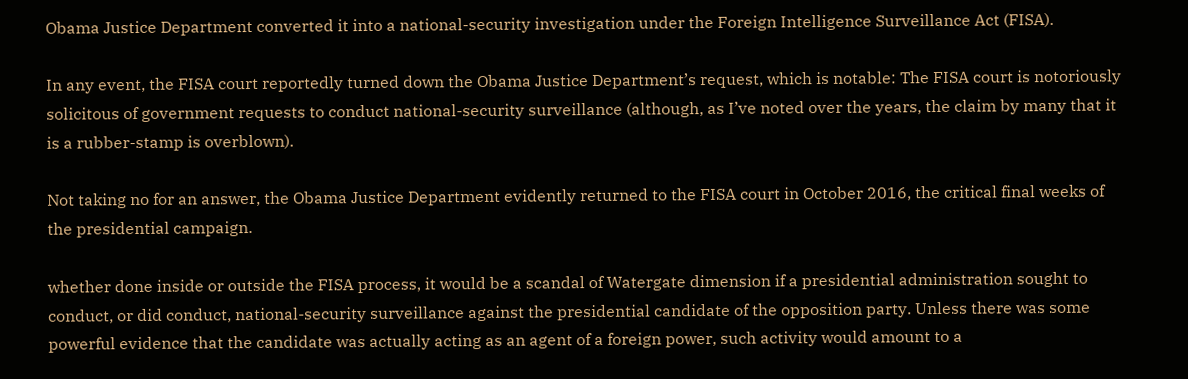Obama Justice Department converted it into a national-security investigation under the Foreign Intelligence Surveillance Act (FISA).

In any event, the FISA court reportedly turned down the Obama Justice Department’s request, which is notable: The FISA court is notoriously solicitous of government requests to conduct national-security surveillance (although, as I’ve noted over the years, the claim by many that it is a rubber-stamp is overblown).

Not taking no for an answer, the Obama Justice Department evidently returned to the FISA court in October 2016, the critical final weeks of the presidential campaign.

whether done inside or outside the FISA process, it would be a scandal of Watergate dimension if a presidential administration sought to conduct, or did conduct, national-security surveillance against the presidential candidate of the opposition party. Unless there was some powerful evidence that the candidate was actually acting as an agent of a foreign power, such activity would amount to a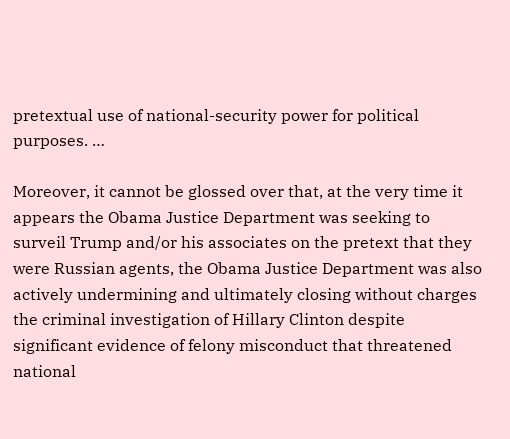pretextual use of national-security power for political purposes. …

Moreover, it cannot be glossed over that, at the very time it appears the Obama Justice Department was seeking to surveil Trump and/or his associates on the pretext that they were Russian agents, the Obama Justice Department was also actively undermining and ultimately closing without charges the criminal investigation of Hillary Clinton despite significant evidence of felony misconduct that threatened national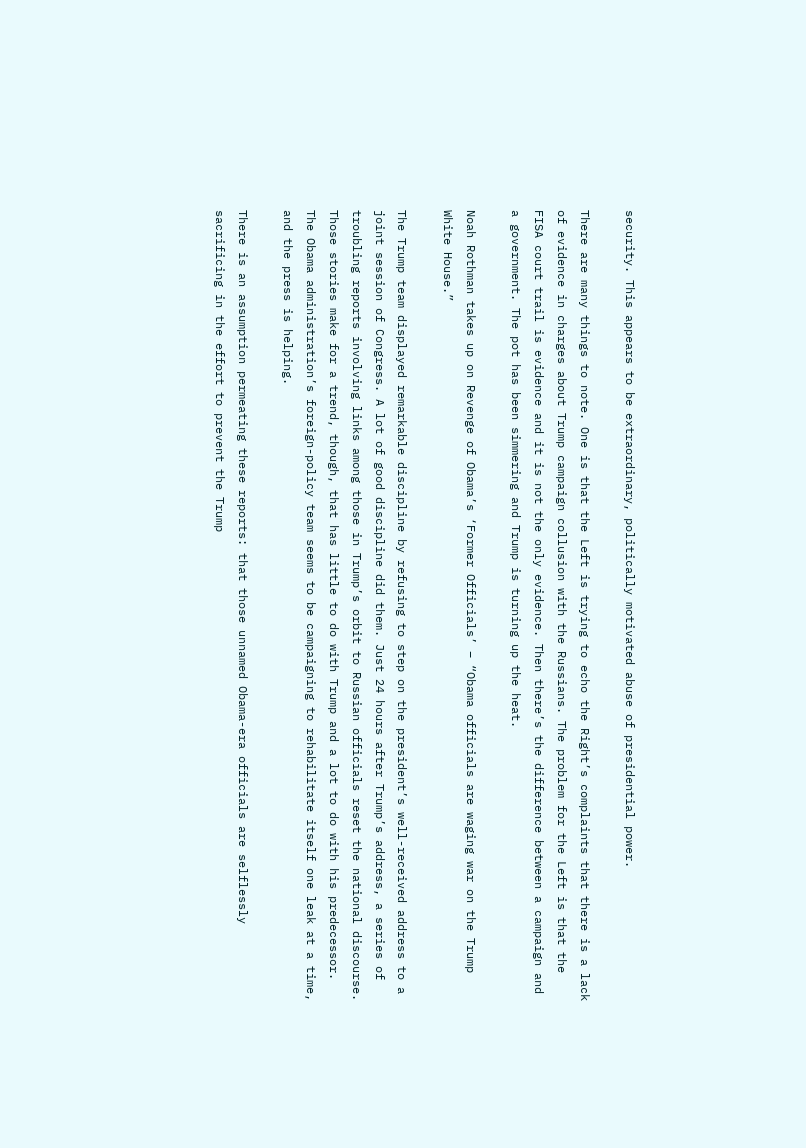security. This appears to be extraordinary, politically motivated abuse of presidential power.

There are many things to note. One is that the Left is trying to echo the Right’s complaints that there is a lack of evidence in charges about Trump campaign collusion with the Russians. The problem for the Left is that the FISA court trail is evidence and it is not the only evidence. Then there’s the difference between a campaign and a government. The pot has been simmering and Trump is turning up the heat.

Noah Rothman takes up on Revenge of Obama’s ‘Former Officials’ – “Obama officials are waging war on the Trump White House.”

The Trump team displayed remarkable discipline by refusing to step on the president’s well-received address to a joint session of Congress. A lot of good discipline did them. Just 24 hours after Trump’s address, a series of troubling reports involving links among those in Trump’s orbit to Russian officials reset the national discourse. Those stories make for a trend, though, that has little to do with Trump and a lot to do with his predecessor. The Obama administration’s foreign-policy team seems to be campaigning to rehabilitate itself one leak at a time, and the press is helping.

There is an assumption permeating these reports: that those unnamed Obama-era officials are selflessly sacrificing in the effort to prevent the Trump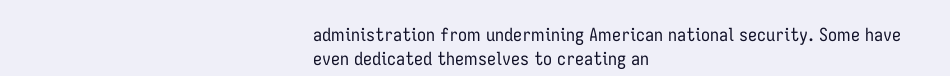administration from undermining American national security. Some have even dedicated themselves to creating an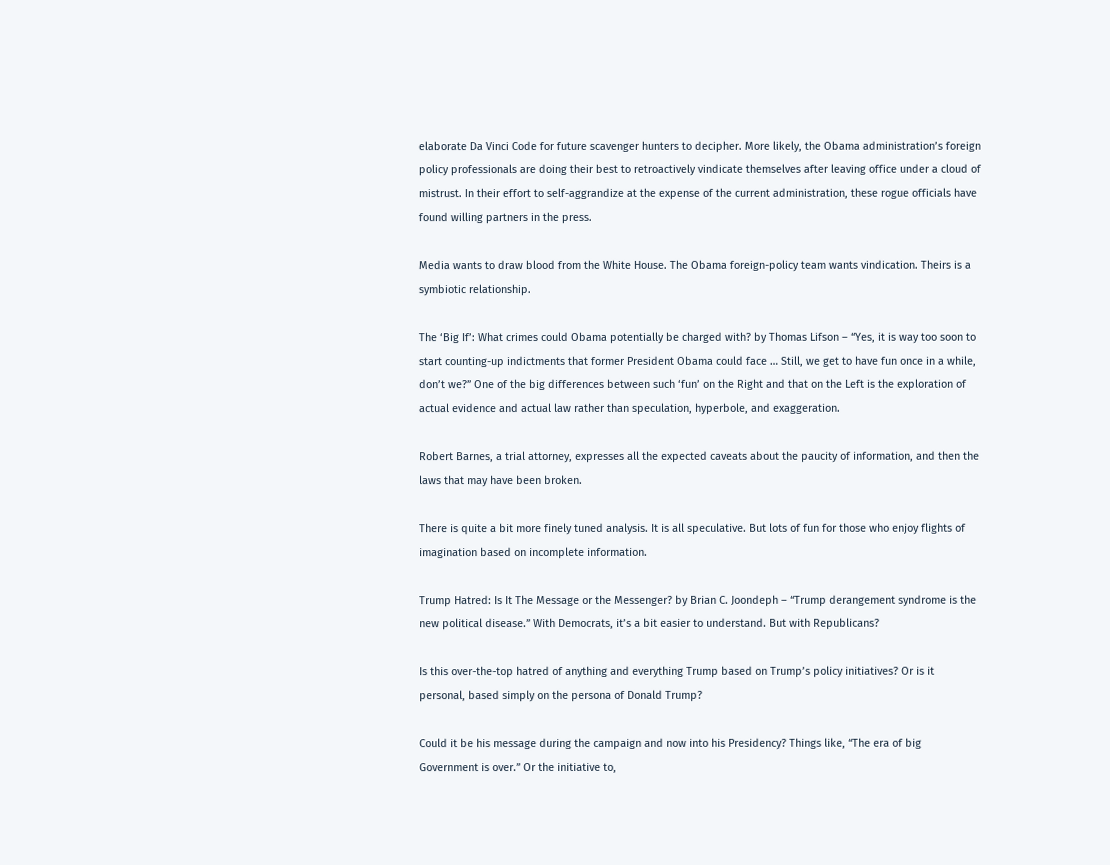elaborate Da Vinci Code for future scavenger hunters to decipher. More likely, the Obama administration’s foreign policy professionals are doing their best to retroactively vindicate themselves after leaving office under a cloud of mistrust. In their effort to self-aggrandize at the expense of the current administration, these rogue officials have found willing partners in the press.

Media wants to draw blood from the White House. The Obama foreign-policy team wants vindication. Theirs is a symbiotic relationship.

The ‘Big If’: What crimes could Obama potentially be charged with? by Thomas Lifson – “Yes, it is way too soon to start counting-up indictments that former President Obama could face … Still, we get to have fun once in a while, don’t we?” One of the big differences between such ‘fun’ on the Right and that on the Left is the exploration of actual evidence and actual law rather than speculation, hyperbole, and exaggeration.

Robert Barnes, a trial attorney, expresses all the expected caveats about the paucity of information, and then the laws that may have been broken.

There is quite a bit more finely tuned analysis. It is all speculative. But lots of fun for those who enjoy flights of imagination based on incomplete information.

Trump Hatred: Is It The Message or the Messenger? by Brian C. Joondeph – “Trump derangement syndrome is the new political disease.” With Democrats, it’s a bit easier to understand. But with Republicans?

Is this over-the-top hatred of anything and everything Trump based on Trump’s policy initiatives? Or is it personal, based simply on the persona of Donald Trump?

Could it be his message during the campaign and now into his Presidency? Things like, “The era of big Government is over.” Or the initiative to,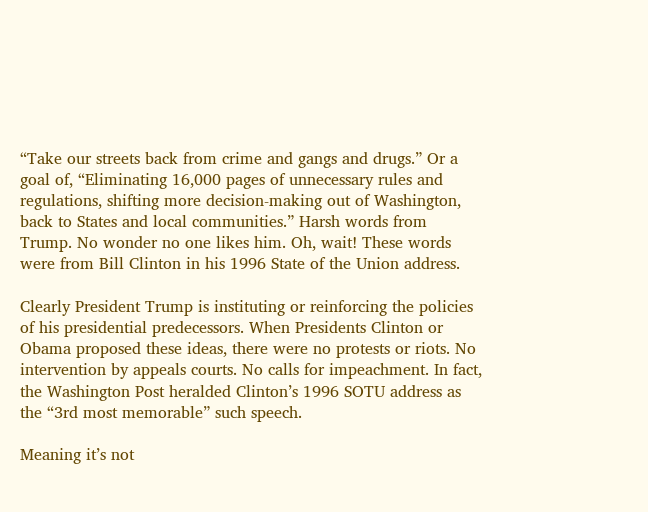“Take our streets back from crime and gangs and drugs.” Or a goal of, “Eliminating 16,000 pages of unnecessary rules and regulations, shifting more decision-making out of Washington, back to States and local communities.” Harsh words from Trump. No wonder no one likes him. Oh, wait! These words were from Bill Clinton in his 1996 State of the Union address.

Clearly President Trump is instituting or reinforcing the policies of his presidential predecessors. When Presidents Clinton or Obama proposed these ideas, there were no protests or riots. No intervention by appeals courts. No calls for impeachment. In fact, the Washington Post heralded Clinton’s 1996 SOTU address as the “3rd most memorable” such speech.

Meaning it’s not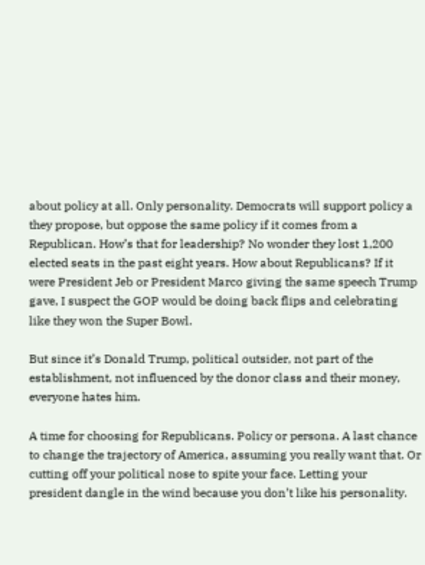about policy at all. Only personality. Democrats will support policy a they propose, but oppose the same policy if it comes from a Republican. How’s that for leadership? No wonder they lost 1,200 elected seats in the past eight years. How about Republicans? If it were President Jeb or President Marco giving the same speech Trump gave, I suspect the GOP would be doing back flips and celebrating like they won the Super Bowl.

But since it’s Donald Trump, political outsider, not part of the establishment, not influenced by the donor class and their money, everyone hates him.

A time for choosing for Republicans. Policy or persona. A last chance to change the trajectory of America, assuming you really want that. Or cutting off your political nose to spite your face. Letting your president dangle in the wind because you don’t like his personality.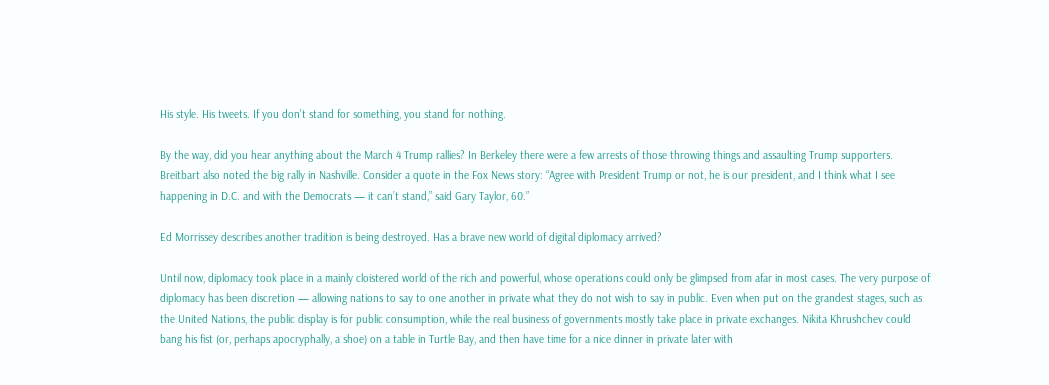His style. His tweets. If you don’t stand for something, you stand for nothing.

By the way, did you hear anything about the March 4 Trump rallies? In Berkeley there were a few arrests of those throwing things and assaulting Trump supporters. Breitbart also noted the big rally in Nashville. Consider a quote in the Fox News story: “Agree with President Trump or not, he is our president, and I think what I see happening in D.C. and with the Democrats — it can’t stand,” said Gary Taylor, 60.”

Ed Morrissey describes another tradition is being destroyed. Has a brave new world of digital diplomacy arrived?

Until now, diplomacy took place in a mainly cloistered world of the rich and powerful, whose operations could only be glimpsed from afar in most cases. The very purpose of diplomacy has been discretion — allowing nations to say to one another in private what they do not wish to say in public. Even when put on the grandest stages, such as the United Nations, the public display is for public consumption, while the real business of governments mostly take place in private exchanges. Nikita Khrushchev could bang his fist (or, perhaps apocryphally, a shoe) on a table in Turtle Bay, and then have time for a nice dinner in private later with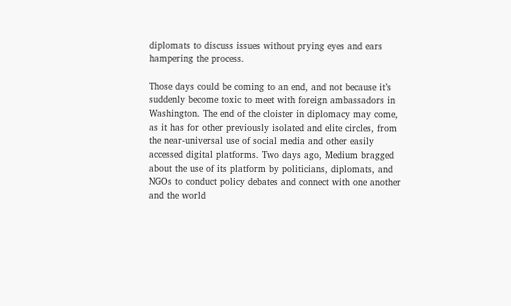diplomats to discuss issues without prying eyes and ears hampering the process.

Those days could be coming to an end, and not because it’s suddenly become toxic to meet with foreign ambassadors in Washington. The end of the cloister in diplomacy may come, as it has for other previously isolated and elite circles, from the near-universal use of social media and other easily accessed digital platforms. Two days ago, Medium bragged about the use of its platform by politicians, diplomats, and NGOs to conduct policy debates and connect with one another and the world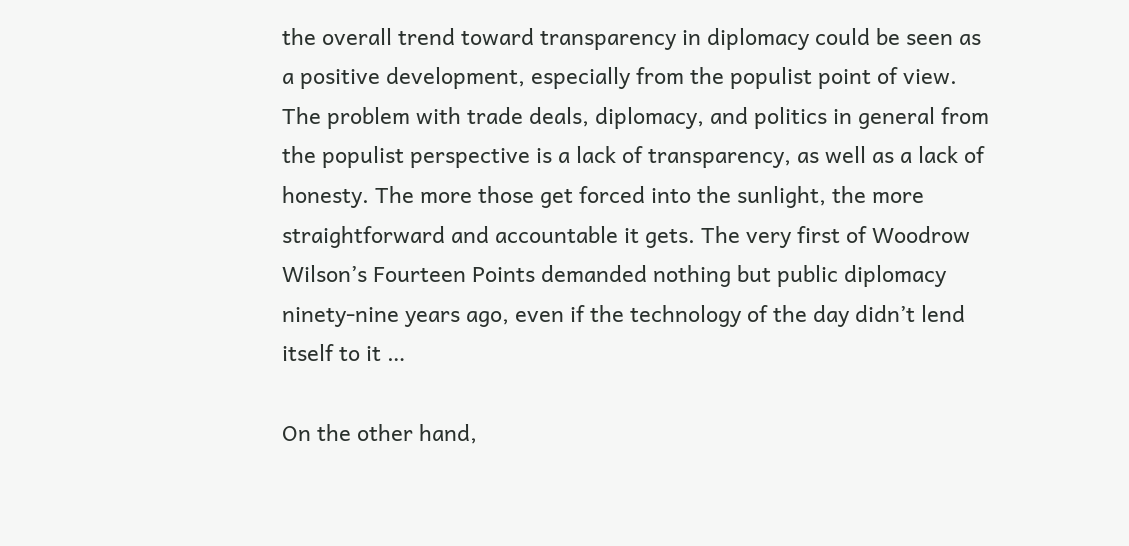the overall trend toward transparency in diplomacy could be seen as a positive development, especially from the populist point of view. The problem with trade deals, diplomacy, and politics in general from the populist perspective is a lack of transparency, as well as a lack of honesty. The more those get forced into the sunlight, the more straightforward and accountable it gets. The very first of Woodrow Wilson’s Fourteen Points demanded nothing but public diplomacy ninety-nine years ago, even if the technology of the day didn’t lend itself to it …

On the other hand,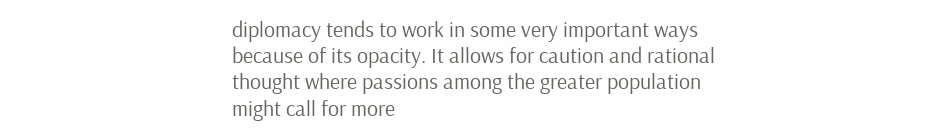diplomacy tends to work in some very important ways because of its opacity. It allows for caution and rational thought where passions among the greater population might call for more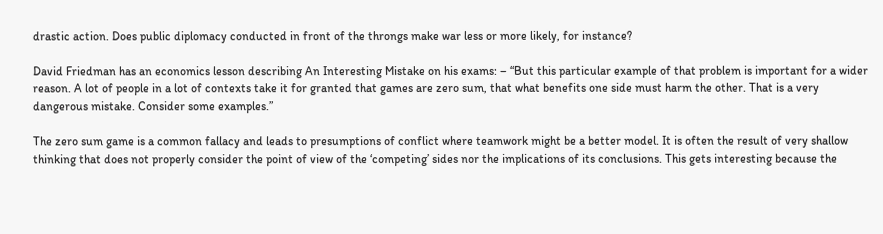drastic action. Does public diplomacy conducted in front of the throngs make war less or more likely, for instance?

David Friedman has an economics lesson describing An Interesting Mistake on his exams: – “But this particular example of that problem is important for a wider reason. A lot of people in a lot of contexts take it for granted that games are zero sum, that what benefits one side must harm the other. That is a very dangerous mistake. Consider some examples.”

The zero sum game is a common fallacy and leads to presumptions of conflict where teamwork might be a better model. It is often the result of very shallow thinking that does not properly consider the point of view of the ‘competing’ sides nor the implications of its conclusions. This gets interesting because the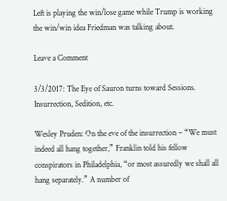Left is playing the win/lose game while Trump is working the win/win idea Friedman was talking about.

Leave a Comment

3/3/2017: The Eye of Sauron turns toward Sessions. Insurrection, Sedition, etc.

Wesley Pruden: On the eve of the insurrection – “We must indeed all hang together,” Franklin told his fellow conspirators in Philadelphia, “or most assuredly we shall all hang separately.” A number of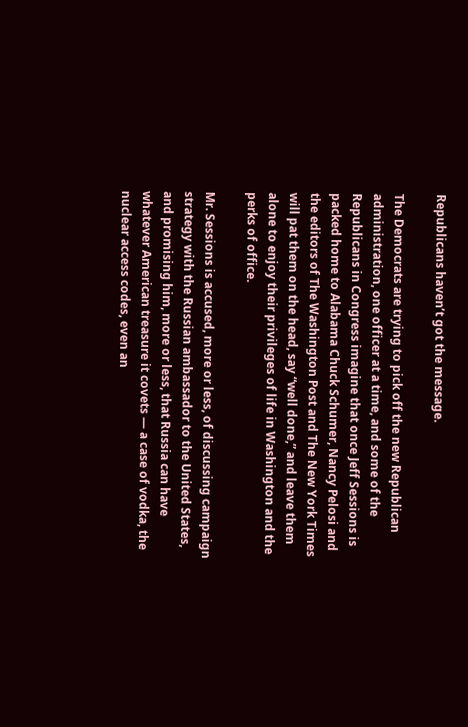Republicans haven’t got the message.

The Democrats are trying to pick off the new Republican administration, one officer at a time, and some of the Republicans in Congress imagine that once Jeff Sessions is packed home to Alabama Chuck Schumer, Nancy Pelosi and the editors of The Washington Post and The New York Times will pat them on the head, say “well done,” and leave them alone to enjoy their privileges of life in Washington and the perks of office.

Mr. Sessions is accused, more or less, of discussing campaign strategy with the Russian ambassador to the United States, and promising him, more or less, that Russia can have whatever American treasure it covets — a case of vodka, the nuclear access codes, even an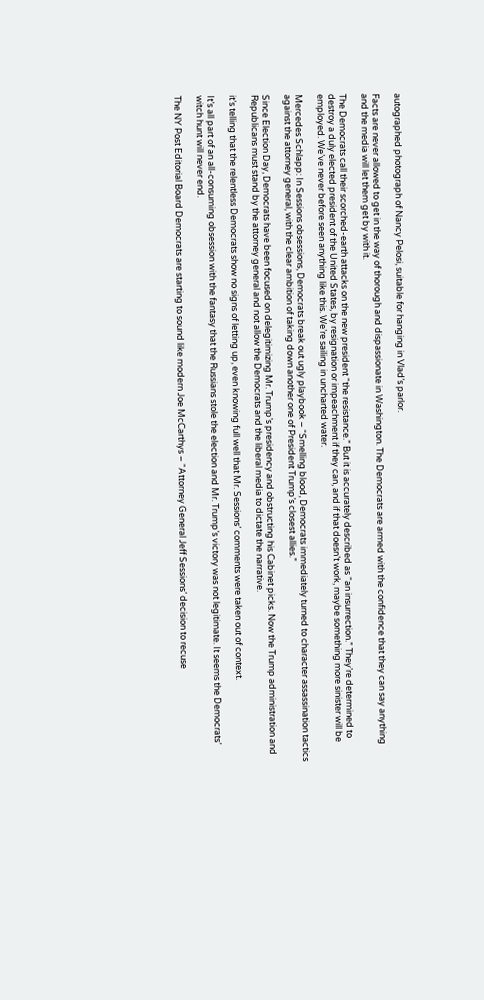autographed photograph of Nancy Pelosi, suitable for hanging in Vlad’s parlor.

Facts are never allowed to get in the way of thorough and dispassionate in Washington. The Democrats are armed with the confidence that they can say anything and the media will let them get by with it.

The Democrats call their scorched-earth attacks on the new president “the resistance.” But it is accurately described as “an insurrection.” They’re determined to destroy a duly elected president of the United States, by resignation or impeachment if they can, and if that doesn’t work, maybe something more sinister will be employed. We’ve never before seen anything like this. We’re sailing in uncharted water.

Mercedes Schlapp: In Sessions obsessions, Democrats break out ugly playbook – “Smelling blood, Democrats immediately turned to character assassination tactics against the attorney general, with the clear ambition of taking down another one of President Trump’s closest allies.”

Since Election Day, Democrats have been focused on delegitimizing Mr. Trump’s presidency and obstructing his Cabinet picks. Now the Trump administration and Republicans must stand by the attorney general and not allow the Democrats and the liberal media to dictate the narrative.

it’s telling that the relentless Democrats show no signs of letting up, even knowing full well that Mr. Sessions’ comments were taken out of context.

It’s all part of an all-consuming obsession with the fantasy that the Russians stole the election and Mr. Trump’s victory was not legitimate. It seems the Democrats’ witch hunt will never end.

The NY Post Editorial Board Democrats are starting to sound like modern Joe McCarthys – “Attorney General Jeff Sessions’ decision to recuse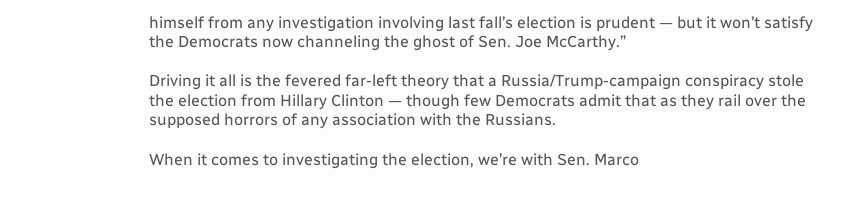himself from any investigation involving last fall’s election is prudent — but it won’t satisfy the Democrats now channeling the ghost of Sen. Joe McCarthy.”

Driving it all is the fevered far-left theory that a Russia/Trump-campaign conspiracy stole the election from Hillary Clinton — though few Democrats admit that as they rail over the supposed horrors of any association with the Russians.

When it comes to investigating the election, we’re with Sen. Marco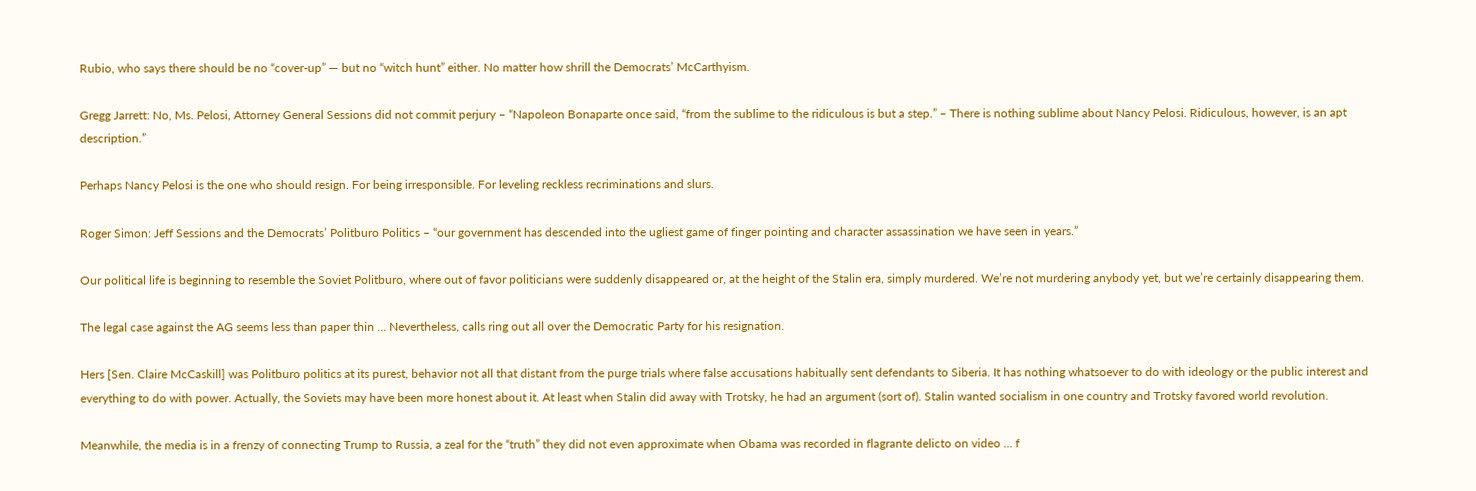Rubio, who says there should be no “cover-up” — but no “witch hunt” either. No matter how shrill the Democrats’ McCarthyism.

Gregg Jarrett: No, Ms. Pelosi, Attorney General Sessions did not commit perjury – “Napoleon Bonaparte once said, “from the sublime to the ridiculous is but a step.” – There is nothing sublime about Nancy Pelosi. Ridiculous, however, is an apt description.”

Perhaps Nancy Pelosi is the one who should resign. For being irresponsible. For leveling reckless recriminations and slurs.

Roger Simon: Jeff Sessions and the Democrats’ Politburo Politics – “our government has descended into the ugliest game of finger pointing and character assassination we have seen in years.”

Our political life is beginning to resemble the Soviet Politburo, where out of favor politicians were suddenly disappeared or, at the height of the Stalin era, simply murdered. We’re not murdering anybody yet, but we’re certainly disappearing them.

The legal case against the AG seems less than paper thin … Nevertheless, calls ring out all over the Democratic Party for his resignation.

Hers [Sen. Claire McCaskill] was Politburo politics at its purest, behavior not all that distant from the purge trials where false accusations habitually sent defendants to Siberia. It has nothing whatsoever to do with ideology or the public interest and everything to do with power. Actually, the Soviets may have been more honest about it. At least when Stalin did away with Trotsky, he had an argument (sort of). Stalin wanted socialism in one country and Trotsky favored world revolution.

Meanwhile, the media is in a frenzy of connecting Trump to Russia, a zeal for the “truth” they did not even approximate when Obama was recorded in flagrante delicto on video … f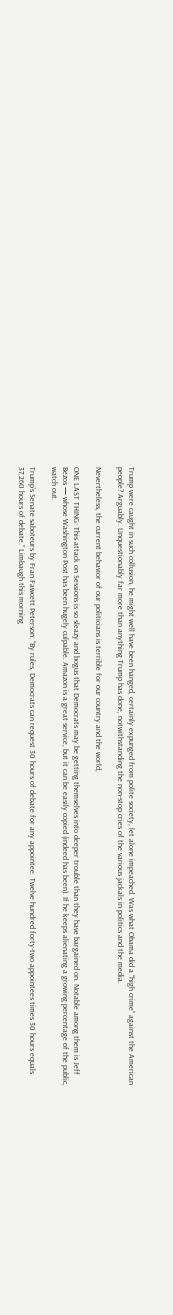Trump were caught in such collusion, he might well have been hanged, certainly expunged from polite society, let alone impeached. Was what Obama did a “high crime” against the American people? Arguably. Unquestionably far more than anything Trump has done, notwithstanding the non-stop cries of the various jackals in politics and the media.

Nevertheless, the current behavior of our politicians is terrible for our country and the world,

ONE LAST THING: This attack on Sessions is so sleazy and bogus that Democrats may be getting themselves into deeper trouble than they have bargained on. Notable among them is Jeff Bezos — whose Washington Post has been hugely culpable. Amazon is a great service, but it can be easily copied (indeed has been). If he keeps alienating a growing percentage of the public, watch out.

Trump’s Senate saboteurs by Fran Fawcett Peterson: “By rules, Democrats can request 30 hours of debate for any appointee. Twelve hundred forty-two appointees times 30 hours equals 37,260 hours of debate.” Limbaugh this morning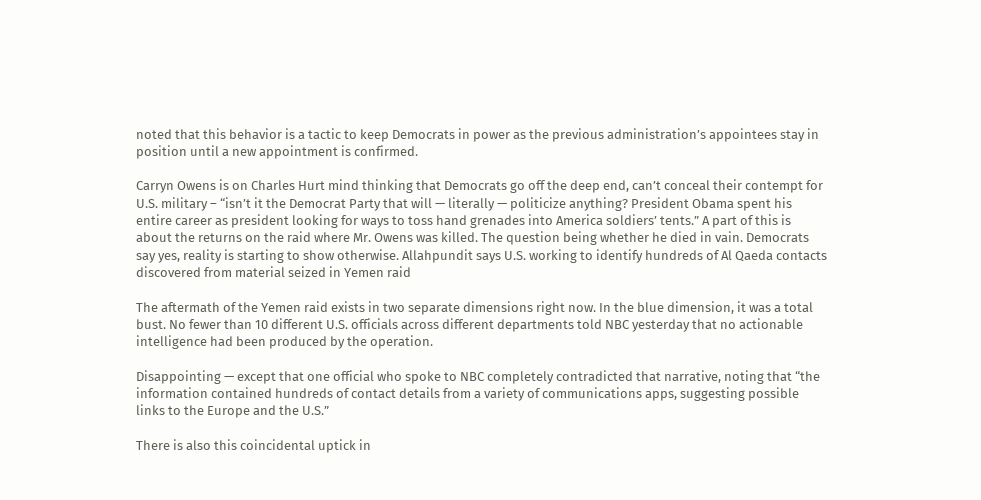noted that this behavior is a tactic to keep Democrats in power as the previous administration’s appointees stay in position until a new appointment is confirmed.

Carryn Owens is on Charles Hurt mind thinking that Democrats go off the deep end, can’t conceal their contempt for U.S. military – “isn’t it the Democrat Party that will — literally — politicize anything? President Obama spent his entire career as president looking for ways to toss hand grenades into America soldiers’ tents.” A part of this is about the returns on the raid where Mr. Owens was killed. The question being whether he died in vain. Democrats say yes, reality is starting to show otherwise. Allahpundit says U.S. working to identify hundreds of Al Qaeda contacts discovered from material seized in Yemen raid

The aftermath of the Yemen raid exists in two separate dimensions right now. In the blue dimension, it was a total bust. No fewer than 10 different U.S. officials across different departments told NBC yesterday that no actionable intelligence had been produced by the operation.

Disappointing — except that one official who spoke to NBC completely contradicted that narrative, noting that “the information contained hundreds of contact details from a variety of communications apps, suggesting possible links to the Europe and the U.S.”

There is also this coincidental uptick in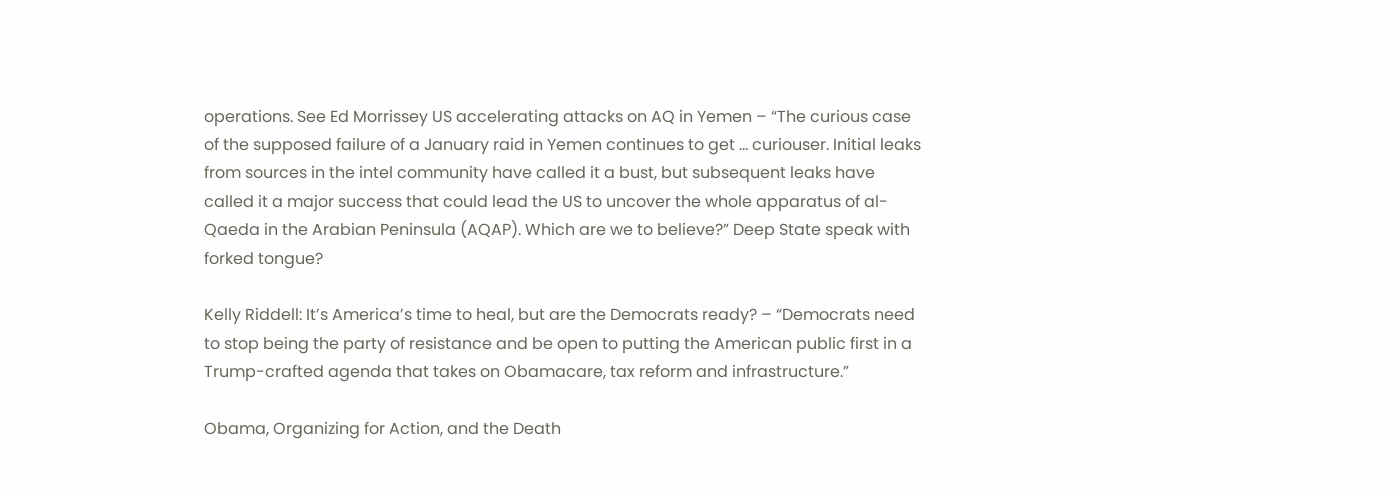operations. See Ed Morrissey US accelerating attacks on AQ in Yemen – “The curious case of the supposed failure of a January raid in Yemen continues to get … curiouser. Initial leaks from sources in the intel community have called it a bust, but subsequent leaks have called it a major success that could lead the US to uncover the whole apparatus of al-Qaeda in the Arabian Peninsula (AQAP). Which are we to believe?” Deep State speak with forked tongue?

Kelly Riddell: It’s America’s time to heal, but are the Democrats ready? – “Democrats need to stop being the party of resistance and be open to putting the American public first in a Trump-crafted agenda that takes on Obamacare, tax reform and infrastructure.”

Obama, Organizing for Action, and the Death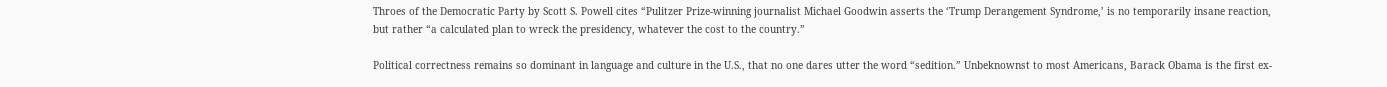Throes of the Democratic Party by Scott S. Powell cites “Pulitzer Prize-winning journalist Michael Goodwin asserts the ‘Trump Derangement Syndrome,’ is no temporarily insane reaction, but rather “a calculated plan to wreck the presidency, whatever the cost to the country.”

Political correctness remains so dominant in language and culture in the U.S., that no one dares utter the word “sedition.” Unbeknownst to most Americans, Barack Obama is the first ex-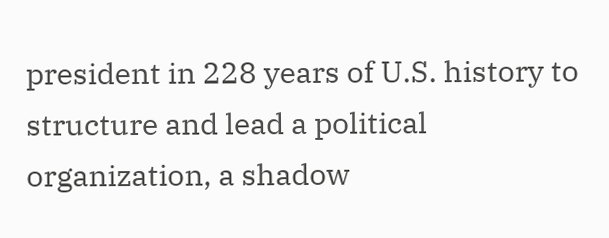president in 228 years of U.S. history to structure and lead a political organization, a shadow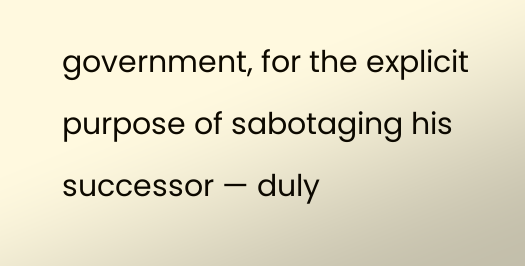government, for the explicit purpose of sabotaging his successor — duly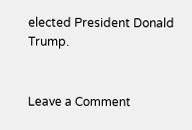elected President Donald Trump.


Leave a Comment